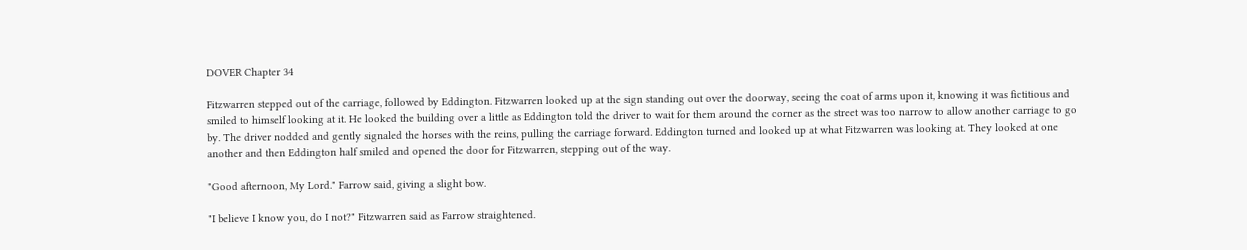DOVER Chapter 34

Fitzwarren stepped out of the carriage, followed by Eddington. Fitzwarren looked up at the sign standing out over the doorway, seeing the coat of arms upon it, knowing it was fictitious and smiled to himself looking at it. He looked the building over a little as Eddington told the driver to wait for them around the corner as the street was too narrow to allow another carriage to go by. The driver nodded and gently signaled the horses with the reins, pulling the carriage forward. Eddington turned and looked up at what Fitzwarren was looking at. They looked at one another and then Eddington half smiled and opened the door for Fitzwarren, stepping out of the way.

"Good afternoon, My Lord." Farrow said, giving a slight bow.

"I believe I know you, do I not?" Fitzwarren said as Farrow straightened.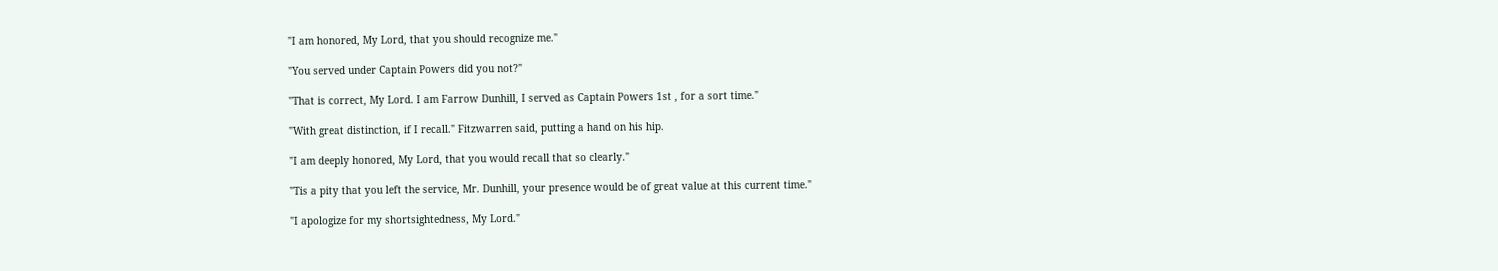"I am honored, My Lord, that you should recognize me."

"You served under Captain Powers did you not?"

"That is correct, My Lord. I am Farrow Dunhill, I served as Captain Powers 1st , for a sort time."

"With great distinction, if I recall." Fitzwarren said, putting a hand on his hip.

"I am deeply honored, My Lord, that you would recall that so clearly."

"Tis a pity that you left the service, Mr. Dunhill, your presence would be of great value at this current time."

"I apologize for my shortsightedness, My Lord."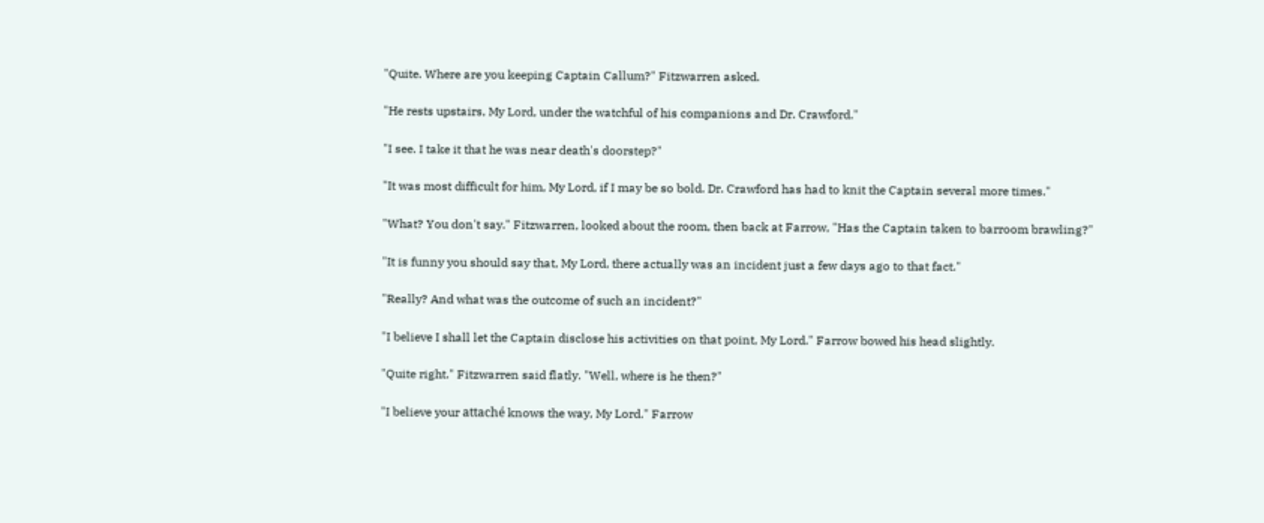"Quite. Where are you keeping Captain Callum?" Fitzwarren asked.

"He rests upstairs, My Lord, under the watchful of his companions and Dr. Crawford."

"I see. I take it that he was near death's doorstep?"

"It was most difficult for him, My Lord, if I may be so bold. Dr. Crawford has had to knit the Captain several more times."

"What? You don't say." Fitzwarren, looked about the room, then back at Farrow, "Has the Captain taken to barroom brawling?"

"It is funny you should say that, My Lord, there actually was an incident just a few days ago to that fact."

"Really? And what was the outcome of such an incident?"

"I believe I shall let the Captain disclose his activities on that point, My Lord." Farrow bowed his head slightly.

"Quite right." Fitzwarren said flatly. "Well, where is he then?"

"I believe your attaché knows the way, My Lord." Farrow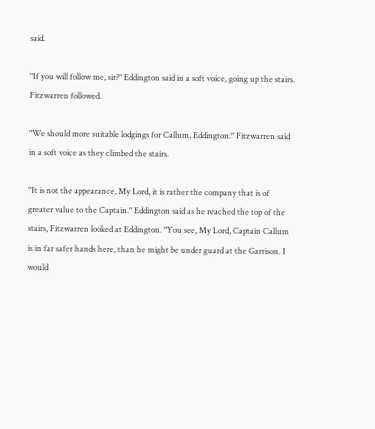said.

"If you will follow me, sir?" Eddington said in a soft voice, going up the stairs. Fitzwarren followed.

"We should more suitable lodgings for Callum, Eddington." Fitzwarren said in a soft voice as they climbed the stairs.

"It is not the appearance, My Lord, it is rather the company that is of greater value to the Captain." Eddington said as he reached the top of the stairs, Fitzwarren looked at Eddington. "You see, My Lord, Captain Callum is in far safer hands here, than he might be under guard at the Garrison. I would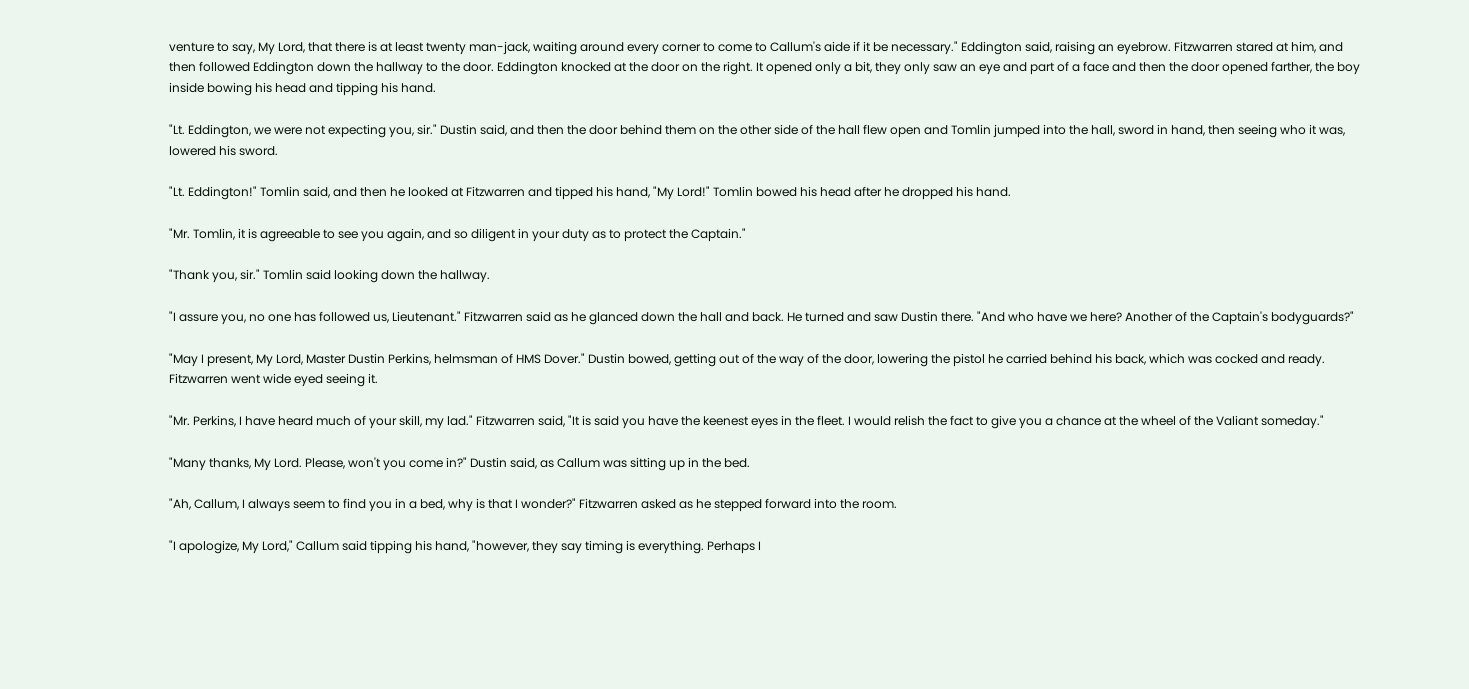venture to say, My Lord, that there is at least twenty man-jack, waiting around every corner to come to Callum's aide if it be necessary." Eddington said, raising an eyebrow. Fitzwarren stared at him, and then followed Eddington down the hallway to the door. Eddington knocked at the door on the right. It opened only a bit, they only saw an eye and part of a face and then the door opened farther, the boy inside bowing his head and tipping his hand.

"Lt. Eddington, we were not expecting you, sir." Dustin said, and then the door behind them on the other side of the hall flew open and Tomlin jumped into the hall, sword in hand, then seeing who it was, lowered his sword.

"Lt. Eddington!" Tomlin said, and then he looked at Fitzwarren and tipped his hand, "My Lord!" Tomlin bowed his head after he dropped his hand.

"Mr. Tomlin, it is agreeable to see you again, and so diligent in your duty as to protect the Captain."

"Thank you, sir." Tomlin said looking down the hallway.

"I assure you, no one has followed us, Lieutenant." Fitzwarren said as he glanced down the hall and back. He turned and saw Dustin there. "And who have we here? Another of the Captain's bodyguards?"

"May I present, My Lord, Master Dustin Perkins, helmsman of HMS Dover." Dustin bowed, getting out of the way of the door, lowering the pistol he carried behind his back, which was cocked and ready. Fitzwarren went wide eyed seeing it.

"Mr. Perkins, I have heard much of your skill, my lad." Fitzwarren said, "It is said you have the keenest eyes in the fleet. I would relish the fact to give you a chance at the wheel of the Valiant someday."

"Many thanks, My Lord. Please, won't you come in?" Dustin said, as Callum was sitting up in the bed.

"Ah, Callum, I always seem to find you in a bed, why is that I wonder?" Fitzwarren asked as he stepped forward into the room.

"I apologize, My Lord," Callum said tipping his hand, "however, they say timing is everything. Perhaps I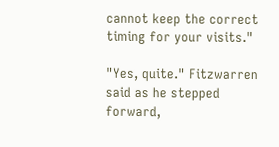cannot keep the correct timing for your visits."

"Yes, quite." Fitzwarren said as he stepped forward,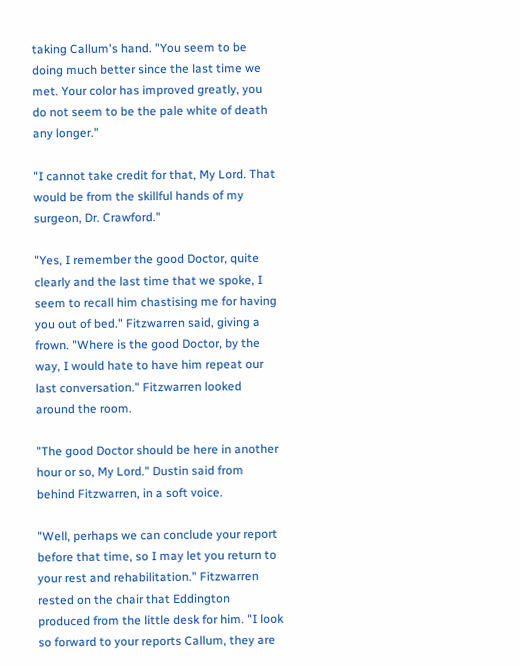taking Callum's hand. "You seem to be doing much better since the last time we met. Your color has improved greatly, you do not seem to be the pale white of death any longer."

"I cannot take credit for that, My Lord. That would be from the skillful hands of my surgeon, Dr. Crawford."

"Yes, I remember the good Doctor, quite clearly and the last time that we spoke, I seem to recall him chastising me for having you out of bed." Fitzwarren said, giving a frown. "Where is the good Doctor, by the way, I would hate to have him repeat our last conversation." Fitzwarren looked around the room.

"The good Doctor should be here in another hour or so, My Lord." Dustin said from behind Fitzwarren, in a soft voice.

"Well, perhaps we can conclude your report before that time, so I may let you return to your rest and rehabilitation." Fitzwarren rested on the chair that Eddington produced from the little desk for him. "I look so forward to your reports Callum, they are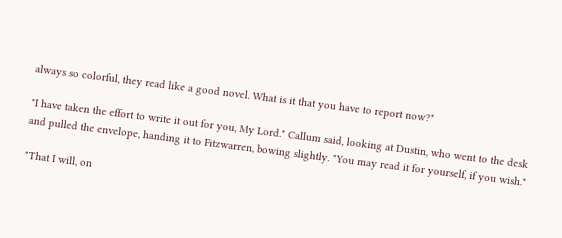always so colorful, they read like a good novel. What is it that you have to report now?"

"I have taken the effort to write it out for you, My Lord." Callum said, looking at Dustin, who went to the desk and pulled the envelope, handing it to Fitzwarren, bowing slightly. "You may read it for yourself, if you wish."

"That I will, on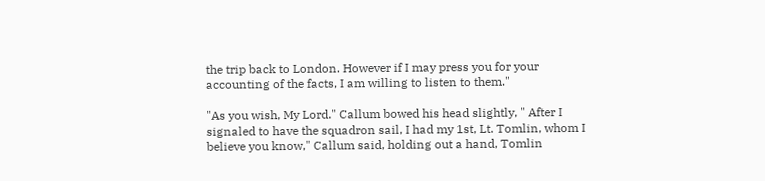the trip back to London. However if I may press you for your accounting of the facts, I am willing to listen to them."

"As you wish, My Lord." Callum bowed his head slightly, " After I signaled to have the squadron sail, I had my 1st, Lt. Tomlin, whom I believe you know," Callum said, holding out a hand, Tomlin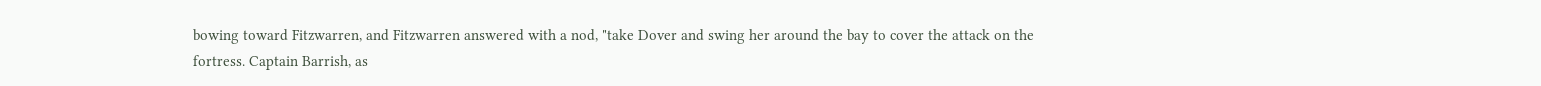bowing toward Fitzwarren, and Fitzwarren answered with a nod, "take Dover and swing her around the bay to cover the attack on the fortress. Captain Barrish, as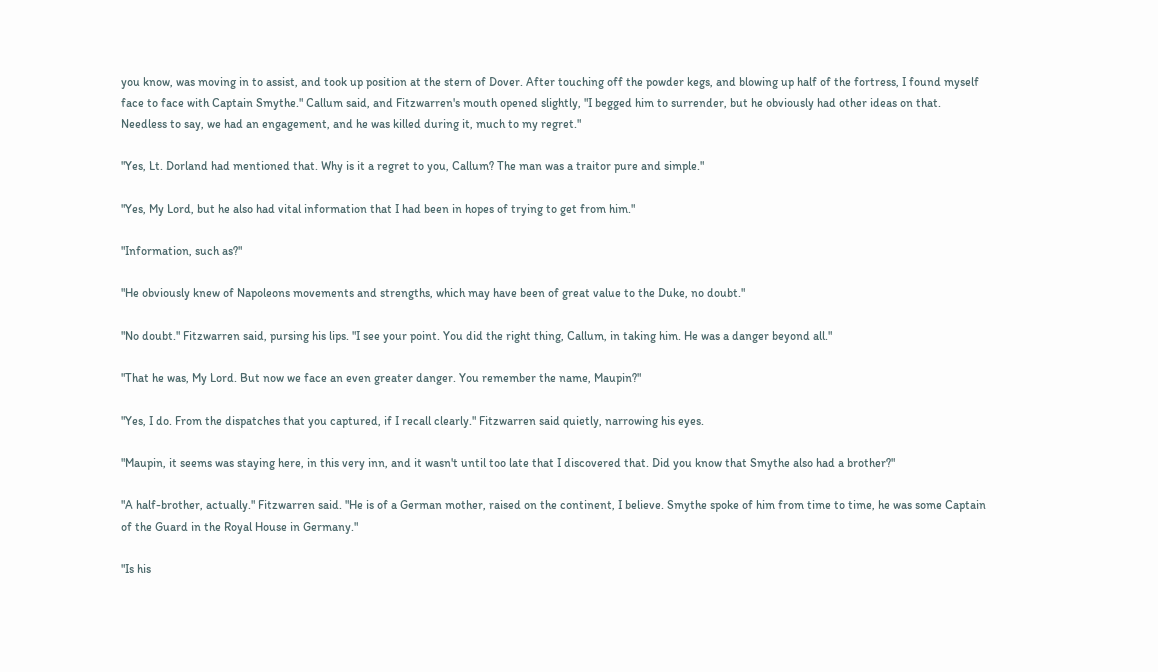you know, was moving in to assist, and took up position at the stern of Dover. After touching off the powder kegs, and blowing up half of the fortress, I found myself face to face with Captain Smythe." Callum said, and Fitzwarren's mouth opened slightly, "I begged him to surrender, but he obviously had other ideas on that. Needless to say, we had an engagement, and he was killed during it, much to my regret."

"Yes, Lt. Dorland had mentioned that. Why is it a regret to you, Callum? The man was a traitor pure and simple."

"Yes, My Lord, but he also had vital information that I had been in hopes of trying to get from him."

"Information, such as?"

"He obviously knew of Napoleons movements and strengths, which may have been of great value to the Duke, no doubt."

"No doubt." Fitzwarren said, pursing his lips. "I see your point. You did the right thing, Callum, in taking him. He was a danger beyond all."

"That he was, My Lord. But now we face an even greater danger. You remember the name, Maupin?"

"Yes, I do. From the dispatches that you captured, if I recall clearly." Fitzwarren said quietly, narrowing his eyes.

"Maupin, it seems was staying here, in this very inn, and it wasn't until too late that I discovered that. Did you know that Smythe also had a brother?"

"A half-brother, actually." Fitzwarren said. "He is of a German mother, raised on the continent, I believe. Smythe spoke of him from time to time, he was some Captain of the Guard in the Royal House in Germany."

"Is his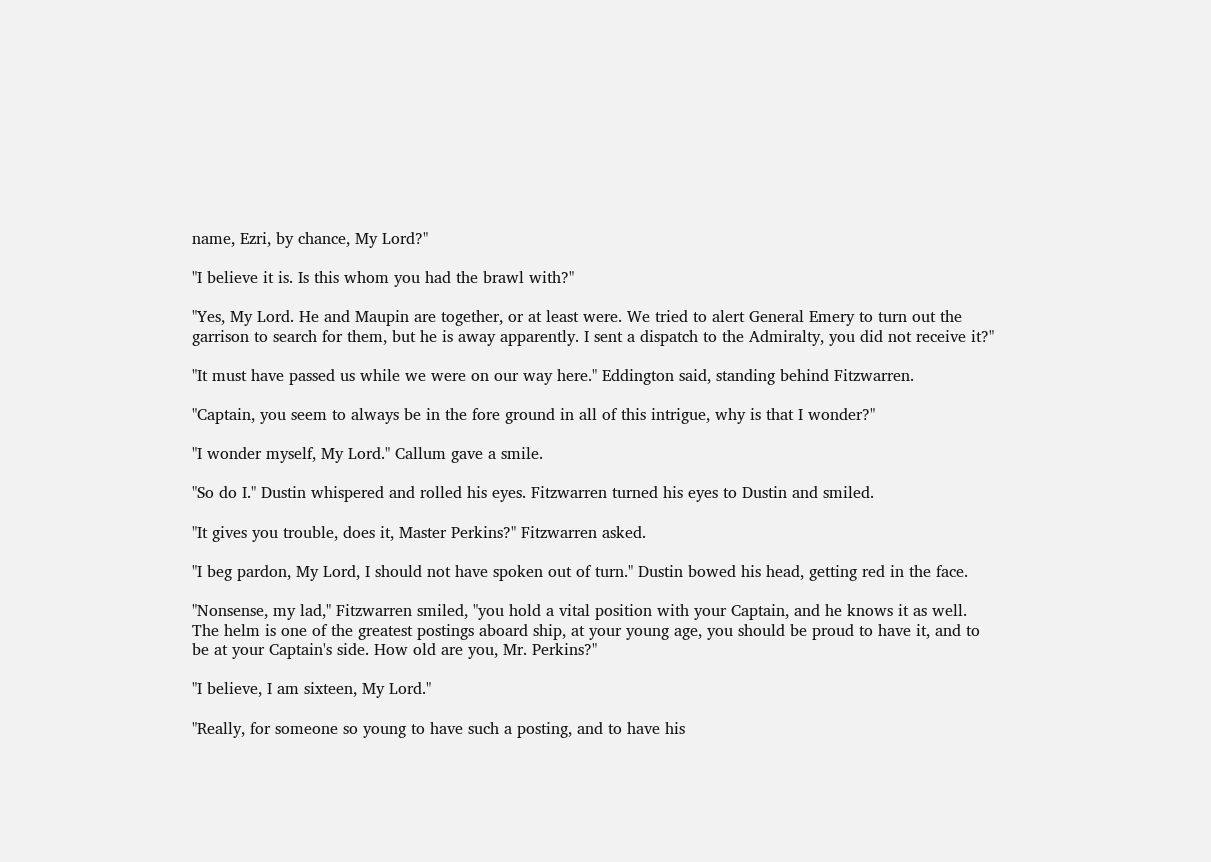name, Ezri, by chance, My Lord?"

"I believe it is. Is this whom you had the brawl with?"

"Yes, My Lord. He and Maupin are together, or at least were. We tried to alert General Emery to turn out the garrison to search for them, but he is away apparently. I sent a dispatch to the Admiralty, you did not receive it?"

"It must have passed us while we were on our way here." Eddington said, standing behind Fitzwarren.

"Captain, you seem to always be in the fore ground in all of this intrigue, why is that I wonder?"

"I wonder myself, My Lord." Callum gave a smile.

"So do I." Dustin whispered and rolled his eyes. Fitzwarren turned his eyes to Dustin and smiled.

"It gives you trouble, does it, Master Perkins?" Fitzwarren asked.

"I beg pardon, My Lord, I should not have spoken out of turn." Dustin bowed his head, getting red in the face.

"Nonsense, my lad," Fitzwarren smiled, "you hold a vital position with your Captain, and he knows it as well. The helm is one of the greatest postings aboard ship, at your young age, you should be proud to have it, and to be at your Captain's side. How old are you, Mr. Perkins?"

"I believe, I am sixteen, My Lord."

"Really, for someone so young to have such a posting, and to have his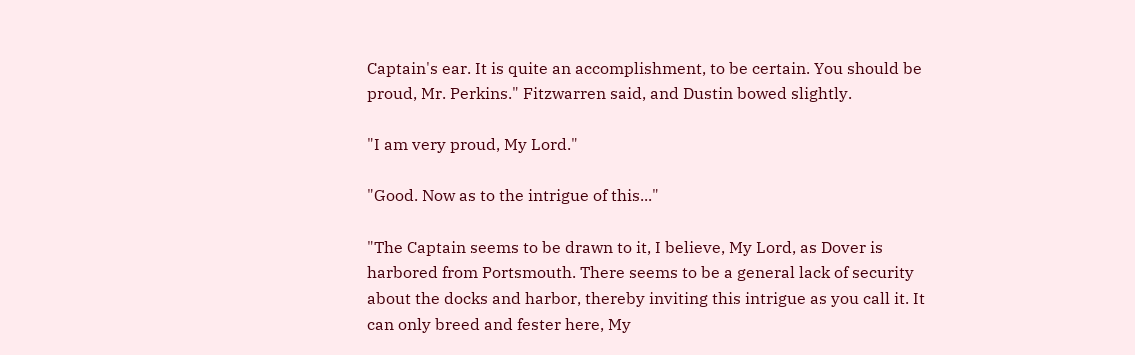Captain's ear. It is quite an accomplishment, to be certain. You should be proud, Mr. Perkins." Fitzwarren said, and Dustin bowed slightly.

"I am very proud, My Lord."

"Good. Now as to the intrigue of this..."

"The Captain seems to be drawn to it, I believe, My Lord, as Dover is harbored from Portsmouth. There seems to be a general lack of security about the docks and harbor, thereby inviting this intrigue as you call it. It can only breed and fester here, My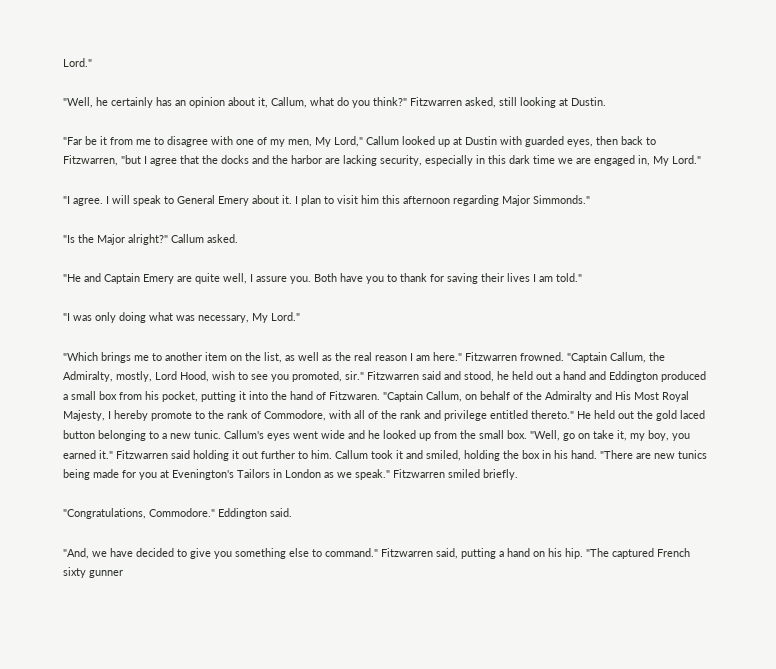Lord."

"Well, he certainly has an opinion about it, Callum, what do you think?" Fitzwarren asked, still looking at Dustin.

"Far be it from me to disagree with one of my men, My Lord," Callum looked up at Dustin with guarded eyes, then back to Fitzwarren, "but I agree that the docks and the harbor are lacking security, especially in this dark time we are engaged in, My Lord."

"I agree. I will speak to General Emery about it. I plan to visit him this afternoon regarding Major Simmonds."

"Is the Major alright?" Callum asked.

"He and Captain Emery are quite well, I assure you. Both have you to thank for saving their lives I am told."

"I was only doing what was necessary, My Lord."

"Which brings me to another item on the list, as well as the real reason I am here." Fitzwarren frowned. "Captain Callum, the Admiralty, mostly, Lord Hood, wish to see you promoted, sir." Fitzwarren said and stood, he held out a hand and Eddington produced a small box from his pocket, putting it into the hand of Fitzwaren. "Captain Callum, on behalf of the Admiralty and His Most Royal Majesty, I hereby promote to the rank of Commodore, with all of the rank and privilege entitled thereto." He held out the gold laced button belonging to a new tunic. Callum's eyes went wide and he looked up from the small box. "Well, go on take it, my boy, you earned it." Fitzwarren said holding it out further to him. Callum took it and smiled, holding the box in his hand. "There are new tunics being made for you at Evenington's Tailors in London as we speak." Fitzwarren smiled briefly.

"Congratulations, Commodore." Eddington said.

"And, we have decided to give you something else to command." Fitzwarren said, putting a hand on his hip. "The captured French sixty gunner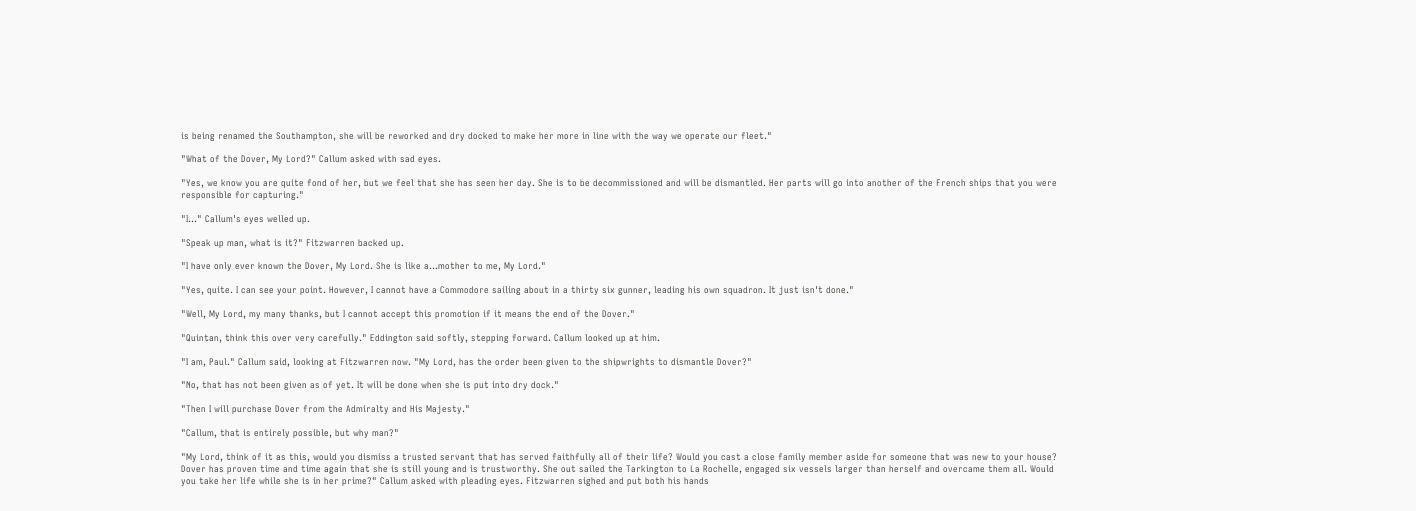is being renamed the Southampton, she will be reworked and dry docked to make her more in line with the way we operate our fleet."

"What of the Dover, My Lord?" Callum asked with sad eyes.

"Yes, we know you are quite fond of her, but we feel that she has seen her day. She is to be decommissioned and will be dismantled. Her parts will go into another of the French ships that you were responsible for capturing."

"I..." Callum's eyes welled up.

"Speak up man, what is it?" Fitzwarren backed up.

"I have only ever known the Dover, My Lord. She is like a...mother to me, My Lord."

"Yes, quite. I can see your point. However, I cannot have a Commodore sailing about in a thirty six gunner, leading his own squadron. It just isn't done."

"Well, My Lord, my many thanks, but I cannot accept this promotion if it means the end of the Dover."

"Quintan, think this over very carefully." Eddington said softly, stepping forward. Callum looked up at him.

"I am, Paul." Callum said, looking at Fitzwarren now. "My Lord, has the order been given to the shipwrights to dismantle Dover?"

"No, that has not been given as of yet. It will be done when she is put into dry dock."

"Then I will purchase Dover from the Admiralty and His Majesty."

"Callum, that is entirely possible, but why man?"

"My Lord, think of it as this, would you dismiss a trusted servant that has served faithfully all of their life? Would you cast a close family member aside for someone that was new to your house? Dover has proven time and time again that she is still young and is trustworthy. She out sailed the Tarkington to La Rochelle, engaged six vessels larger than herself and overcame them all. Would you take her life while she is in her prime?" Callum asked with pleading eyes. Fitzwarren sighed and put both his hands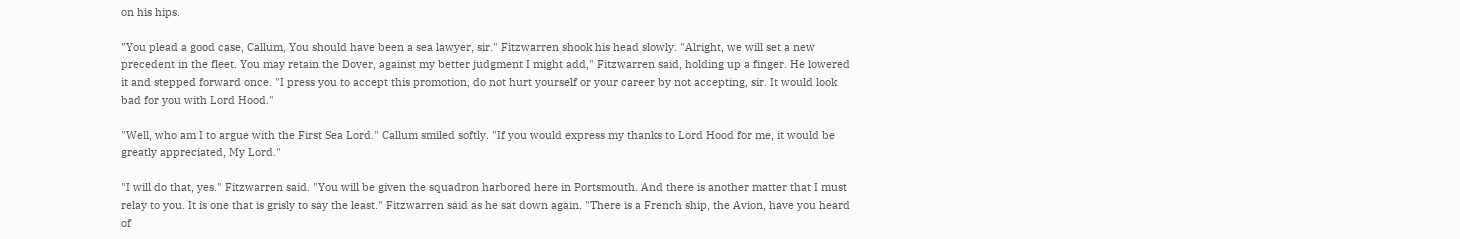on his hips.

"You plead a good case, Callum, You should have been a sea lawyer, sir." Fitzwarren shook his head slowly. "Alright, we will set a new precedent in the fleet. You may retain the Dover, against my better judgment I might add," Fitzwarren said, holding up a finger. He lowered it and stepped forward once. "I press you to accept this promotion, do not hurt yourself or your career by not accepting, sir. It would look bad for you with Lord Hood."

"Well, who am I to argue with the First Sea Lord." Callum smiled softly. "If you would express my thanks to Lord Hood for me, it would be greatly appreciated, My Lord."

"I will do that, yes." Fitzwarren said. "You will be given the squadron harbored here in Portsmouth. And there is another matter that I must relay to you. It is one that is grisly to say the least." Fitzwarren said as he sat down again. "There is a French ship, the Avion, have you heard of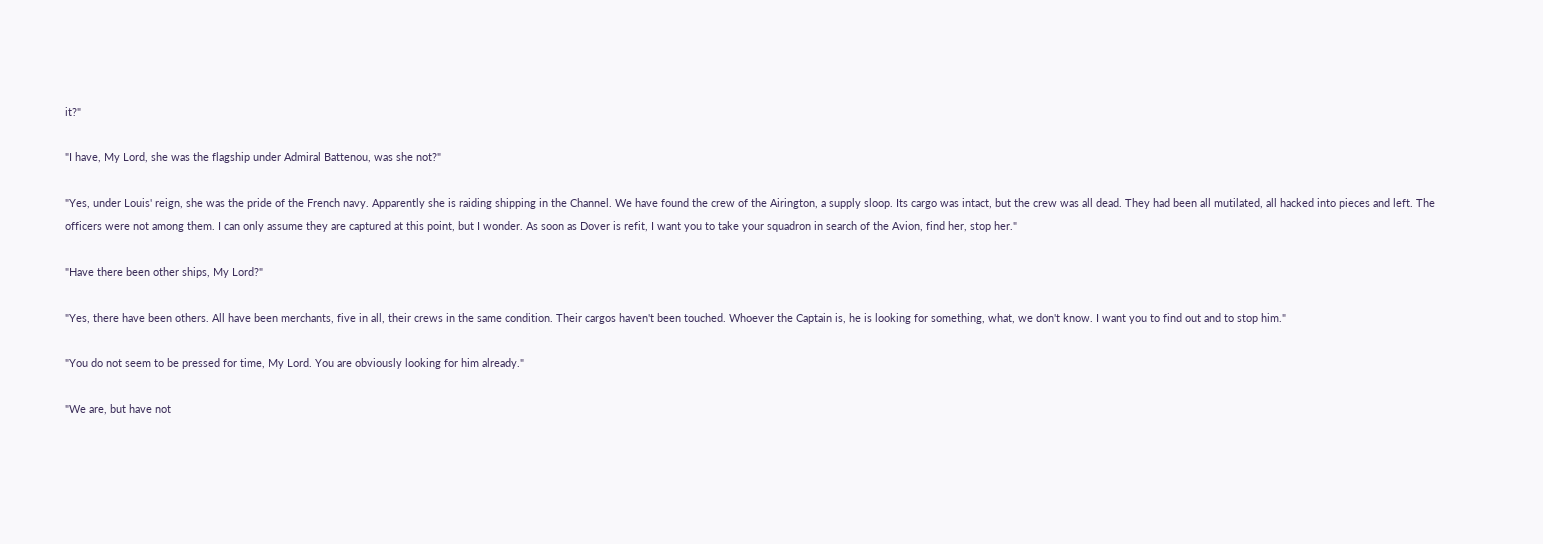it?"

"I have, My Lord, she was the flagship under Admiral Battenou, was she not?"

"Yes, under Louis' reign, she was the pride of the French navy. Apparently she is raiding shipping in the Channel. We have found the crew of the Airington, a supply sloop. Its cargo was intact, but the crew was all dead. They had been all mutilated, all hacked into pieces and left. The officers were not among them. I can only assume they are captured at this point, but I wonder. As soon as Dover is refit, I want you to take your squadron in search of the Avion, find her, stop her."

"Have there been other ships, My Lord?"

"Yes, there have been others. All have been merchants, five in all, their crews in the same condition. Their cargos haven't been touched. Whoever the Captain is, he is looking for something, what, we don't know. I want you to find out and to stop him."

"You do not seem to be pressed for time, My Lord. You are obviously looking for him already."

"We are, but have not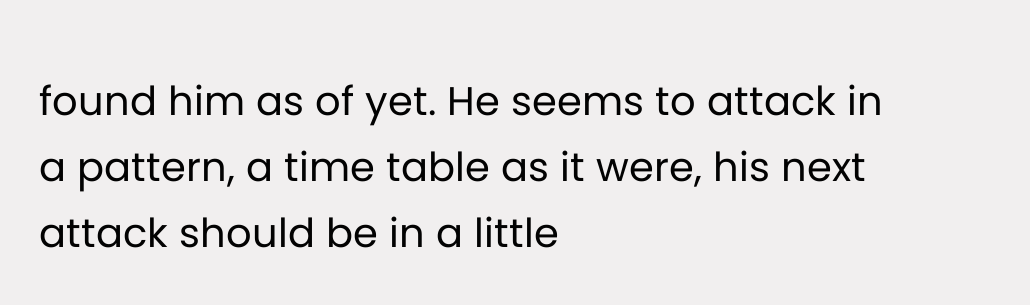found him as of yet. He seems to attack in a pattern, a time table as it were, his next attack should be in a little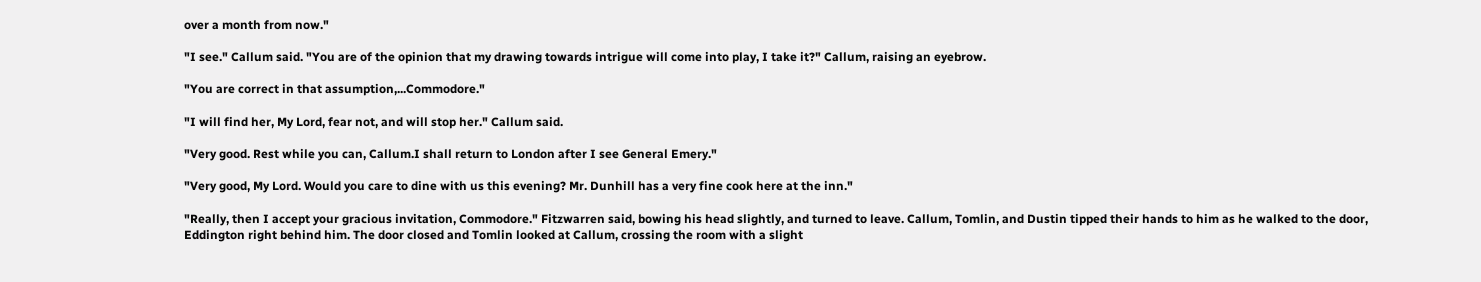over a month from now."

"I see." Callum said. "You are of the opinion that my drawing towards intrigue will come into play, I take it?" Callum, raising an eyebrow.

"You are correct in that assumption,...Commodore."

"I will find her, My Lord, fear not, and will stop her." Callum said.

"Very good. Rest while you can, Callum.I shall return to London after I see General Emery."

"Very good, My Lord. Would you care to dine with us this evening? Mr. Dunhill has a very fine cook here at the inn."

"Really, then I accept your gracious invitation, Commodore." Fitzwarren said, bowing his head slightly, and turned to leave. Callum, Tomlin, and Dustin tipped their hands to him as he walked to the door, Eddington right behind him. The door closed and Tomlin looked at Callum, crossing the room with a slight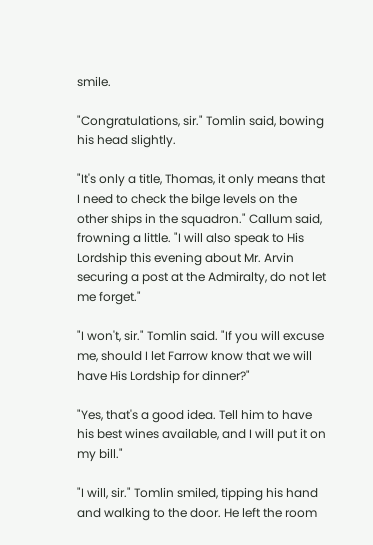smile.

"Congratulations, sir." Tomlin said, bowing his head slightly.

"It's only a title, Thomas, it only means that I need to check the bilge levels on the other ships in the squadron." Callum said, frowning a little. "I will also speak to His Lordship this evening about Mr. Arvin securing a post at the Admiralty, do not let me forget."

"I won't, sir." Tomlin said. "If you will excuse me, should I let Farrow know that we will have His Lordship for dinner?"

"Yes, that's a good idea. Tell him to have his best wines available, and I will put it on my bill."

"I will, sir." Tomlin smiled, tipping his hand and walking to the door. He left the room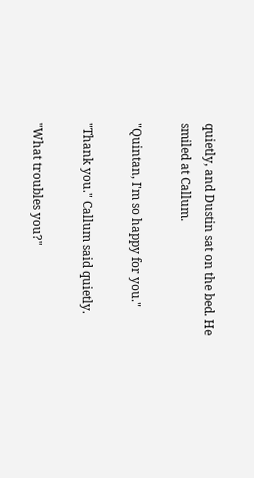quietly, and Dustin sat on the bed. He smiled at Callum.

"Quintan, I'm so happy for you."

"Thank you." Callum said quietly.

"What troubles you?"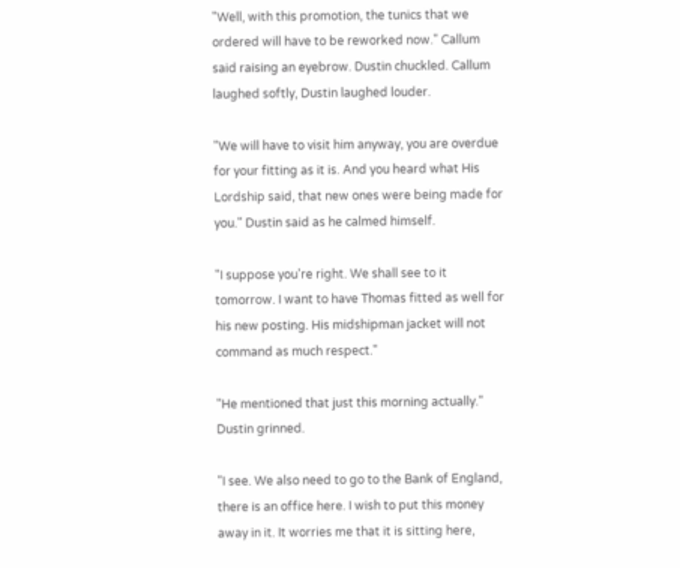"Well, with this promotion, the tunics that we ordered will have to be reworked now." Callum said raising an eyebrow. Dustin chuckled. Callum laughed softly, Dustin laughed louder.

"We will have to visit him anyway, you are overdue for your fitting as it is. And you heard what His Lordship said, that new ones were being made for you." Dustin said as he calmed himself.

"I suppose you're right. We shall see to it tomorrow. I want to have Thomas fitted as well for his new posting. His midshipman jacket will not command as much respect."

"He mentioned that just this morning actually." Dustin grinned.

"I see. We also need to go to the Bank of England, there is an office here. I wish to put this money away in it. It worries me that it is sitting here,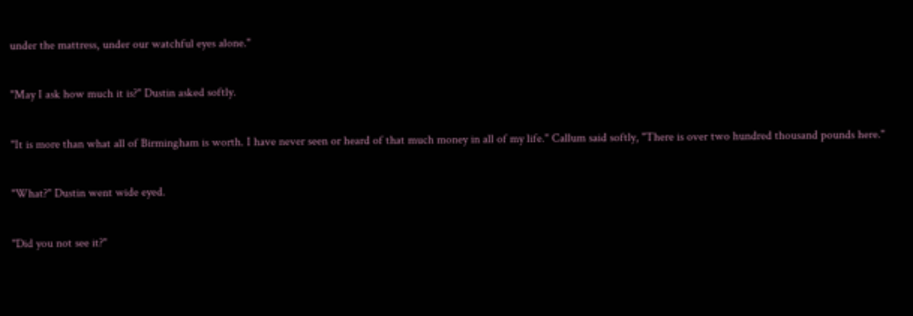under the mattress, under our watchful eyes alone."

"May I ask how much it is?" Dustin asked softly.

"It is more than what all of Birmingham is worth. I have never seen or heard of that much money in all of my life." Callum said softly, "There is over two hundred thousand pounds here."

"What?" Dustin went wide eyed.

"Did you not see it?"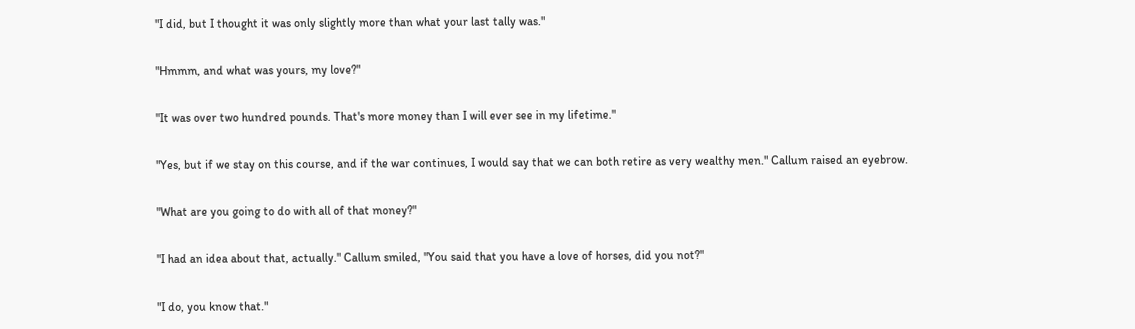"I did, but I thought it was only slightly more than what your last tally was."

"Hmmm, and what was yours, my love?"

"It was over two hundred pounds. That's more money than I will ever see in my lifetime."

"Yes, but if we stay on this course, and if the war continues, I would say that we can both retire as very wealthy men." Callum raised an eyebrow.

"What are you going to do with all of that money?"

"I had an idea about that, actually." Callum smiled, "You said that you have a love of horses, did you not?"

"I do, you know that."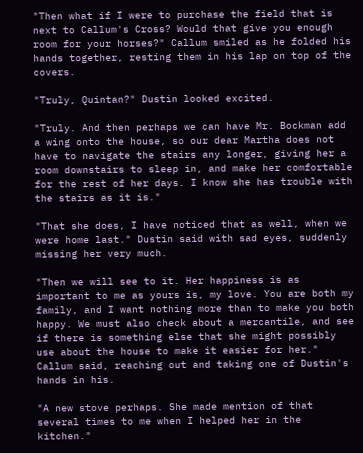"Then what if I were to purchase the field that is next to Callum's Cross? Would that give you enough room for your horses?" Callum smiled as he folded his hands together, resting them in his lap on top of the covers.

"Truly, Quintan?" Dustin looked excited.

"Truly. And then perhaps we can have Mr. Bockman add a wing onto the house, so our dear Martha does not have to navigate the stairs any longer, giving her a room downstairs to sleep in, and make her comfortable for the rest of her days. I know she has trouble with the stairs as it is."

"That she does, I have noticed that as well, when we were home last." Dustin said with sad eyes, suddenly missing her very much.

"Then we will see to it. Her happiness is as important to me as yours is, my love. You are both my family, and I want nothing more than to make you both happy. We must also check about a mercantile, and see if there is something else that she might possibly use about the house to make it easier for her." Callum said, reaching out and taking one of Dustin's hands in his.

"A new stove perhaps. She made mention of that several times to me when I helped her in the kitchen."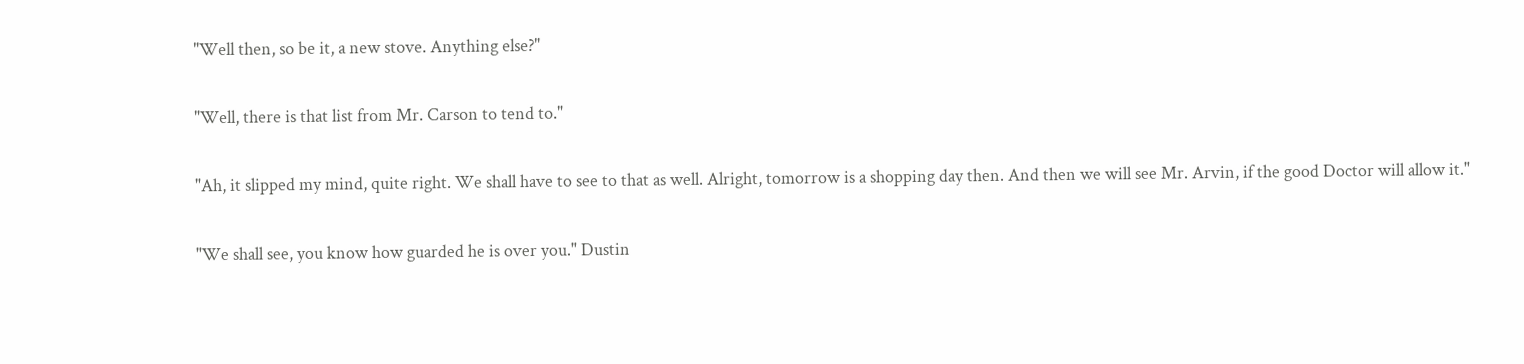"Well then, so be it, a new stove. Anything else?"

"Well, there is that list from Mr. Carson to tend to."

"Ah, it slipped my mind, quite right. We shall have to see to that as well. Alright, tomorrow is a shopping day then. And then we will see Mr. Arvin, if the good Doctor will allow it."

"We shall see, you know how guarded he is over you." Dustin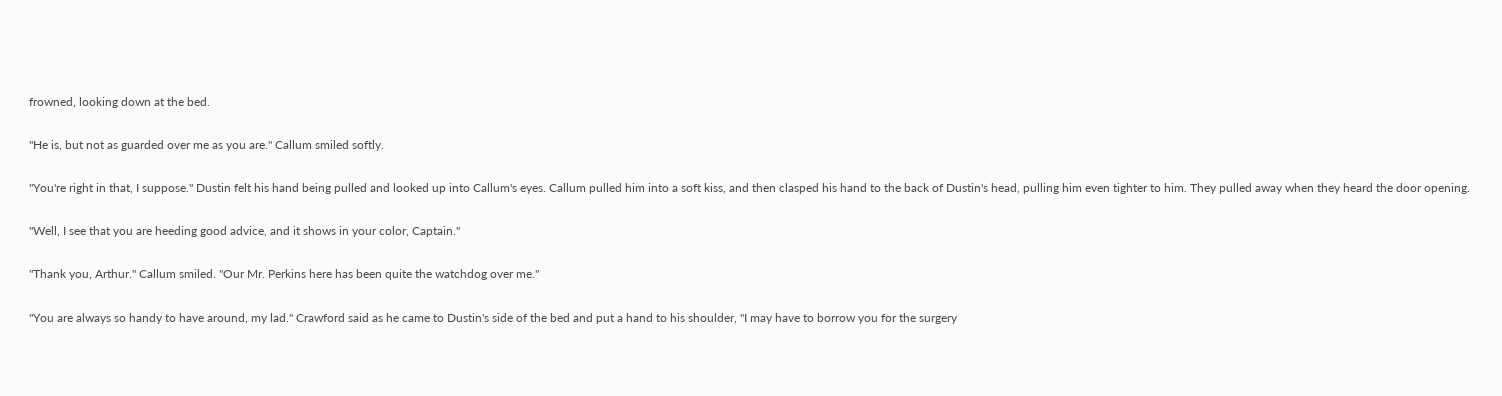frowned, looking down at the bed.

"He is, but not as guarded over me as you are." Callum smiled softly.

"You're right in that, I suppose." Dustin felt his hand being pulled and looked up into Callum's eyes. Callum pulled him into a soft kiss, and then clasped his hand to the back of Dustin's head, pulling him even tighter to him. They pulled away when they heard the door opening.

"Well, I see that you are heeding good advice, and it shows in your color, Captain."

"Thank you, Arthur." Callum smiled. "Our Mr. Perkins here has been quite the watchdog over me."

"You are always so handy to have around, my lad." Crawford said as he came to Dustin's side of the bed and put a hand to his shoulder, "I may have to borrow you for the surgery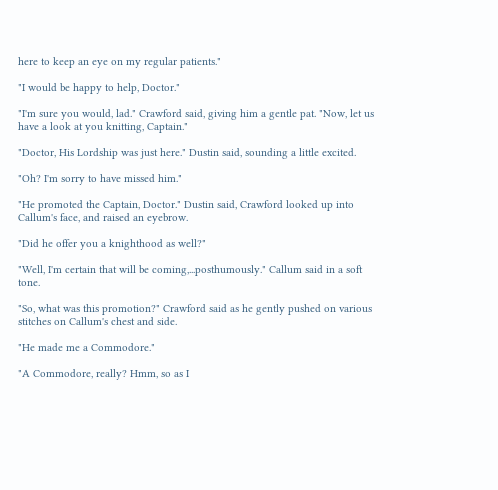here to keep an eye on my regular patients."

"I would be happy to help, Doctor."

"I'm sure you would, lad." Crawford said, giving him a gentle pat. "Now, let us have a look at you knitting, Captain."

"Doctor, His Lordship was just here." Dustin said, sounding a little excited.

"Oh? I'm sorry to have missed him."

"He promoted the Captain, Doctor." Dustin said, Crawford looked up into Callum's face, and raised an eyebrow.

"Did he offer you a knighthood as well?"

"Well, I'm certain that will be coming,...posthumously." Callum said in a soft tone.

"So, what was this promotion?" Crawford said as he gently pushed on various stitches on Callum's chest and side.

"He made me a Commodore."

"A Commodore, really? Hmm, so as I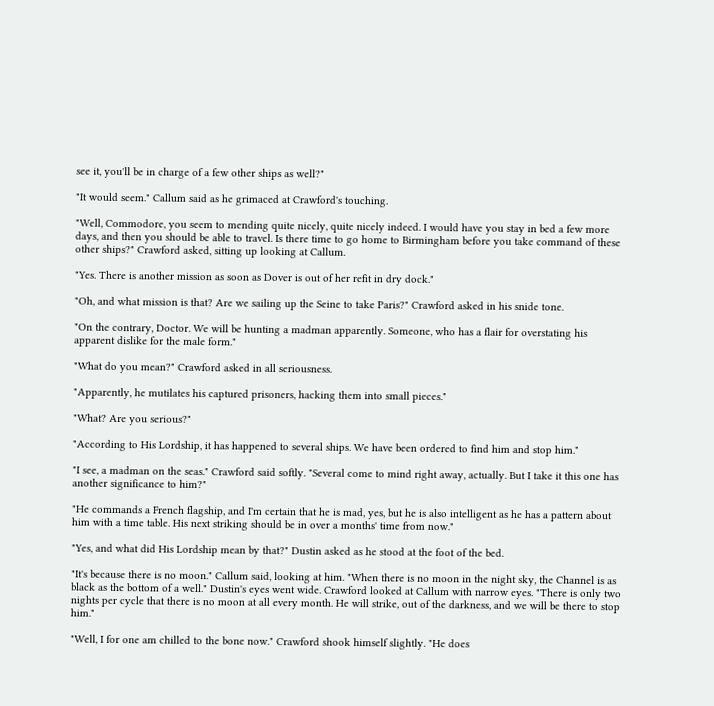see it, you'll be in charge of a few other ships as well?"

"It would seem." Callum said as he grimaced at Crawford's touching.

"Well, Commodore, you seem to mending quite nicely, quite nicely indeed. I would have you stay in bed a few more days, and then you should be able to travel. Is there time to go home to Birmingham before you take command of these other ships?" Crawford asked, sitting up looking at Callum.

"Yes. There is another mission as soon as Dover is out of her refit in dry dock."

"Oh, and what mission is that? Are we sailing up the Seine to take Paris?" Crawford asked in his snide tone.

"On the contrary, Doctor. We will be hunting a madman apparently. Someone, who has a flair for overstating his apparent dislike for the male form."

"What do you mean?" Crawford asked in all seriousness.

"Apparently, he mutilates his captured prisoners, hacking them into small pieces."

"What? Are you serious?"

"According to His Lordship, it has happened to several ships. We have been ordered to find him and stop him."

"I see, a madman on the seas." Crawford said softly. "Several come to mind right away, actually. But I take it this one has another significance to him?"

"He commands a French flagship, and I'm certain that he is mad, yes, but he is also intelligent as he has a pattern about him with a time table. His next striking should be in over a months' time from now."

"Yes, and what did His Lordship mean by that?" Dustin asked as he stood at the foot of the bed.

"It's because there is no moon." Callum said, looking at him. "When there is no moon in the night sky, the Channel is as black as the bottom of a well." Dustin's eyes went wide. Crawford looked at Callum with narrow eyes. "There is only two nights per cycle that there is no moon at all every month. He will strike, out of the darkness, and we will be there to stop him."

"Well, I for one am chilled to the bone now." Crawford shook himself slightly. "He does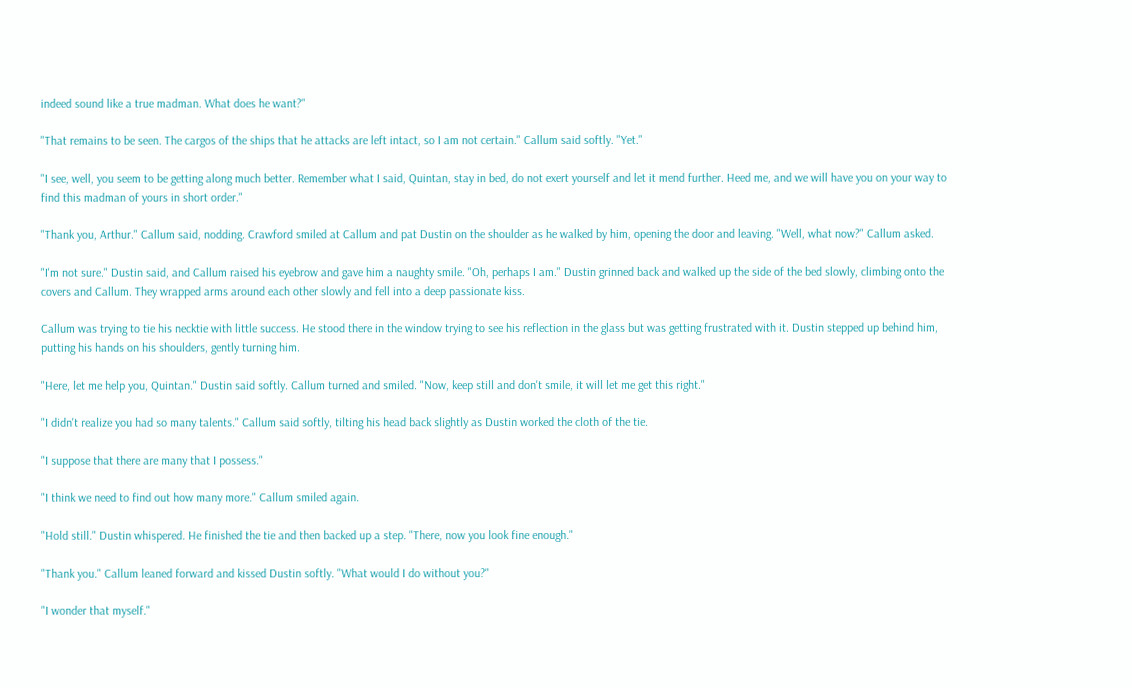indeed sound like a true madman. What does he want?"

"That remains to be seen. The cargos of the ships that he attacks are left intact, so I am not certain." Callum said softly. "Yet."

"I see, well, you seem to be getting along much better. Remember what I said, Quintan, stay in bed, do not exert yourself and let it mend further. Heed me, and we will have you on your way to find this madman of yours in short order."

"Thank you, Arthur." Callum said, nodding. Crawford smiled at Callum and pat Dustin on the shoulder as he walked by him, opening the door and leaving. "Well, what now?" Callum asked.

"I'm not sure." Dustin said, and Callum raised his eyebrow and gave him a naughty smile. "Oh, perhaps I am." Dustin grinned back and walked up the side of the bed slowly, climbing onto the covers and Callum. They wrapped arms around each other slowly and fell into a deep passionate kiss.

Callum was trying to tie his necktie with little success. He stood there in the window trying to see his reflection in the glass but was getting frustrated with it. Dustin stepped up behind him, putting his hands on his shoulders, gently turning him.

"Here, let me help you, Quintan." Dustin said softly. Callum turned and smiled. "Now, keep still and don't smile, it will let me get this right."

"I didn't realize you had so many talents." Callum said softly, tilting his head back slightly as Dustin worked the cloth of the tie.

"I suppose that there are many that I possess."

"I think we need to find out how many more." Callum smiled again.

"Hold still." Dustin whispered. He finished the tie and then backed up a step. "There, now you look fine enough."

"Thank you." Callum leaned forward and kissed Dustin softly. "What would I do without you?"

"I wonder that myself."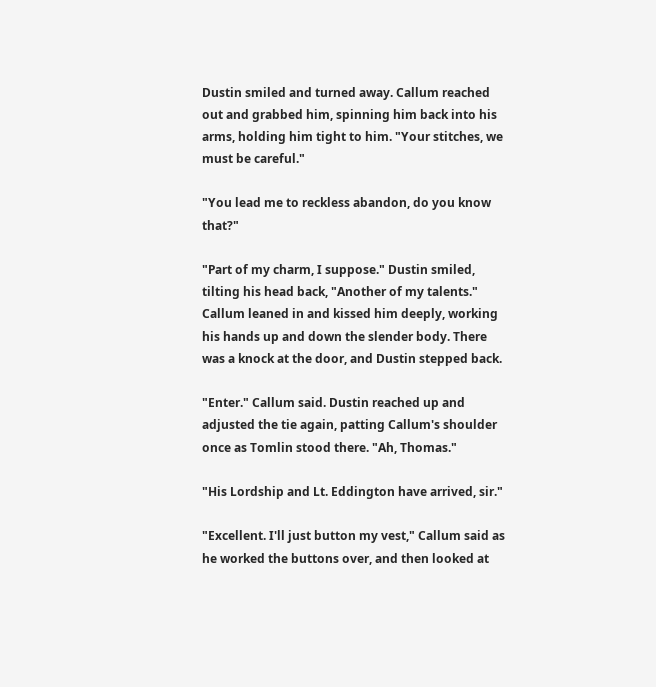Dustin smiled and turned away. Callum reached out and grabbed him, spinning him back into his arms, holding him tight to him. "Your stitches, we must be careful."

"You lead me to reckless abandon, do you know that?"

"Part of my charm, I suppose." Dustin smiled, tilting his head back, "Another of my talents." Callum leaned in and kissed him deeply, working his hands up and down the slender body. There was a knock at the door, and Dustin stepped back.

"Enter." Callum said. Dustin reached up and adjusted the tie again, patting Callum's shoulder once as Tomlin stood there. "Ah, Thomas."

"His Lordship and Lt. Eddington have arrived, sir."

"Excellent. I'll just button my vest," Callum said as he worked the buttons over, and then looked at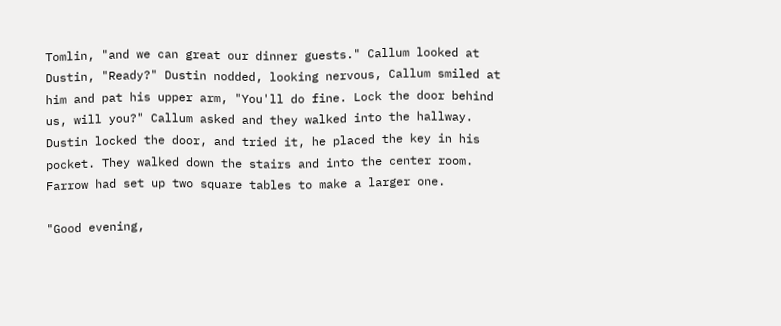Tomlin, "and we can great our dinner guests." Callum looked at Dustin, "Ready?" Dustin nodded, looking nervous, Callum smiled at him and pat his upper arm, "You'll do fine. Lock the door behind us, will you?" Callum asked and they walked into the hallway. Dustin locked the door, and tried it, he placed the key in his pocket. They walked down the stairs and into the center room. Farrow had set up two square tables to make a larger one.

"Good evening,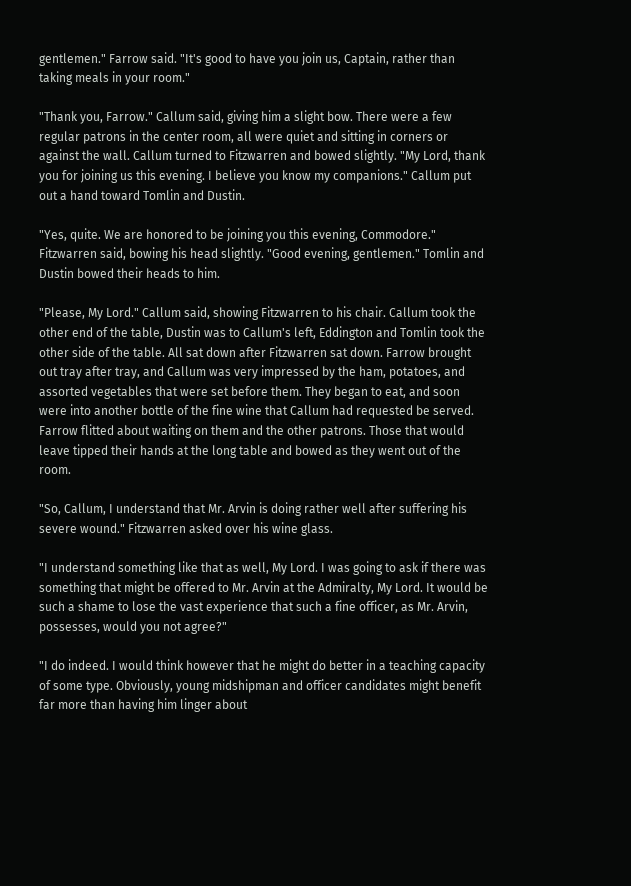gentlemen." Farrow said. "It's good to have you join us, Captain, rather than taking meals in your room."

"Thank you, Farrow." Callum said, giving him a slight bow. There were a few regular patrons in the center room, all were quiet and sitting in corners or against the wall. Callum turned to Fitzwarren and bowed slightly. "My Lord, thank you for joining us this evening. I believe you know my companions." Callum put out a hand toward Tomlin and Dustin.

"Yes, quite. We are honored to be joining you this evening, Commodore." Fitzwarren said, bowing his head slightly. "Good evening, gentlemen." Tomlin and Dustin bowed their heads to him.

"Please, My Lord." Callum said, showing Fitzwarren to his chair. Callum took the other end of the table, Dustin was to Callum's left, Eddington and Tomlin took the other side of the table. All sat down after Fitzwarren sat down. Farrow brought out tray after tray, and Callum was very impressed by the ham, potatoes, and assorted vegetables that were set before them. They began to eat, and soon were into another bottle of the fine wine that Callum had requested be served. Farrow flitted about waiting on them and the other patrons. Those that would leave tipped their hands at the long table and bowed as they went out of the room.

"So, Callum, I understand that Mr. Arvin is doing rather well after suffering his severe wound." Fitzwarren asked over his wine glass.

"I understand something like that as well, My Lord. I was going to ask if there was something that might be offered to Mr. Arvin at the Admiralty, My Lord. It would be such a shame to lose the vast experience that such a fine officer, as Mr. Arvin, possesses, would you not agree?"

"I do indeed. I would think however that he might do better in a teaching capacity of some type. Obviously, young midshipman and officer candidates might benefit far more than having him linger about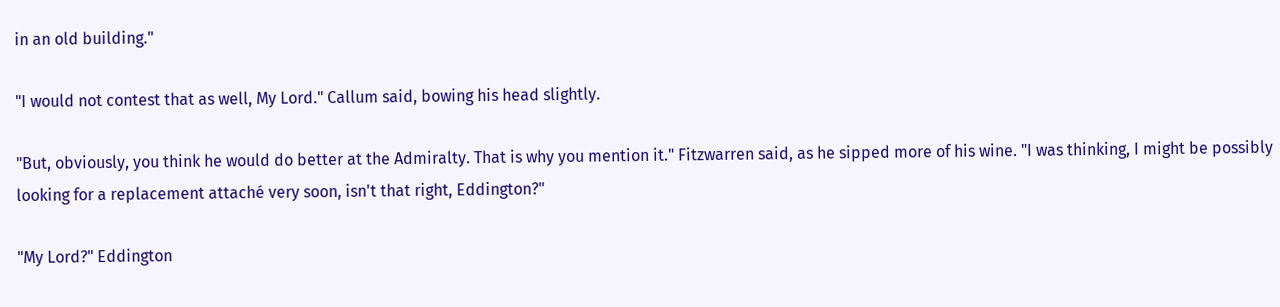in an old building."

"I would not contest that as well, My Lord." Callum said, bowing his head slightly.

"But, obviously, you think he would do better at the Admiralty. That is why you mention it." Fitzwarren said, as he sipped more of his wine. "I was thinking, I might be possibly looking for a replacement attaché very soon, isn't that right, Eddington?"

"My Lord?" Eddington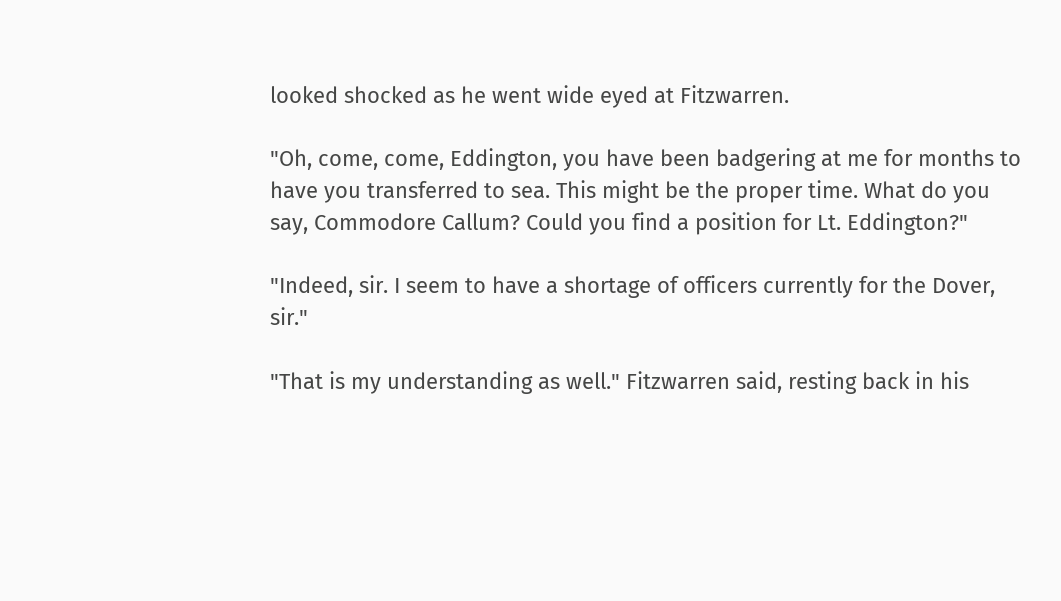looked shocked as he went wide eyed at Fitzwarren.

"Oh, come, come, Eddington, you have been badgering at me for months to have you transferred to sea. This might be the proper time. What do you say, Commodore Callum? Could you find a position for Lt. Eddington?"

"Indeed, sir. I seem to have a shortage of officers currently for the Dover, sir."

"That is my understanding as well." Fitzwarren said, resting back in his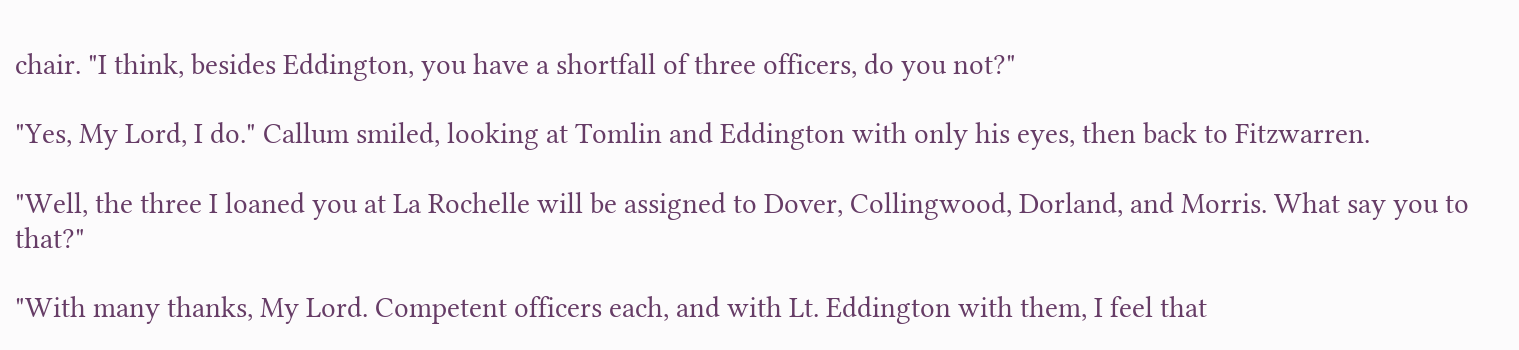chair. "I think, besides Eddington, you have a shortfall of three officers, do you not?"

"Yes, My Lord, I do." Callum smiled, looking at Tomlin and Eddington with only his eyes, then back to Fitzwarren.

"Well, the three I loaned you at La Rochelle will be assigned to Dover, Collingwood, Dorland, and Morris. What say you to that?"

"With many thanks, My Lord. Competent officers each, and with Lt. Eddington with them, I feel that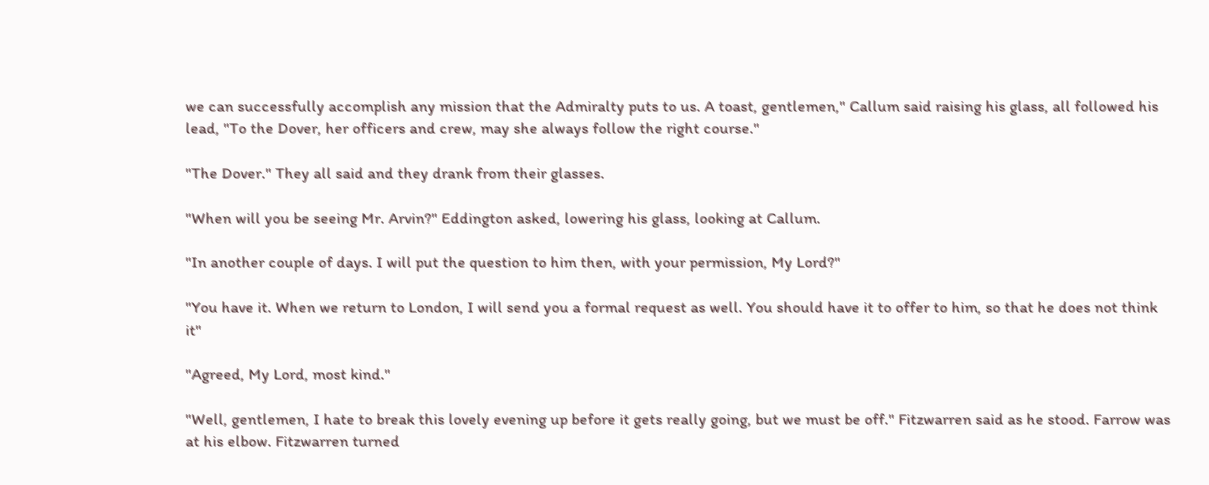we can successfully accomplish any mission that the Admiralty puts to us. A toast, gentlemen," Callum said raising his glass, all followed his lead, "To the Dover, her officers and crew, may she always follow the right course."

"The Dover." They all said and they drank from their glasses.

"When will you be seeing Mr. Arvin?" Eddington asked, lowering his glass, looking at Callum.

"In another couple of days. I will put the question to him then, with your permission, My Lord?"

"You have it. When we return to London, I will send you a formal request as well. You should have it to offer to him, so that he does not think it"

"Agreed, My Lord, most kind."

"Well, gentlemen, I hate to break this lovely evening up before it gets really going, but we must be off." Fitzwarren said as he stood. Farrow was at his elbow. Fitzwarren turned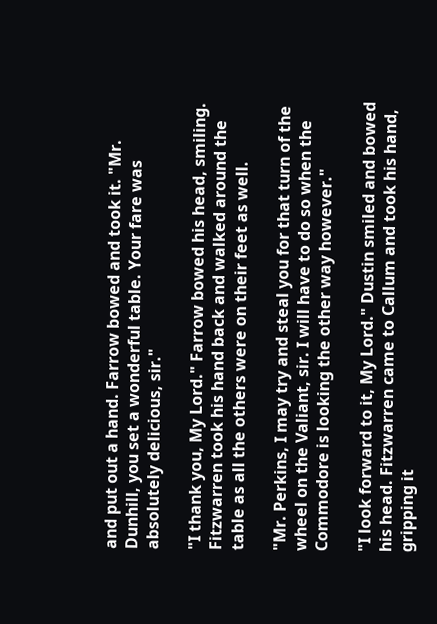and put out a hand. Farrow bowed and took it. "Mr. Dunhill, you set a wonderful table. Your fare was absolutely delicious, sir."

"I thank you, My Lord." Farrow bowed his head, smiling. Fitzwarren took his hand back and walked around the table as all the others were on their feet as well.

"Mr. Perkins, I may try and steal you for that turn of the wheel on the Valiant, sir. I will have to do so when the Commodore is looking the other way however."

"I look forward to it, My Lord." Dustin smiled and bowed his head. Fitzwarren came to Callum and took his hand, gripping it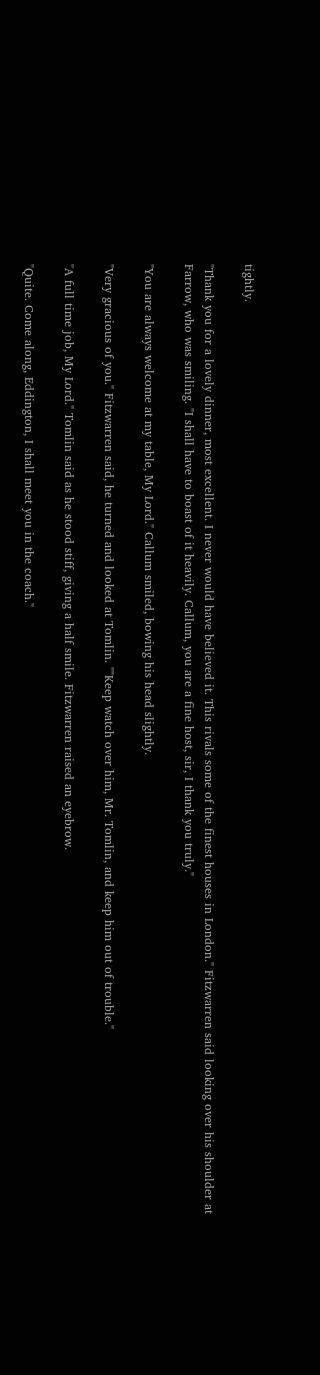tightly.

"Thank you for a lovely dinner, most excellent. I never would have believed it. This rivals some of the finest houses in London." Fitzwarren said looking over his shoulder at Farrow, who was smiling. "I shall have to boast of it heavily. Callum, you are a fine host, sir, I thank you truly."

"You are always welcome at my table, My Lord." Callum smiled, bowing his head slightly.

"Very gracious of you." Fitzwarren said, he turned and looked at Tomlin. ""Keep watch over him, Mr. Tomlin, and keep him out of trouble."

"A full time job, My Lord." Tomlin said as he stood stiff, giving a half smile. Fitzwarren raised an eyebrow.

"Quite. Come along, Eddington, I shall meet you in the coach."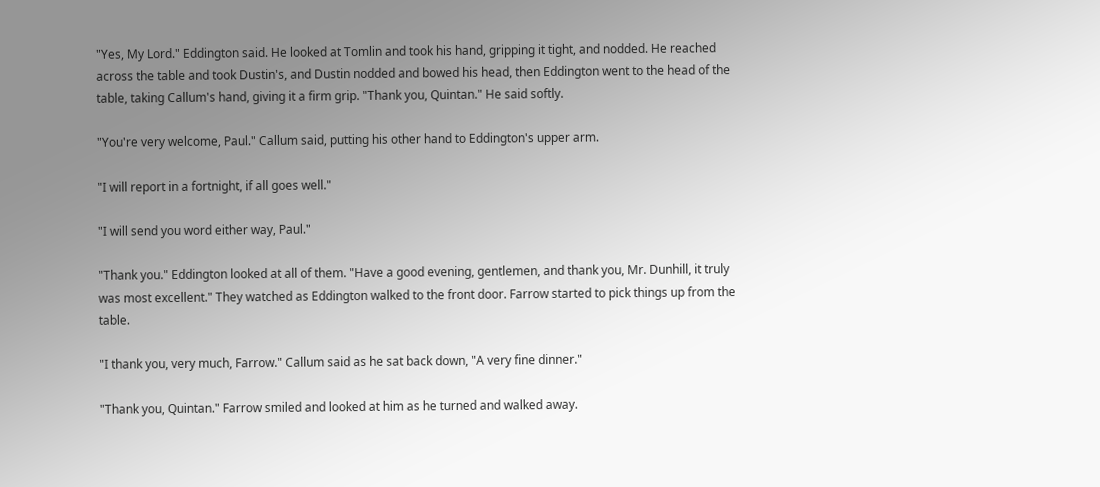"Yes, My Lord." Eddington said. He looked at Tomlin and took his hand, gripping it tight, and nodded. He reached across the table and took Dustin's, and Dustin nodded and bowed his head, then Eddington went to the head of the table, taking Callum's hand, giving it a firm grip. "Thank you, Quintan." He said softly.

"You're very welcome, Paul." Callum said, putting his other hand to Eddington's upper arm.

"I will report in a fortnight, if all goes well."

"I will send you word either way, Paul."

"Thank you." Eddington looked at all of them. "Have a good evening, gentlemen, and thank you, Mr. Dunhill, it truly was most excellent." They watched as Eddington walked to the front door. Farrow started to pick things up from the table.

"I thank you, very much, Farrow." Callum said as he sat back down, "A very fine dinner."

"Thank you, Quintan." Farrow smiled and looked at him as he turned and walked away.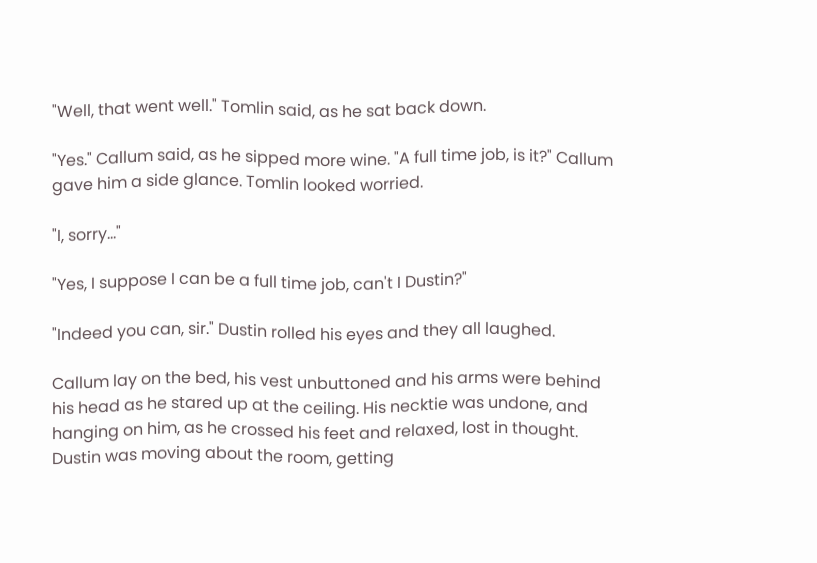"Well, that went well." Tomlin said, as he sat back down.

"Yes." Callum said, as he sipped more wine. "A full time job, is it?" Callum gave him a side glance. Tomlin looked worried.

"I, sorry..."

"Yes, I suppose I can be a full time job, can't I Dustin?"

"Indeed you can, sir." Dustin rolled his eyes and they all laughed.

Callum lay on the bed, his vest unbuttoned and his arms were behind his head as he stared up at the ceiling. His necktie was undone, and hanging on him, as he crossed his feet and relaxed, lost in thought. Dustin was moving about the room, getting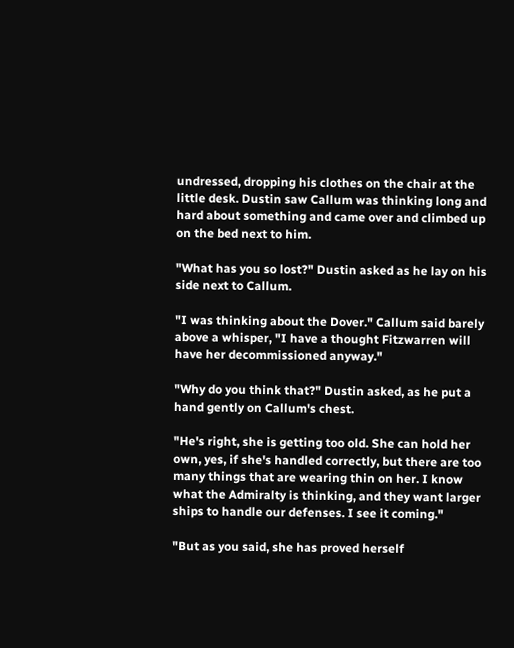undressed, dropping his clothes on the chair at the little desk. Dustin saw Callum was thinking long and hard about something and came over and climbed up on the bed next to him.

"What has you so lost?" Dustin asked as he lay on his side next to Callum.

"I was thinking about the Dover." Callum said barely above a whisper, "I have a thought Fitzwarren will have her decommissioned anyway."

"Why do you think that?" Dustin asked, as he put a hand gently on Callum's chest.

"He's right, she is getting too old. She can hold her own, yes, if she's handled correctly, but there are too many things that are wearing thin on her. I know what the Admiralty is thinking, and they want larger ships to handle our defenses. I see it coming."

"But as you said, she has proved herself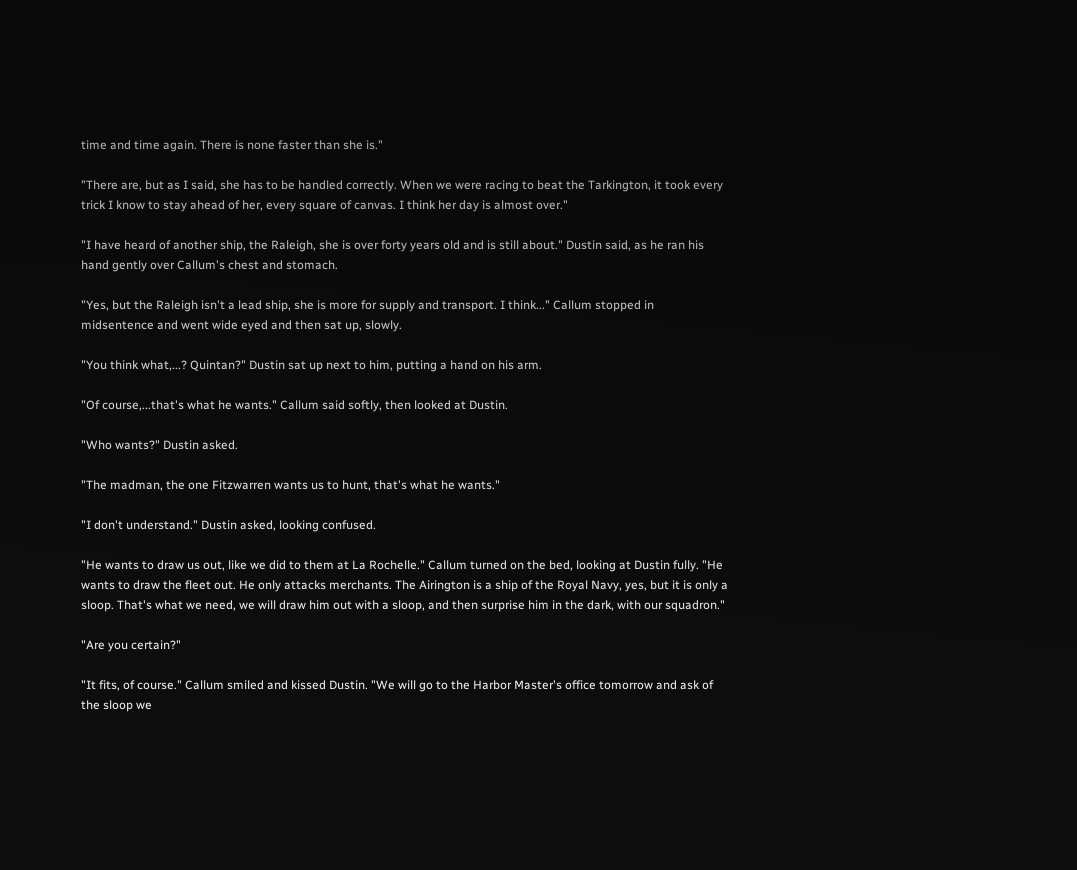time and time again. There is none faster than she is."

"There are, but as I said, she has to be handled correctly. When we were racing to beat the Tarkington, it took every trick I know to stay ahead of her, every square of canvas. I think her day is almost over."

"I have heard of another ship, the Raleigh, she is over forty years old and is still about." Dustin said, as he ran his hand gently over Callum's chest and stomach.

"Yes, but the Raleigh isn't a lead ship, she is more for supply and transport. I think..." Callum stopped in midsentence and went wide eyed and then sat up, slowly.

"You think what,...? Quintan?" Dustin sat up next to him, putting a hand on his arm.

"Of course,...that's what he wants." Callum said softly, then looked at Dustin.

"Who wants?" Dustin asked.

"The madman, the one Fitzwarren wants us to hunt, that's what he wants."

"I don't understand." Dustin asked, looking confused.

"He wants to draw us out, like we did to them at La Rochelle." Callum turned on the bed, looking at Dustin fully. "He wants to draw the fleet out. He only attacks merchants. The Airington is a ship of the Royal Navy, yes, but it is only a sloop. That's what we need, we will draw him out with a sloop, and then surprise him in the dark, with our squadron."

"Are you certain?"

"It fits, of course." Callum smiled and kissed Dustin. "We will go to the Harbor Master's office tomorrow and ask of the sloop we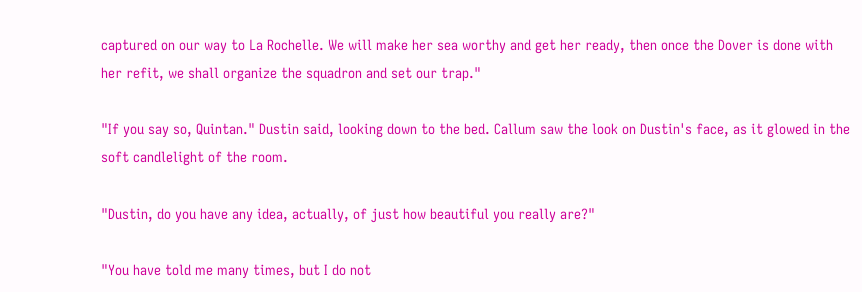captured on our way to La Rochelle. We will make her sea worthy and get her ready, then once the Dover is done with her refit, we shall organize the squadron and set our trap."

"If you say so, Quintan." Dustin said, looking down to the bed. Callum saw the look on Dustin's face, as it glowed in the soft candlelight of the room.

"Dustin, do you have any idea, actually, of just how beautiful you really are?"

"You have told me many times, but I do not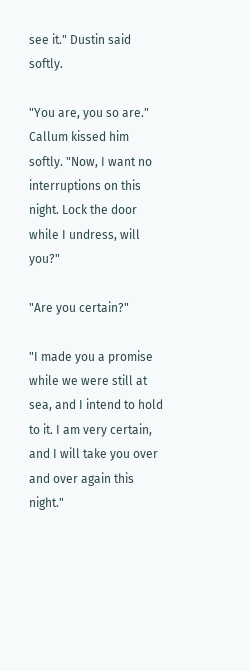see it." Dustin said softly.

"You are, you so are." Callum kissed him softly. "Now, I want no interruptions on this night. Lock the door while I undress, will you?"

"Are you certain?"

"I made you a promise while we were still at sea, and I intend to hold to it. I am very certain, and I will take you over and over again this night."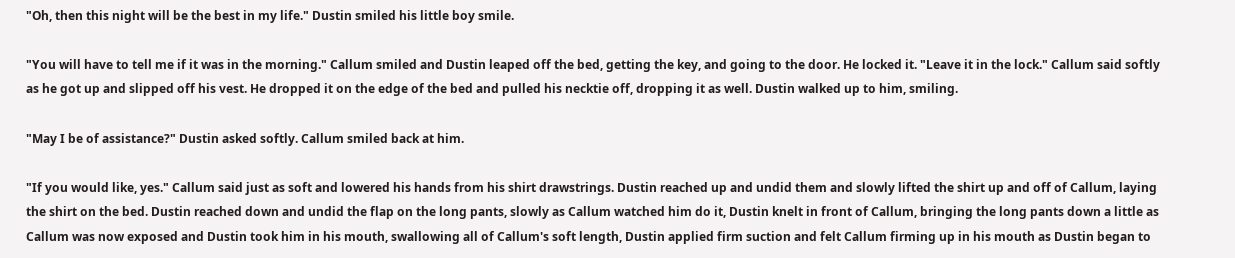"Oh, then this night will be the best in my life." Dustin smiled his little boy smile.

"You will have to tell me if it was in the morning." Callum smiled and Dustin leaped off the bed, getting the key, and going to the door. He locked it. "Leave it in the lock." Callum said softly as he got up and slipped off his vest. He dropped it on the edge of the bed and pulled his necktie off, dropping it as well. Dustin walked up to him, smiling.

"May I be of assistance?" Dustin asked softly. Callum smiled back at him.

"If you would like, yes." Callum said just as soft and lowered his hands from his shirt drawstrings. Dustin reached up and undid them and slowly lifted the shirt up and off of Callum, laying the shirt on the bed. Dustin reached down and undid the flap on the long pants, slowly as Callum watched him do it, Dustin knelt in front of Callum, bringing the long pants down a little as Callum was now exposed and Dustin took him in his mouth, swallowing all of Callum's soft length, Dustin applied firm suction and felt Callum firming up in his mouth as Dustin began to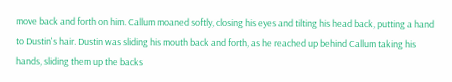move back and forth on him. Callum moaned softly, closing his eyes and tilting his head back, putting a hand to Dustin's hair. Dustin was sliding his mouth back and forth, as he reached up behind Callum taking his hands, sliding them up the backs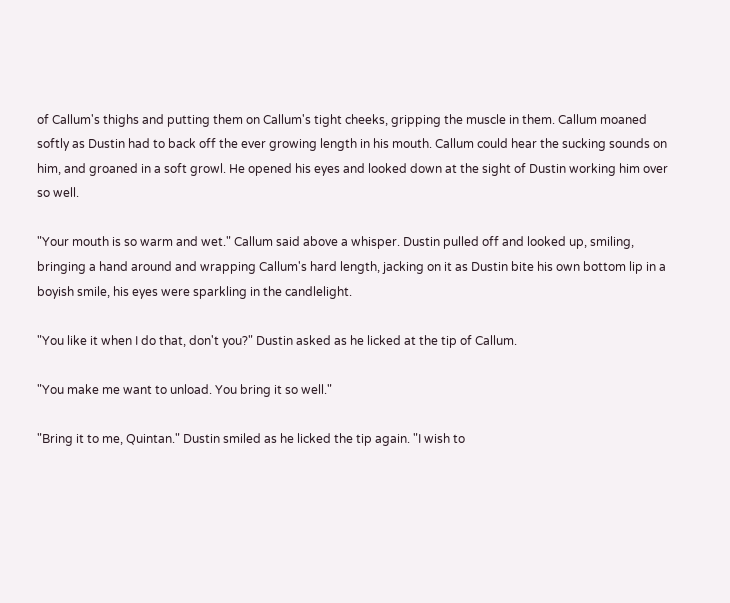of Callum's thighs and putting them on Callum's tight cheeks, gripping the muscle in them. Callum moaned softly as Dustin had to back off the ever growing length in his mouth. Callum could hear the sucking sounds on him, and groaned in a soft growl. He opened his eyes and looked down at the sight of Dustin working him over so well.

"Your mouth is so warm and wet." Callum said above a whisper. Dustin pulled off and looked up, smiling, bringing a hand around and wrapping Callum's hard length, jacking on it as Dustin bite his own bottom lip in a boyish smile, his eyes were sparkling in the candlelight.

"You like it when I do that, don't you?" Dustin asked as he licked at the tip of Callum.

"You make me want to unload. You bring it so well."

"Bring it to me, Quintan." Dustin smiled as he licked the tip again. "I wish to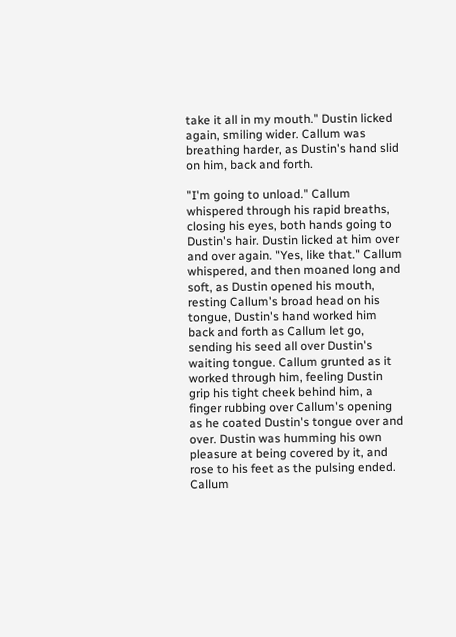take it all in my mouth." Dustin licked again, smiling wider. Callum was breathing harder, as Dustin's hand slid on him, back and forth.

"I'm going to unload." Callum whispered through his rapid breaths, closing his eyes, both hands going to Dustin's hair. Dustin licked at him over and over again. "Yes, like that." Callum whispered, and then moaned long and soft, as Dustin opened his mouth, resting Callum's broad head on his tongue, Dustin's hand worked him back and forth as Callum let go, sending his seed all over Dustin's waiting tongue. Callum grunted as it worked through him, feeling Dustin grip his tight cheek behind him, a finger rubbing over Callum's opening as he coated Dustin's tongue over and over. Dustin was humming his own pleasure at being covered by it, and rose to his feet as the pulsing ended. Callum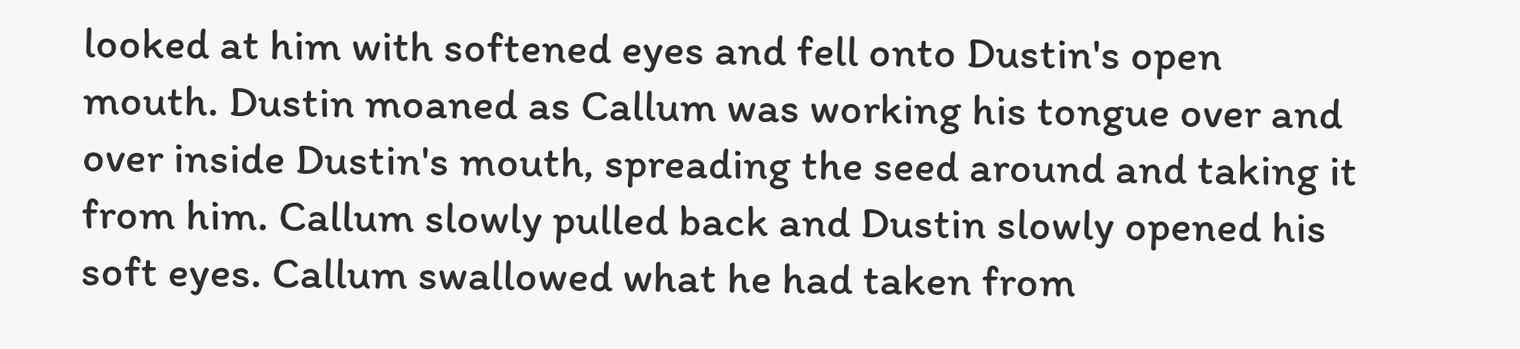looked at him with softened eyes and fell onto Dustin's open mouth. Dustin moaned as Callum was working his tongue over and over inside Dustin's mouth, spreading the seed around and taking it from him. Callum slowly pulled back and Dustin slowly opened his soft eyes. Callum swallowed what he had taken from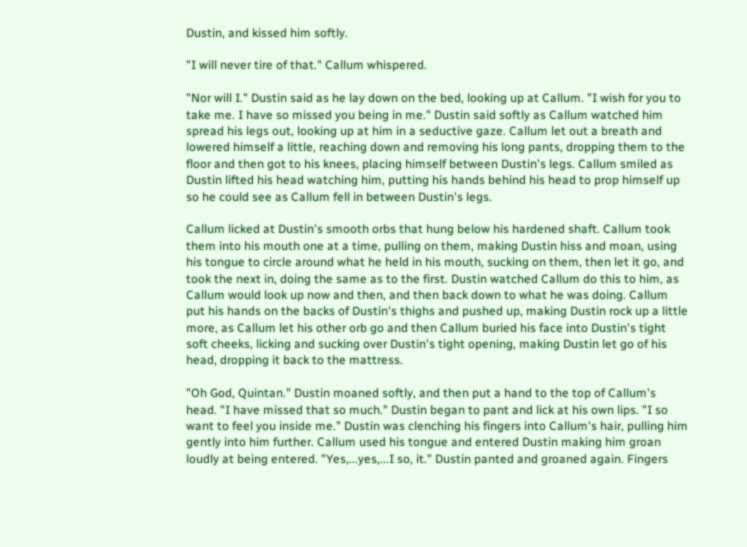Dustin, and kissed him softly.

"I will never tire of that." Callum whispered.

"Nor will I." Dustin said as he lay down on the bed, looking up at Callum. "I wish for you to take me. I have so missed you being in me." Dustin said softly as Callum watched him spread his legs out, looking up at him in a seductive gaze. Callum let out a breath and lowered himself a little, reaching down and removing his long pants, dropping them to the floor and then got to his knees, placing himself between Dustin's legs. Callum smiled as Dustin lifted his head watching him, putting his hands behind his head to prop himself up so he could see as Callum fell in between Dustin's legs.

Callum licked at Dustin's smooth orbs that hung below his hardened shaft. Callum took them into his mouth one at a time, pulling on them, making Dustin hiss and moan, using his tongue to circle around what he held in his mouth, sucking on them, then let it go, and took the next in, doing the same as to the first. Dustin watched Callum do this to him, as Callum would look up now and then, and then back down to what he was doing. Callum put his hands on the backs of Dustin's thighs and pushed up, making Dustin rock up a little more, as Callum let his other orb go and then Callum buried his face into Dustin's tight soft cheeks, licking and sucking over Dustin's tight opening, making Dustin let go of his head, dropping it back to the mattress.

"Oh God, Quintan." Dustin moaned softly, and then put a hand to the top of Callum's head. "I have missed that so much." Dustin began to pant and lick at his own lips. "I so want to feel you inside me." Dustin was clenching his fingers into Callum's hair, pulling him gently into him further. Callum used his tongue and entered Dustin making him groan loudly at being entered. "Yes,...yes,...I so, it." Dustin panted and groaned again. Fingers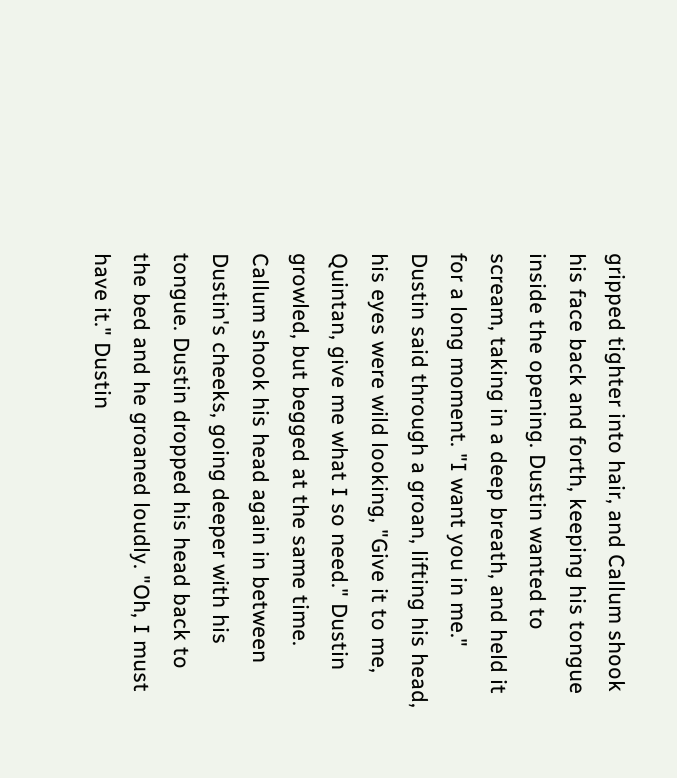gripped tighter into hair, and Callum shook his face back and forth, keeping his tongue inside the opening. Dustin wanted to scream, taking in a deep breath, and held it for a long moment. "I want you in me." Dustin said through a groan, lifting his head, his eyes were wild looking, "Give it to me, Quintan, give me what I so need." Dustin growled, but begged at the same time. Callum shook his head again in between Dustin's cheeks, going deeper with his tongue. Dustin dropped his head back to the bed and he groaned loudly. "Oh, I must have it." Dustin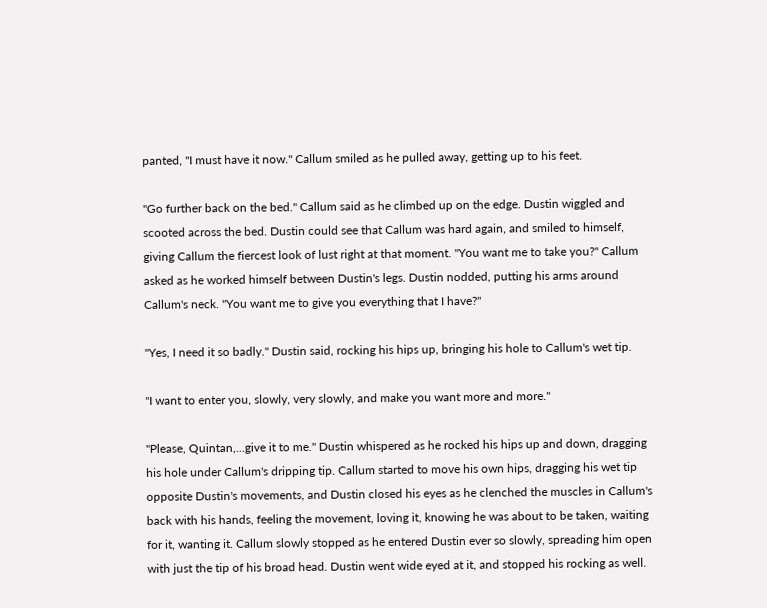panted, "I must have it now." Callum smiled as he pulled away, getting up to his feet.

"Go further back on the bed." Callum said as he climbed up on the edge. Dustin wiggled and scooted across the bed. Dustin could see that Callum was hard again, and smiled to himself, giving Callum the fiercest look of lust right at that moment. "You want me to take you?" Callum asked as he worked himself between Dustin's legs. Dustin nodded, putting his arms around Callum's neck. "You want me to give you everything that I have?"

"Yes, I need it so badly." Dustin said, rocking his hips up, bringing his hole to Callum's wet tip.

"I want to enter you, slowly, very slowly, and make you want more and more."

"Please, Quintan,...give it to me." Dustin whispered as he rocked his hips up and down, dragging his hole under Callum's dripping tip. Callum started to move his own hips, dragging his wet tip opposite Dustin's movements, and Dustin closed his eyes as he clenched the muscles in Callum's back with his hands, feeling the movement, loving it, knowing he was about to be taken, waiting for it, wanting it. Callum slowly stopped as he entered Dustin ever so slowly, spreading him open with just the tip of his broad head. Dustin went wide eyed at it, and stopped his rocking as well.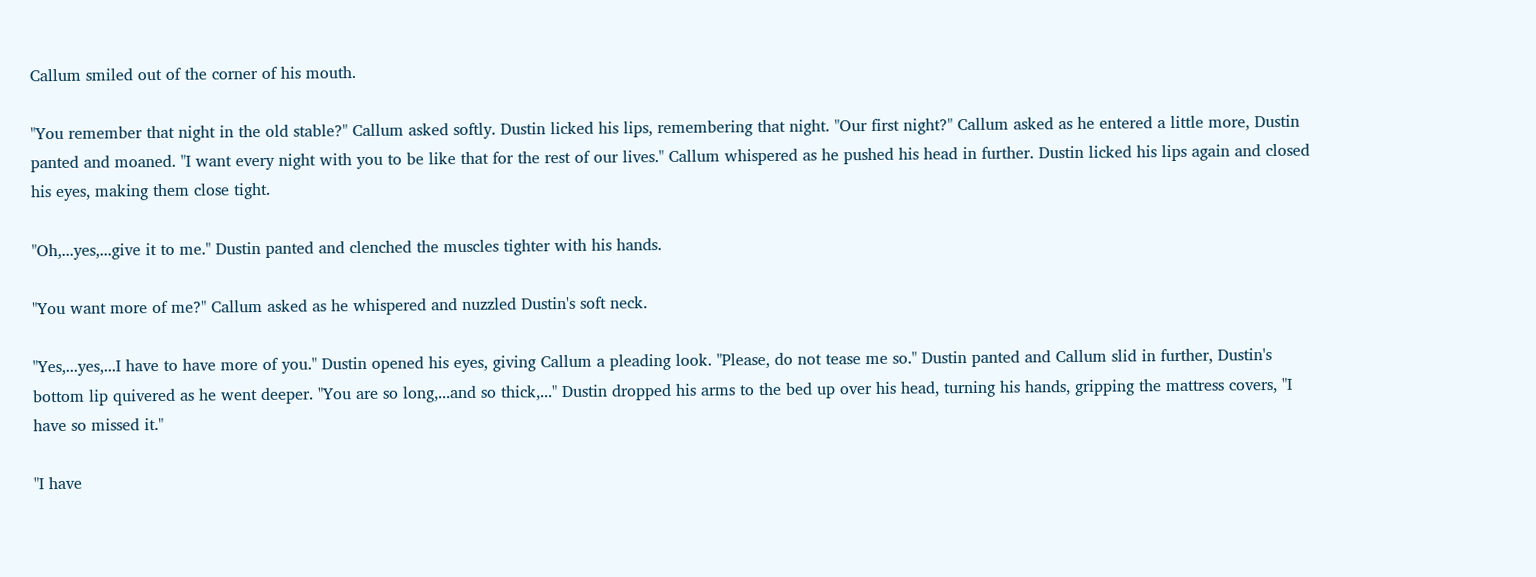Callum smiled out of the corner of his mouth.

"You remember that night in the old stable?" Callum asked softly. Dustin licked his lips, remembering that night. "Our first night?" Callum asked as he entered a little more, Dustin panted and moaned. "I want every night with you to be like that for the rest of our lives." Callum whispered as he pushed his head in further. Dustin licked his lips again and closed his eyes, making them close tight.

"Oh,...yes,...give it to me." Dustin panted and clenched the muscles tighter with his hands.

"You want more of me?" Callum asked as he whispered and nuzzled Dustin's soft neck.

"Yes,...yes,...I have to have more of you." Dustin opened his eyes, giving Callum a pleading look. "Please, do not tease me so." Dustin panted and Callum slid in further, Dustin's bottom lip quivered as he went deeper. "You are so long,...and so thick,..." Dustin dropped his arms to the bed up over his head, turning his hands, gripping the mattress covers, "I have so missed it."

"I have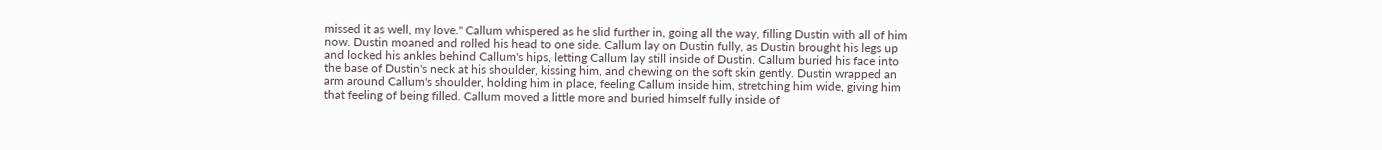missed it as well, my love." Callum whispered as he slid further in, going all the way, filling Dustin with all of him now. Dustin moaned and rolled his head to one side. Callum lay on Dustin fully, as Dustin brought his legs up and locked his ankles behind Callum's hips, letting Callum lay still inside of Dustin. Callum buried his face into the base of Dustin's neck at his shoulder, kissing him, and chewing on the soft skin gently. Dustin wrapped an arm around Callum's shoulder, holding him in place, feeling Callum inside him, stretching him wide, giving him that feeling of being filled. Callum moved a little more and buried himself fully inside of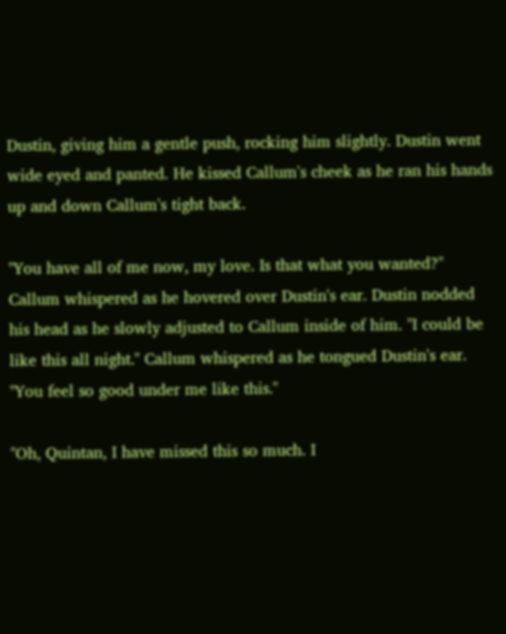Dustin, giving him a gentle push, rocking him slightly. Dustin went wide eyed and panted. He kissed Callum's cheek as he ran his hands up and down Callum's tight back.

"You have all of me now, my love. Is that what you wanted?" Callum whispered as he hovered over Dustin's ear. Dustin nodded his head as he slowly adjusted to Callum inside of him. "I could be like this all night." Callum whispered as he tongued Dustin's ear. "You feel so good under me like this."

"Oh, Quintan, I have missed this so much. I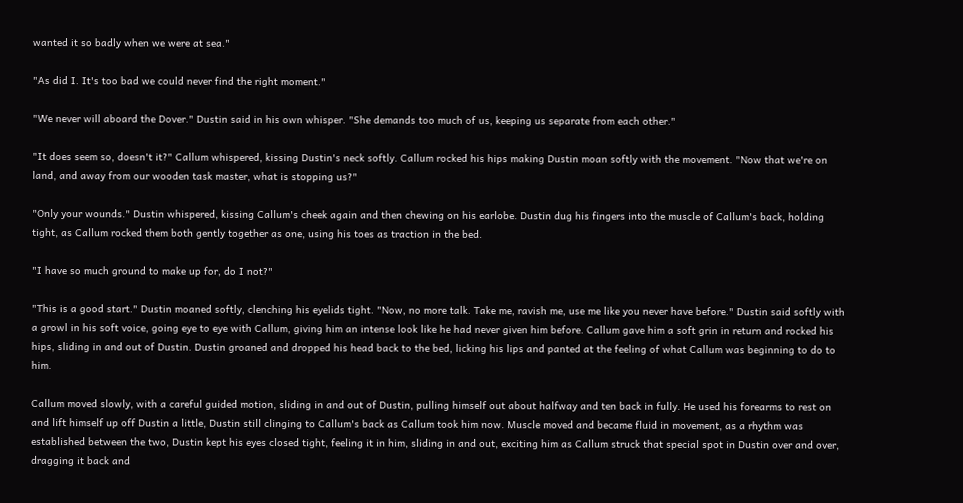wanted it so badly when we were at sea."

"As did I. It's too bad we could never find the right moment."

"We never will aboard the Dover." Dustin said in his own whisper. "She demands too much of us, keeping us separate from each other."

"It does seem so, doesn't it?" Callum whispered, kissing Dustin's neck softly. Callum rocked his hips making Dustin moan softly with the movement. "Now that we're on land, and away from our wooden task master, what is stopping us?"

"Only your wounds." Dustin whispered, kissing Callum's cheek again and then chewing on his earlobe. Dustin dug his fingers into the muscle of Callum's back, holding tight, as Callum rocked them both gently together as one, using his toes as traction in the bed.

"I have so much ground to make up for, do I not?"

"This is a good start." Dustin moaned softly, clenching his eyelids tight. "Now, no more talk. Take me, ravish me, use me like you never have before." Dustin said softly with a growl in his soft voice, going eye to eye with Callum, giving him an intense look like he had never given him before. Callum gave him a soft grin in return and rocked his hips, sliding in and out of Dustin. Dustin groaned and dropped his head back to the bed, licking his lips and panted at the feeling of what Callum was beginning to do to him.

Callum moved slowly, with a careful guided motion, sliding in and out of Dustin, pulling himself out about halfway and ten back in fully. He used his forearms to rest on and lift himself up off Dustin a little, Dustin still clinging to Callum's back as Callum took him now. Muscle moved and became fluid in movement, as a rhythm was established between the two, Dustin kept his eyes closed tight, feeling it in him, sliding in and out, exciting him as Callum struck that special spot in Dustin over and over, dragging it back and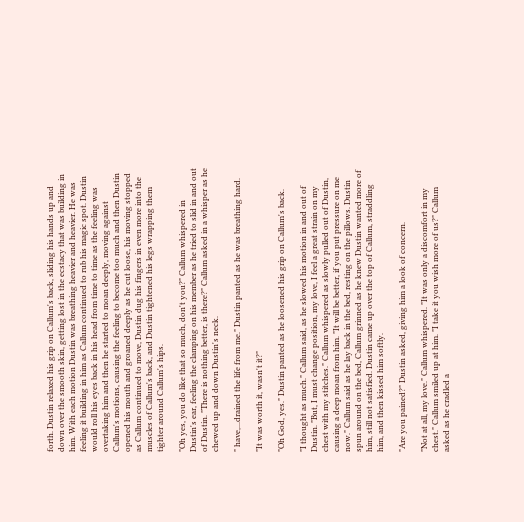forth. Dustin relaxed his grip on Callum's back, sliding his hands up and down over the smooth skin, getting lost in the ecstacy that was building in him. With each motion Dustin was breathing heavier and heavier. He was feeling it building in him as Callum continued to rub his magic spot. Dustin would roll his eyes back in his head from time to time as the feeling was overtaking him and then he started to moan deeply, moving against Callum's motions, causing the feeling to become too much and then Dustin opened his mouth and groaned deeply as he cut loose, his moving stopped as Callum continued to move, Dustin dug his fingers in even more into the muscles of Callum's back, and Dustin tightened his legs wrapping them tighter around Callum's hips.

"Oh yes, you do like that so much, don't you?" Callum whispered in Dustin's ear, feeling the clamping on his member as he tried to slid in and out of Dustin. "There is nothing better, is there?" Callum asked in a whisper as he chewed up and down Dustin's neck.

" have,...drained the life from me." Dustin panted as he was breathing hard.

"It was worth it, wasn't it?"

"Oh God, yes." Dustin panted as he loosened his grip on Callum's back.

"I thought as much." Callum said, as he slowed his motion in and out of Dustin. "But, I must change position, my love, I feel a great strain on my chest with my stitches." Callum whispered as slowly pulled out of Dustin, causing a deep moan from him. "It will be better, if you put pressure on me now." Callum said as he lay back in the bed, resting on the pillows. Dustin spun around on the bed, Callum grinned as he knew Dustin wanted more of him, still not satisfied. Dustin came up over the top of Callum, straddling him, and then kissed him softly.

"Are you pained?" Dustin asked, giving him a look of concern.

"Not at all, my love." Callum whispered. "It was only a discomfort in my chest." Callum smiled up at him. "I take it you wish more of us?" Callum asked as he cradled a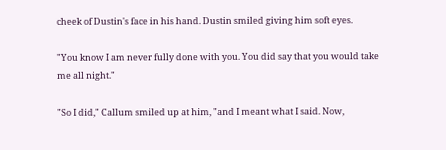cheek of Dustin's face in his hand. Dustin smiled giving him soft eyes.

"You know I am never fully done with you. You did say that you would take me all night."

"So I did," Callum smiled up at him, "and I meant what I said. Now,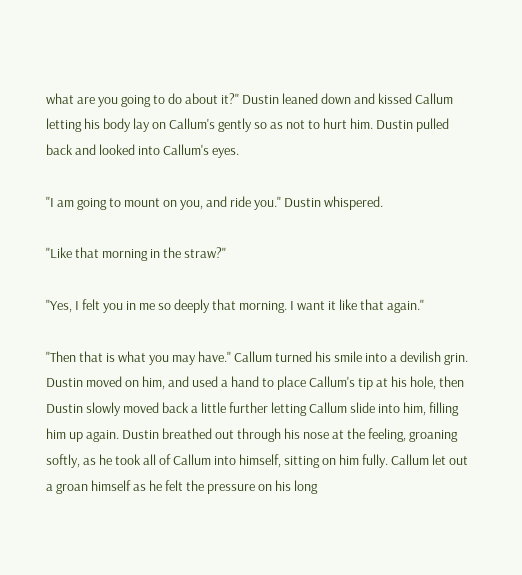what are you going to do about it?" Dustin leaned down and kissed Callum letting his body lay on Callum's gently so as not to hurt him. Dustin pulled back and looked into Callum's eyes.

"I am going to mount on you, and ride you." Dustin whispered.

"Like that morning in the straw?"

"Yes, I felt you in me so deeply that morning. I want it like that again."

"Then that is what you may have." Callum turned his smile into a devilish grin. Dustin moved on him, and used a hand to place Callum's tip at his hole, then Dustin slowly moved back a little further letting Callum slide into him, filling him up again. Dustin breathed out through his nose at the feeling, groaning softly, as he took all of Callum into himself, sitting on him fully. Callum let out a groan himself as he felt the pressure on his long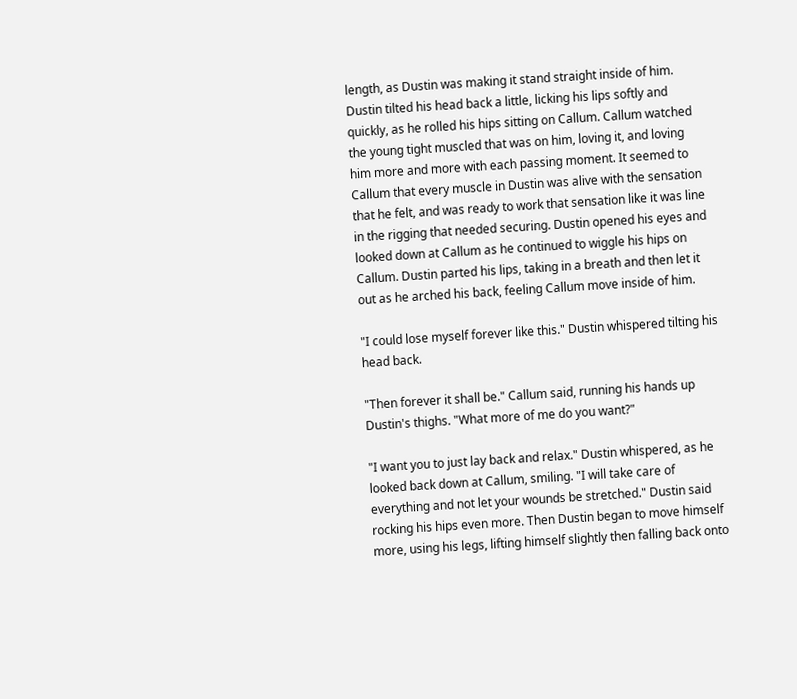length, as Dustin was making it stand straight inside of him. Dustin tilted his head back a little, licking his lips softly and quickly, as he rolled his hips sitting on Callum. Callum watched the young tight muscled that was on him, loving it, and loving him more and more with each passing moment. It seemed to Callum that every muscle in Dustin was alive with the sensation that he felt, and was ready to work that sensation like it was line in the rigging that needed securing. Dustin opened his eyes and looked down at Callum as he continued to wiggle his hips on Callum. Dustin parted his lips, taking in a breath and then let it out as he arched his back, feeling Callum move inside of him.

"I could lose myself forever like this." Dustin whispered tilting his head back.

"Then forever it shall be." Callum said, running his hands up Dustin's thighs. "What more of me do you want?"

"I want you to just lay back and relax." Dustin whispered, as he looked back down at Callum, smiling. "I will take care of everything and not let your wounds be stretched." Dustin said rocking his hips even more. Then Dustin began to move himself more, using his legs, lifting himself slightly then falling back onto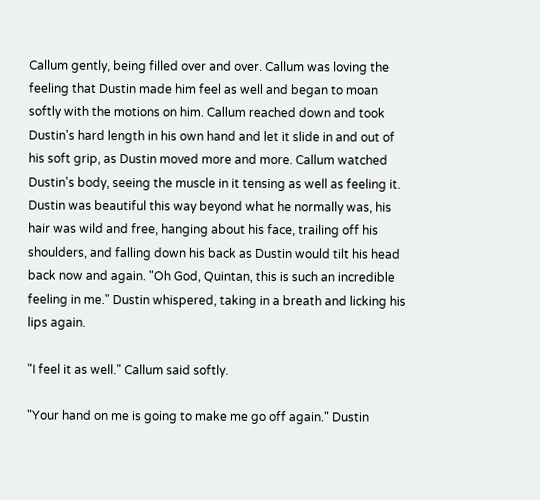Callum gently, being filled over and over. Callum was loving the feeling that Dustin made him feel as well and began to moan softly with the motions on him. Callum reached down and took Dustin's hard length in his own hand and let it slide in and out of his soft grip, as Dustin moved more and more. Callum watched Dustin's body, seeing the muscle in it tensing as well as feeling it. Dustin was beautiful this way beyond what he normally was, his hair was wild and free, hanging about his face, trailing off his shoulders, and falling down his back as Dustin would tilt his head back now and again. "Oh God, Quintan, this is such an incredible feeling in me." Dustin whispered, taking in a breath and licking his lips again.

"I feel it as well." Callum said softly.

"Your hand on me is going to make me go off again." Dustin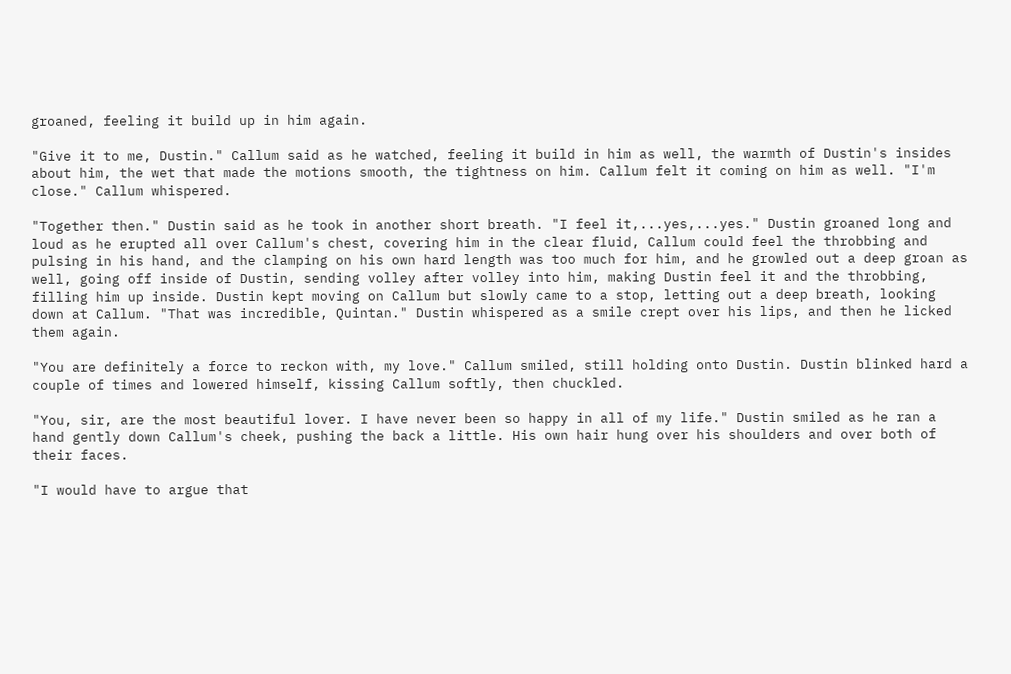groaned, feeling it build up in him again.

"Give it to me, Dustin." Callum said as he watched, feeling it build in him as well, the warmth of Dustin's insides about him, the wet that made the motions smooth, the tightness on him. Callum felt it coming on him as well. "I'm close." Callum whispered.

"Together then." Dustin said as he took in another short breath. "I feel it,...yes,...yes." Dustin groaned long and loud as he erupted all over Callum's chest, covering him in the clear fluid, Callum could feel the throbbing and pulsing in his hand, and the clamping on his own hard length was too much for him, and he growled out a deep groan as well, going off inside of Dustin, sending volley after volley into him, making Dustin feel it and the throbbing, filling him up inside. Dustin kept moving on Callum but slowly came to a stop, letting out a deep breath, looking down at Callum. "That was incredible, Quintan." Dustin whispered as a smile crept over his lips, and then he licked them again.

"You are definitely a force to reckon with, my love." Callum smiled, still holding onto Dustin. Dustin blinked hard a couple of times and lowered himself, kissing Callum softly, then chuckled.

"You, sir, are the most beautiful lover. I have never been so happy in all of my life." Dustin smiled as he ran a hand gently down Callum's cheek, pushing the back a little. His own hair hung over his shoulders and over both of their faces.

"I would have to argue that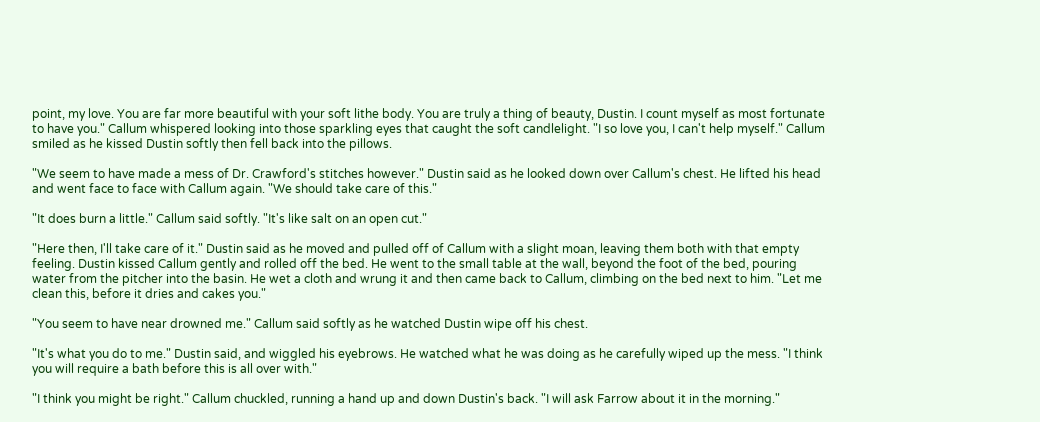point, my love. You are far more beautiful with your soft lithe body. You are truly a thing of beauty, Dustin. I count myself as most fortunate to have you." Callum whispered looking into those sparkling eyes that caught the soft candlelight. "I so love you, I can't help myself." Callum smiled as he kissed Dustin softly then fell back into the pillows.

"We seem to have made a mess of Dr. Crawford's stitches however." Dustin said as he looked down over Callum's chest. He lifted his head and went face to face with Callum again. "We should take care of this."

"It does burn a little." Callum said softly. "It's like salt on an open cut."

"Here then, I'll take care of it." Dustin said as he moved and pulled off of Callum with a slight moan, leaving them both with that empty feeling. Dustin kissed Callum gently and rolled off the bed. He went to the small table at the wall, beyond the foot of the bed, pouring water from the pitcher into the basin. He wet a cloth and wrung it and then came back to Callum, climbing on the bed next to him. "Let me clean this, before it dries and cakes you."

"You seem to have near drowned me." Callum said softly as he watched Dustin wipe off his chest.

"It's what you do to me." Dustin said, and wiggled his eyebrows. He watched what he was doing as he carefully wiped up the mess. "I think you will require a bath before this is all over with."

"I think you might be right." Callum chuckled, running a hand up and down Dustin's back. "I will ask Farrow about it in the morning."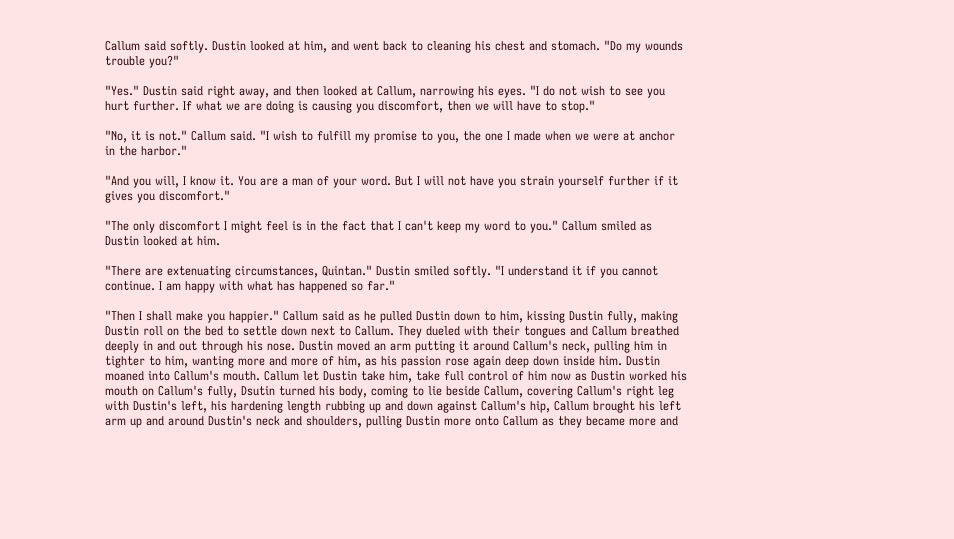Callum said softly. Dustin looked at him, and went back to cleaning his chest and stomach. "Do my wounds trouble you?"

"Yes." Dustin said right away, and then looked at Callum, narrowing his eyes. "I do not wish to see you hurt further. If what we are doing is causing you discomfort, then we will have to stop."

"No, it is not." Callum said. "I wish to fulfill my promise to you, the one I made when we were at anchor in the harbor."

"And you will, I know it. You are a man of your word. But I will not have you strain yourself further if it gives you discomfort."

"The only discomfort I might feel is in the fact that I can't keep my word to you." Callum smiled as Dustin looked at him.

"There are extenuating circumstances, Quintan." Dustin smiled softly. "I understand it if you cannot continue. I am happy with what has happened so far."

"Then I shall make you happier." Callum said as he pulled Dustin down to him, kissing Dustin fully, making Dustin roll on the bed to settle down next to Callum. They dueled with their tongues and Callum breathed deeply in and out through his nose. Dustin moved an arm putting it around Callum's neck, pulling him in tighter to him, wanting more and more of him, as his passion rose again deep down inside him. Dustin moaned into Callum's mouth. Callum let Dustin take him, take full control of him now as Dustin worked his mouth on Callum's fully, Dsutin turned his body, coming to lie beside Callum, covering Callum's right leg with Dustin's left, his hardening length rubbing up and down against Callum's hip, Callum brought his left arm up and around Dustin's neck and shoulders, pulling Dustin more onto Callum as they became more and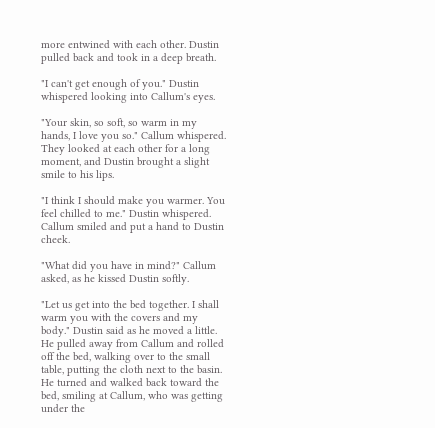more entwined with each other. Dustin pulled back and took in a deep breath.

"I can't get enough of you." Dustin whispered looking into Callum's eyes.

"Your skin, so soft, so warm in my hands, I love you so." Callum whispered. They looked at each other for a long moment, and Dustin brought a slight smile to his lips.

"I think I should make you warmer. You feel chilled to me." Dustin whispered. Callum smiled and put a hand to Dustin cheek.

"What did you have in mind?" Callum asked, as he kissed Dustin softly.

"Let us get into the bed together. I shall warm you with the covers and my body." Dustin said as he moved a little. He pulled away from Callum and rolled off the bed, walking over to the small table, putting the cloth next to the basin. He turned and walked back toward the bed, smiling at Callum, who was getting under the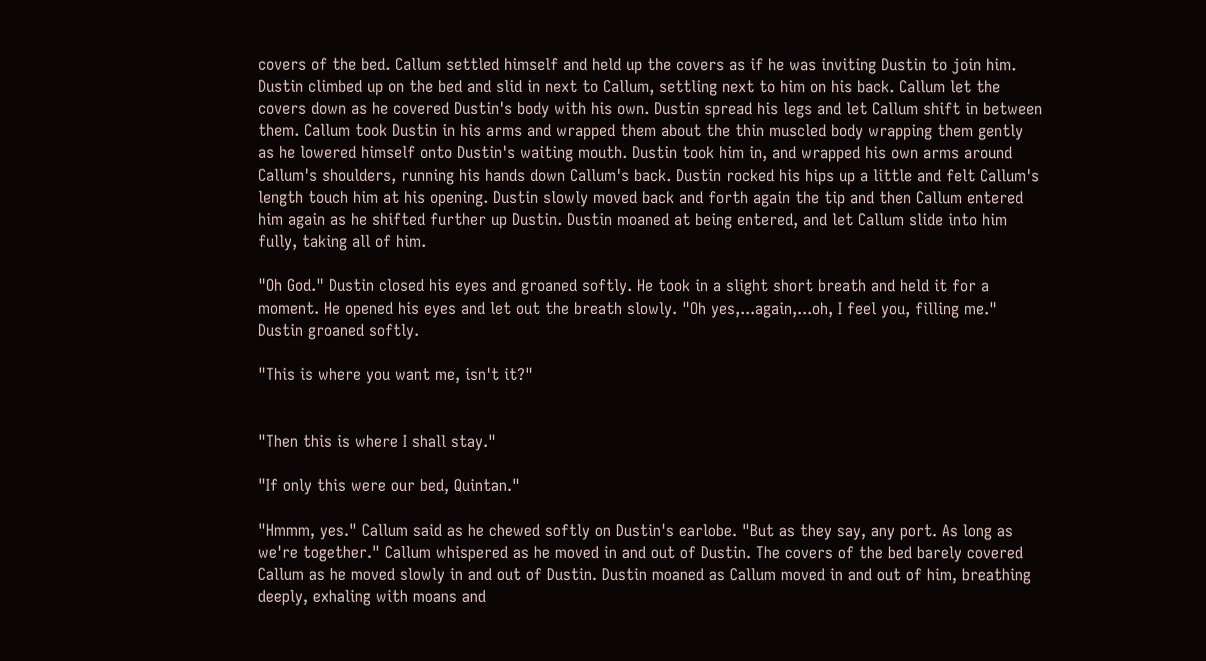covers of the bed. Callum settled himself and held up the covers as if he was inviting Dustin to join him. Dustin climbed up on the bed and slid in next to Callum, settling next to him on his back. Callum let the covers down as he covered Dustin's body with his own. Dustin spread his legs and let Callum shift in between them. Callum took Dustin in his arms and wrapped them about the thin muscled body wrapping them gently as he lowered himself onto Dustin's waiting mouth. Dustin took him in, and wrapped his own arms around Callum's shoulders, running his hands down Callum's back. Dustin rocked his hips up a little and felt Callum's length touch him at his opening. Dustin slowly moved back and forth again the tip and then Callum entered him again as he shifted further up Dustin. Dustin moaned at being entered, and let Callum slide into him fully, taking all of him.

"Oh God." Dustin closed his eyes and groaned softly. He took in a slight short breath and held it for a moment. He opened his eyes and let out the breath slowly. "Oh yes,...again,...oh, I feel you, filling me." Dustin groaned softly.

"This is where you want me, isn't it?"


"Then this is where I shall stay."

"If only this were our bed, Quintan."

"Hmmm, yes." Callum said as he chewed softly on Dustin's earlobe. "But as they say, any port. As long as we're together." Callum whispered as he moved in and out of Dustin. The covers of the bed barely covered Callum as he moved slowly in and out of Dustin. Dustin moaned as Callum moved in and out of him, breathing deeply, exhaling with moans and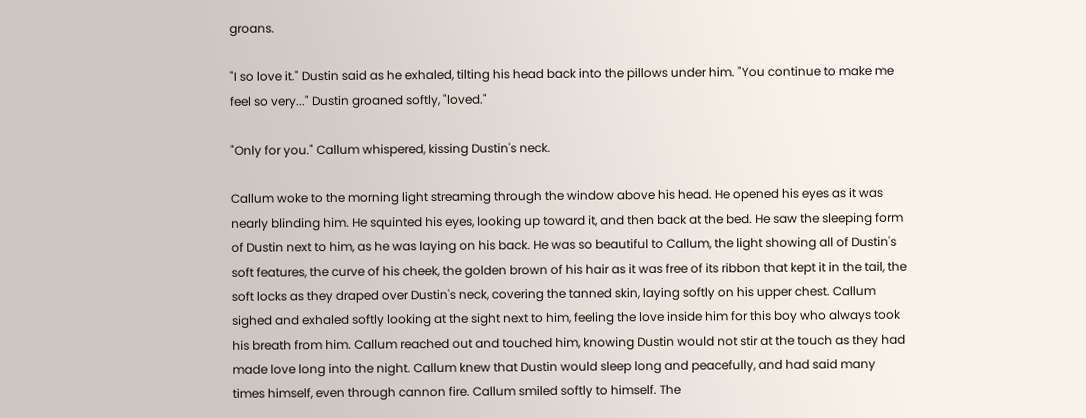groans.

"I so love it." Dustin said as he exhaled, tilting his head back into the pillows under him. "You continue to make me feel so very..." Dustin groaned softly, "loved."

"Only for you." Callum whispered, kissing Dustin's neck.

Callum woke to the morning light streaming through the window above his head. He opened his eyes as it was nearly blinding him. He squinted his eyes, looking up toward it, and then back at the bed. He saw the sleeping form of Dustin next to him, as he was laying on his back. He was so beautiful to Callum, the light showing all of Dustin's soft features, the curve of his cheek, the golden brown of his hair as it was free of its ribbon that kept it in the tail, the soft locks as they draped over Dustin's neck, covering the tanned skin, laying softly on his upper chest. Callum sighed and exhaled softly looking at the sight next to him, feeling the love inside him for this boy who always took his breath from him. Callum reached out and touched him, knowing Dustin would not stir at the touch as they had made love long into the night. Callum knew that Dustin would sleep long and peacefully, and had said many times himself, even through cannon fire. Callum smiled softly to himself. The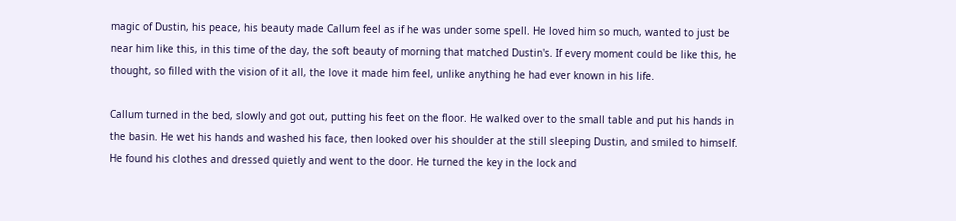magic of Dustin, his peace, his beauty made Callum feel as if he was under some spell. He loved him so much, wanted to just be near him like this, in this time of the day, the soft beauty of morning that matched Dustin's. If every moment could be like this, he thought, so filled with the vision of it all, the love it made him feel, unlike anything he had ever known in his life.

Callum turned in the bed, slowly and got out, putting his feet on the floor. He walked over to the small table and put his hands in the basin. He wet his hands and washed his face, then looked over his shoulder at the still sleeping Dustin, and smiled to himself. He found his clothes and dressed quietly and went to the door. He turned the key in the lock and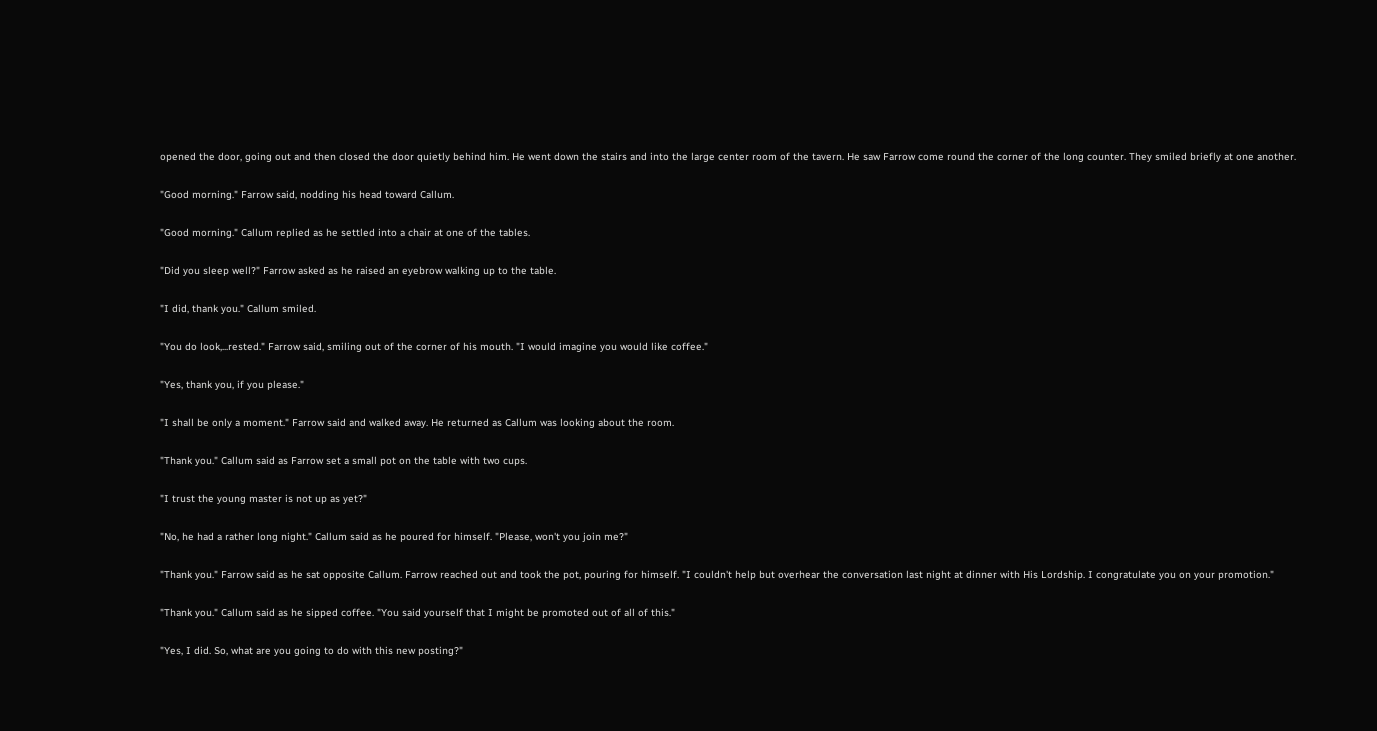opened the door, going out and then closed the door quietly behind him. He went down the stairs and into the large center room of the tavern. He saw Farrow come round the corner of the long counter. They smiled briefly at one another.

"Good morning." Farrow said, nodding his head toward Callum.

"Good morning." Callum replied as he settled into a chair at one of the tables.

"Did you sleep well?" Farrow asked as he raised an eyebrow walking up to the table.

"I did, thank you." Callum smiled.

"You do look,...rested." Farrow said, smiling out of the corner of his mouth. "I would imagine you would like coffee."

"Yes, thank you, if you please."

"I shall be only a moment." Farrow said and walked away. He returned as Callum was looking about the room.

"Thank you." Callum said as Farrow set a small pot on the table with two cups.

"I trust the young master is not up as yet?"

"No, he had a rather long night." Callum said as he poured for himself. "Please, won't you join me?"

"Thank you." Farrow said as he sat opposite Callum. Farrow reached out and took the pot, pouring for himself. "I couldn't help but overhear the conversation last night at dinner with His Lordship. I congratulate you on your promotion."

"Thank you." Callum said as he sipped coffee. "You said yourself that I might be promoted out of all of this."

"Yes, I did. So, what are you going to do with this new posting?"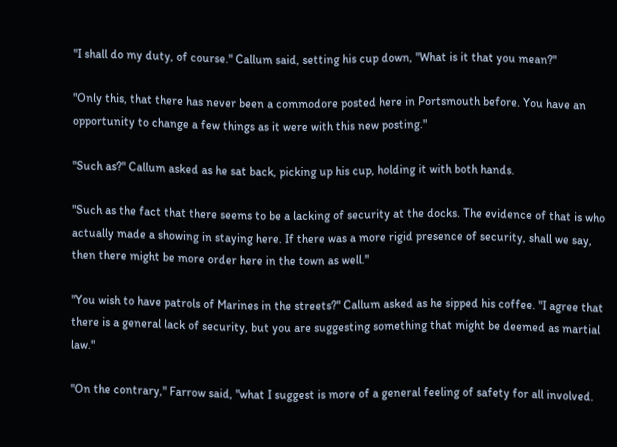"I shall do my duty, of course." Callum said, setting his cup down, "What is it that you mean?"

"Only this, that there has never been a commodore posted here in Portsmouth before. You have an opportunity to change a few things as it were with this new posting."

"Such as?" Callum asked as he sat back, picking up his cup, holding it with both hands.

"Such as the fact that there seems to be a lacking of security at the docks. The evidence of that is who actually made a showing in staying here. If there was a more rigid presence of security, shall we say, then there might be more order here in the town as well."

"You wish to have patrols of Marines in the streets?" Callum asked as he sipped his coffee. "I agree that there is a general lack of security, but you are suggesting something that might be deemed as martial law."

"On the contrary," Farrow said, "what I suggest is more of a general feeling of safety for all involved.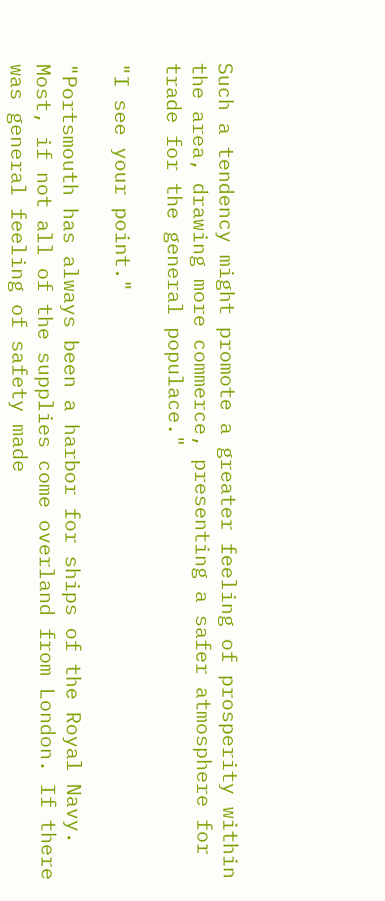Such a tendency might promote a greater feeling of prosperity within the area, drawing more commerce, presenting a safer atmosphere for trade for the general populace."

"I see your point."

"Portsmouth has always been a harbor for ships of the Royal Navy. Most, if not all of the supplies come overland from London. If there was general feeling of safety made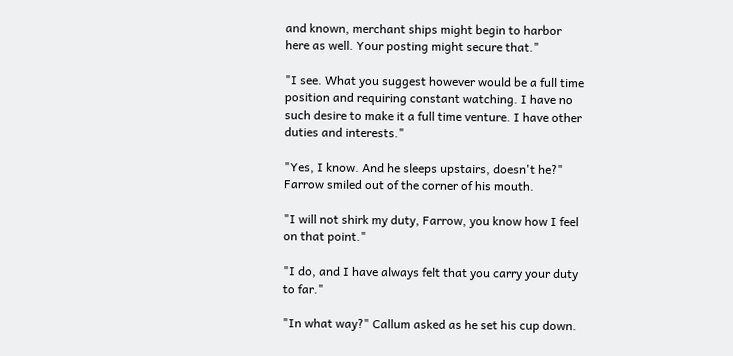and known, merchant ships might begin to harbor here as well. Your posting might secure that."

"I see. What you suggest however would be a full time position and requiring constant watching. I have no such desire to make it a full time venture. I have other duties and interests."

"Yes, I know. And he sleeps upstairs, doesn't he?" Farrow smiled out of the corner of his mouth.

"I will not shirk my duty, Farrow, you know how I feel on that point."

"I do, and I have always felt that you carry your duty to far."

"In what way?" Callum asked as he set his cup down.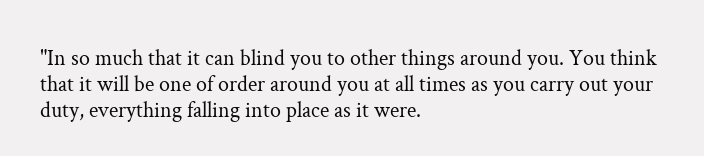"In so much that it can blind you to other things around you. You think that it will be one of order around you at all times as you carry out your duty, everything falling into place as it were.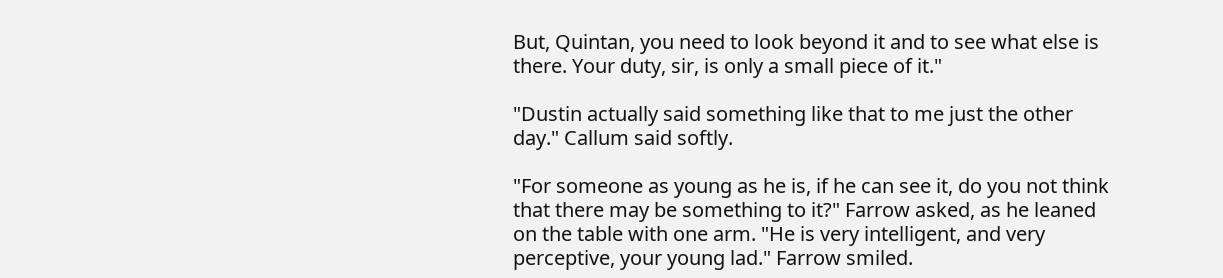But, Quintan, you need to look beyond it and to see what else is there. Your duty, sir, is only a small piece of it."

"Dustin actually said something like that to me just the other day." Callum said softly.

"For someone as young as he is, if he can see it, do you not think that there may be something to it?" Farrow asked, as he leaned on the table with one arm. "He is very intelligent, and very perceptive, your young lad." Farrow smiled.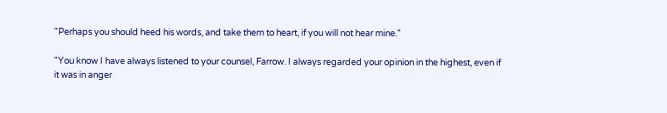"Perhaps you should heed his words, and take them to heart, if you will not hear mine."

"You know I have always listened to your counsel, Farrow. I always regarded your opinion in the highest, even if it was in anger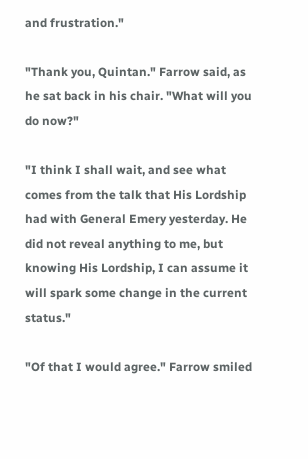and frustration."

"Thank you, Quintan." Farrow said, as he sat back in his chair. "What will you do now?"

"I think I shall wait, and see what comes from the talk that His Lordship had with General Emery yesterday. He did not reveal anything to me, but knowing His Lordship, I can assume it will spark some change in the current status."

"Of that I would agree." Farrow smiled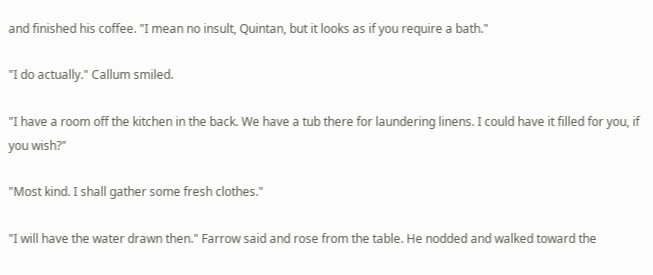and finished his coffee. "I mean no insult, Quintan, but it looks as if you require a bath."

"I do actually." Callum smiled.

"I have a room off the kitchen in the back. We have a tub there for laundering linens. I could have it filled for you, if you wish?"

"Most kind. I shall gather some fresh clothes."

"I will have the water drawn then." Farrow said and rose from the table. He nodded and walked toward the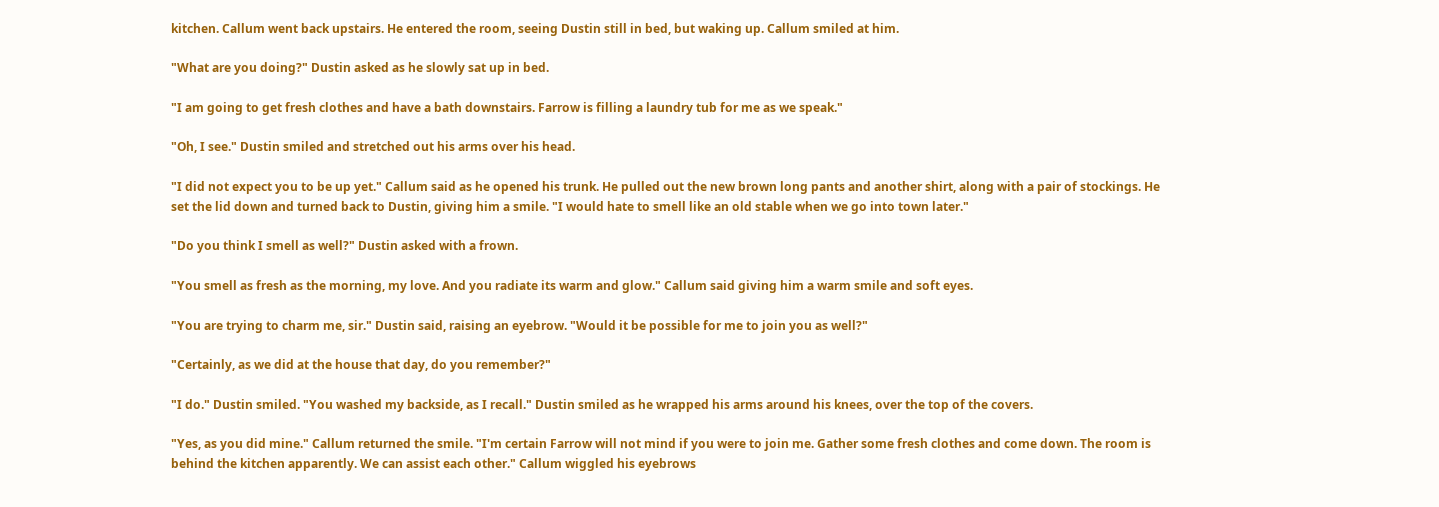kitchen. Callum went back upstairs. He entered the room, seeing Dustin still in bed, but waking up. Callum smiled at him.

"What are you doing?" Dustin asked as he slowly sat up in bed.

"I am going to get fresh clothes and have a bath downstairs. Farrow is filling a laundry tub for me as we speak."

"Oh, I see." Dustin smiled and stretched out his arms over his head.

"I did not expect you to be up yet." Callum said as he opened his trunk. He pulled out the new brown long pants and another shirt, along with a pair of stockings. He set the lid down and turned back to Dustin, giving him a smile. "I would hate to smell like an old stable when we go into town later."

"Do you think I smell as well?" Dustin asked with a frown.

"You smell as fresh as the morning, my love. And you radiate its warm and glow." Callum said giving him a warm smile and soft eyes.

"You are trying to charm me, sir." Dustin said, raising an eyebrow. "Would it be possible for me to join you as well?"

"Certainly, as we did at the house that day, do you remember?"

"I do." Dustin smiled. "You washed my backside, as I recall." Dustin smiled as he wrapped his arms around his knees, over the top of the covers.

"Yes, as you did mine." Callum returned the smile. "I'm certain Farrow will not mind if you were to join me. Gather some fresh clothes and come down. The room is behind the kitchen apparently. We can assist each other." Callum wiggled his eyebrows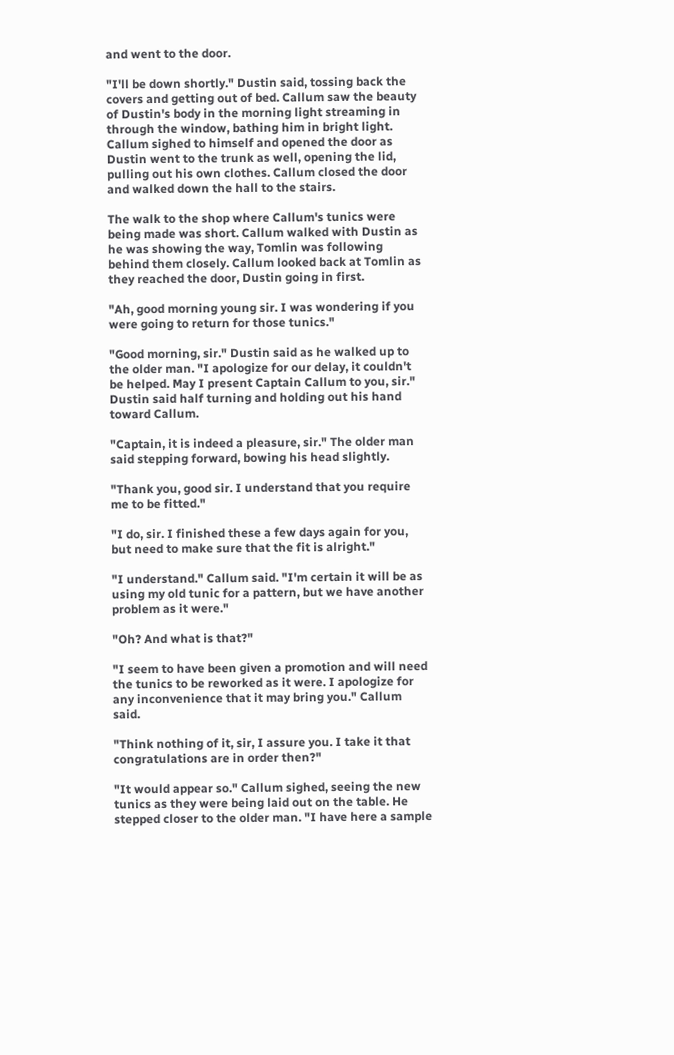and went to the door.

"I'll be down shortly." Dustin said, tossing back the covers and getting out of bed. Callum saw the beauty of Dustin's body in the morning light streaming in through the window, bathing him in bright light. Callum sighed to himself and opened the door as Dustin went to the trunk as well, opening the lid, pulling out his own clothes. Callum closed the door and walked down the hall to the stairs.

The walk to the shop where Callum's tunics were being made was short. Callum walked with Dustin as he was showing the way, Tomlin was following behind them closely. Callum looked back at Tomlin as they reached the door, Dustin going in first.

"Ah, good morning young sir. I was wondering if you were going to return for those tunics."

"Good morning, sir." Dustin said as he walked up to the older man. "I apologize for our delay, it couldn't be helped. May I present Captain Callum to you, sir." Dustin said half turning and holding out his hand toward Callum.

"Captain, it is indeed a pleasure, sir." The older man said stepping forward, bowing his head slightly.

"Thank you, good sir. I understand that you require me to be fitted."

"I do, sir. I finished these a few days again for you, but need to make sure that the fit is alright."

"I understand." Callum said. "I'm certain it will be as using my old tunic for a pattern, but we have another problem as it were."

"Oh? And what is that?"

"I seem to have been given a promotion and will need the tunics to be reworked as it were. I apologize for any inconvenience that it may bring you." Callum said.

"Think nothing of it, sir, I assure you. I take it that congratulations are in order then?"

"It would appear so." Callum sighed, seeing the new tunics as they were being laid out on the table. He stepped closer to the older man. "I have here a sample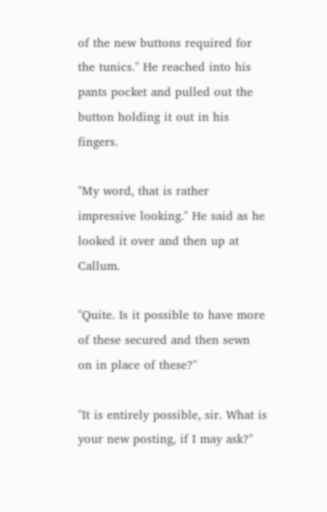of the new buttons required for the tunics." He reached into his pants pocket and pulled out the button holding it out in his fingers.

"My word, that is rather impressive looking." He said as he looked it over and then up at Callum.

"Quite. Is it possible to have more of these secured and then sewn on in place of these?"

"It is entirely possible, sir. What is your new posting, if I may ask?"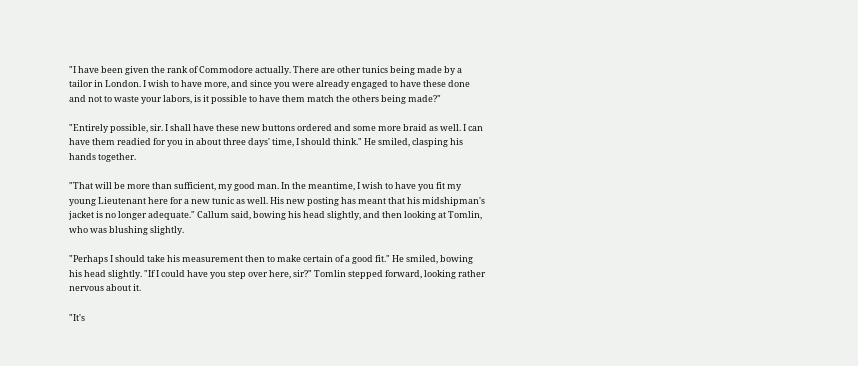"I have been given the rank of Commodore actually. There are other tunics being made by a tailor in London. I wish to have more, and since you were already engaged to have these done and not to waste your labors, is it possible to have them match the others being made?"

"Entirely possible, sir. I shall have these new buttons ordered and some more braid as well. I can have them readied for you in about three days' time, I should think." He smiled, clasping his hands together.

"That will be more than sufficient, my good man. In the meantime, I wish to have you fit my young Lieutenant here for a new tunic as well. His new posting has meant that his midshipman's jacket is no longer adequate." Callum said, bowing his head slightly, and then looking at Tomlin, who was blushing slightly.

"Perhaps I should take his measurement then to make certain of a good fit." He smiled, bowing his head slightly. "If I could have you step over here, sir?" Tomlin stepped forward, looking rather nervous about it.

"It's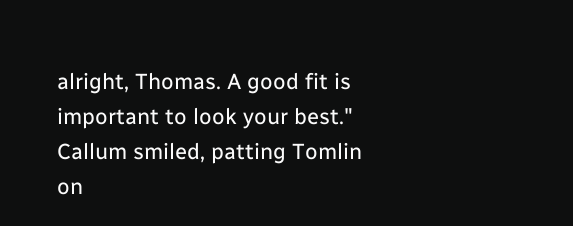alright, Thomas. A good fit is important to look your best." Callum smiled, patting Tomlin on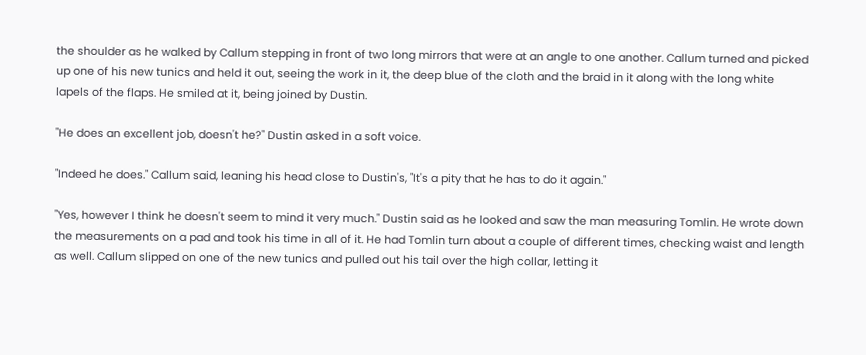the shoulder as he walked by Callum stepping in front of two long mirrors that were at an angle to one another. Callum turned and picked up one of his new tunics and held it out, seeing the work in it, the deep blue of the cloth and the braid in it along with the long white lapels of the flaps. He smiled at it, being joined by Dustin.

"He does an excellent job, doesn't he?" Dustin asked in a soft voice.

"Indeed he does." Callum said, leaning his head close to Dustin's, "It's a pity that he has to do it again."

"Yes, however I think he doesn't seem to mind it very much." Dustin said as he looked and saw the man measuring Tomlin. He wrote down the measurements on a pad and took his time in all of it. He had Tomlin turn about a couple of different times, checking waist and length as well. Callum slipped on one of the new tunics and pulled out his tail over the high collar, letting it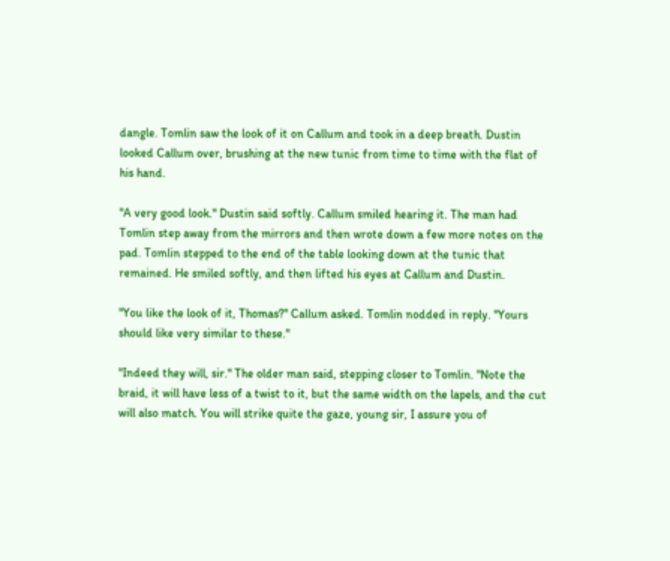dangle. Tomlin saw the look of it on Callum and took in a deep breath. Dustin looked Callum over, brushing at the new tunic from time to time with the flat of his hand.

"A very good look." Dustin said softly. Callum smiled hearing it. The man had Tomlin step away from the mirrors and then wrote down a few more notes on the pad. Tomlin stepped to the end of the table looking down at the tunic that remained. He smiled softly, and then lifted his eyes at Callum and Dustin.

"You like the look of it, Thomas?" Callum asked. Tomlin nodded in reply. "Yours should like very similar to these."

"Indeed they will, sir." The older man said, stepping closer to Tomlin. "Note the braid, it will have less of a twist to it, but the same width on the lapels, and the cut will also match. You will strike quite the gaze, young sir, I assure you of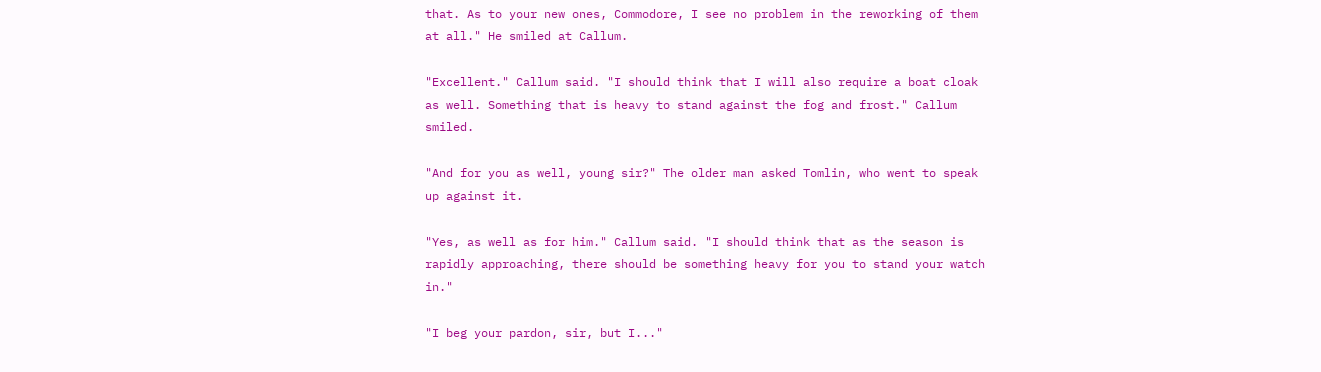that. As to your new ones, Commodore, I see no problem in the reworking of them at all." He smiled at Callum.

"Excellent." Callum said. "I should think that I will also require a boat cloak as well. Something that is heavy to stand against the fog and frost." Callum smiled.

"And for you as well, young sir?" The older man asked Tomlin, who went to speak up against it.

"Yes, as well as for him." Callum said. "I should think that as the season is rapidly approaching, there should be something heavy for you to stand your watch in."

"I beg your pardon, sir, but I..."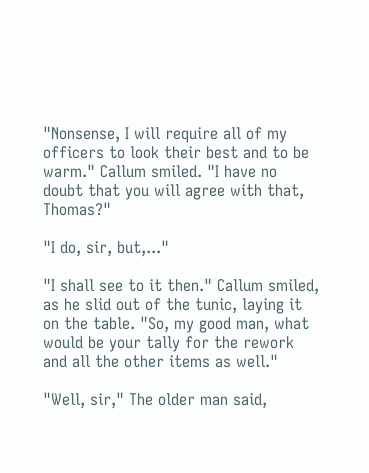"Nonsense, I will require all of my officers to look their best and to be warm." Callum smiled. "I have no doubt that you will agree with that, Thomas?"

"I do, sir, but,..."

"I shall see to it then." Callum smiled, as he slid out of the tunic, laying it on the table. "So, my good man, what would be your tally for the rework and all the other items as well."

"Well, sir," The older man said,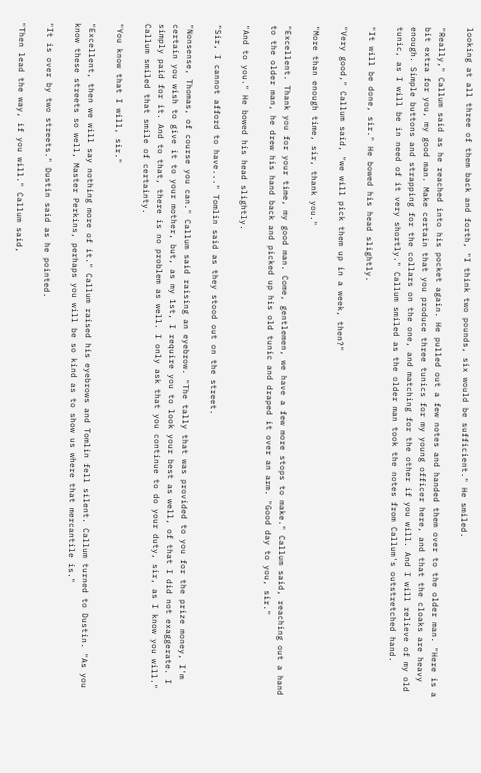looking at all three of them back and forth, "I think two pounds, six would be sufficient." He smiled.

"Really," Callum said as he reached into his pocket again. He pulled out a few notes and handed them over to the older man. "Here is a bit extra for you, my good man. Make certain that you produce three tunics for my young officer here, and that the cloaks are heavy enough. Simple buttons and strapping for the collars on the one, and matching for the other if you will. And I will relieve of my old tunic, as I will be in need of it very shortly." Callum smiled as the older man took the notes from Callum's outstretched hand.

"It will be done, sir." He bowed his head slightly.

"Very good," Callum said, "we will pick them up in a week, then?"

"More than enough time, sir, thank you."

"Excellent. Thank you for your time, my good man. Come, gentlemen, we have a few more stops to make." Callum said, reaching out a hand to the older man, he drew his hand back and picked up his old tunic and draped it over an arm. "Good day to you, sir."

"And to you." He bowed his head slightly.

"Sir, I cannot afford to have..." Tomlin said as they stood out on the street.

"Nonsense, Thomas, of course you can." Callum said raising an eyebrow. "The tally that was provided to you for the prize money, I'm certain you wish to give it to your mother, but, as my 1st, I require you to look your best as well, of that I did not exaggerate. I simply paid for it. And to that, there is no problem as well. I only ask that you continue to do your duty, sir, as I know you will." Callum smiled that smile of certainty.

"You know that I will, sir."

"Excellent, then we will say nothing more of it." Callum raised his eyebrows and Tomlin fell silent. Callum turned to Dustin. "As you know these streets so well, Master Perkins, perhaps you will be so kind as to show us where that mercantile is."

"It is over by two streets." Dustin said as he pointed.

"Then lead the way, if you will." Callum said,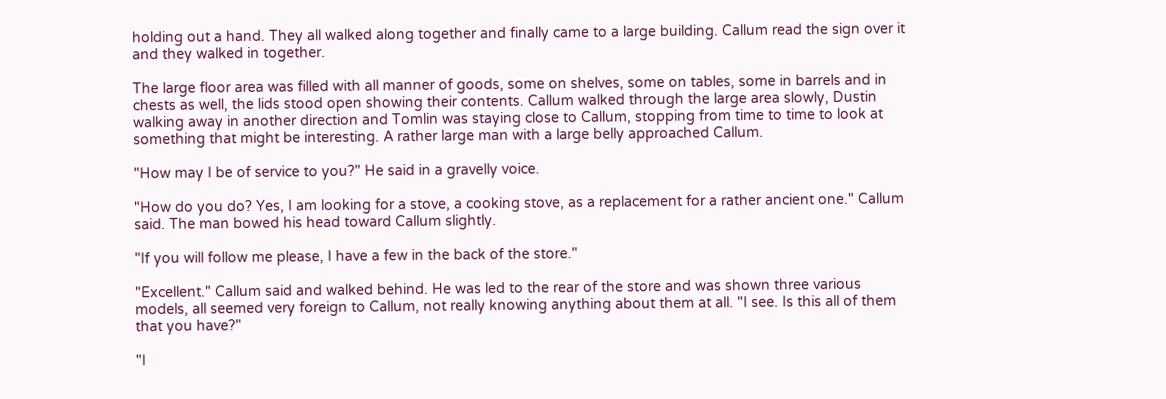holding out a hand. They all walked along together and finally came to a large building. Callum read the sign over it and they walked in together.

The large floor area was filled with all manner of goods, some on shelves, some on tables, some in barrels and in chests as well, the lids stood open showing their contents. Callum walked through the large area slowly, Dustin walking away in another direction and Tomlin was staying close to Callum, stopping from time to time to look at something that might be interesting. A rather large man with a large belly approached Callum.

"How may I be of service to you?" He said in a gravelly voice.

"How do you do? Yes, I am looking for a stove, a cooking stove, as a replacement for a rather ancient one." Callum said. The man bowed his head toward Callum slightly.

"If you will follow me please, I have a few in the back of the store."

"Excellent." Callum said and walked behind. He was led to the rear of the store and was shown three various models, all seemed very foreign to Callum, not really knowing anything about them at all. "I see. Is this all of them that you have?"

"I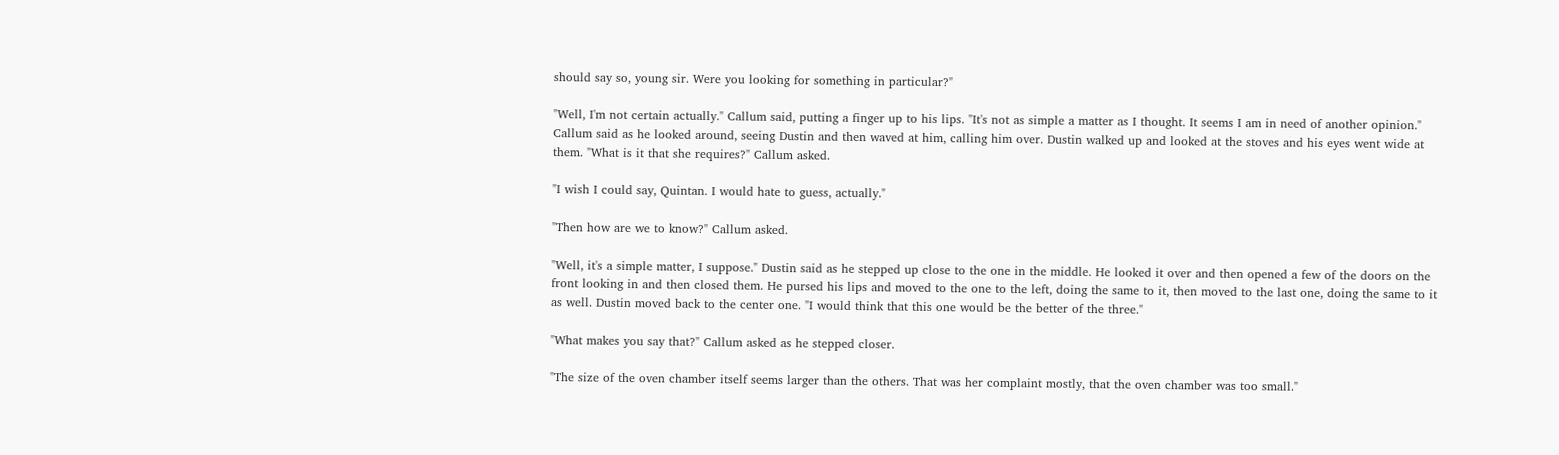should say so, young sir. Were you looking for something in particular?"

"Well, I'm not certain actually." Callum said, putting a finger up to his lips. "It's not as simple a matter as I thought. It seems I am in need of another opinion." Callum said as he looked around, seeing Dustin and then waved at him, calling him over. Dustin walked up and looked at the stoves and his eyes went wide at them. "What is it that she requires?" Callum asked.

"I wish I could say, Quintan. I would hate to guess, actually."

"Then how are we to know?" Callum asked.

"Well, it's a simple matter, I suppose." Dustin said as he stepped up close to the one in the middle. He looked it over and then opened a few of the doors on the front looking in and then closed them. He pursed his lips and moved to the one to the left, doing the same to it, then moved to the last one, doing the same to it as well. Dustin moved back to the center one. "I would think that this one would be the better of the three."

"What makes you say that?" Callum asked as he stepped closer.

"The size of the oven chamber itself seems larger than the others. That was her complaint mostly, that the oven chamber was too small."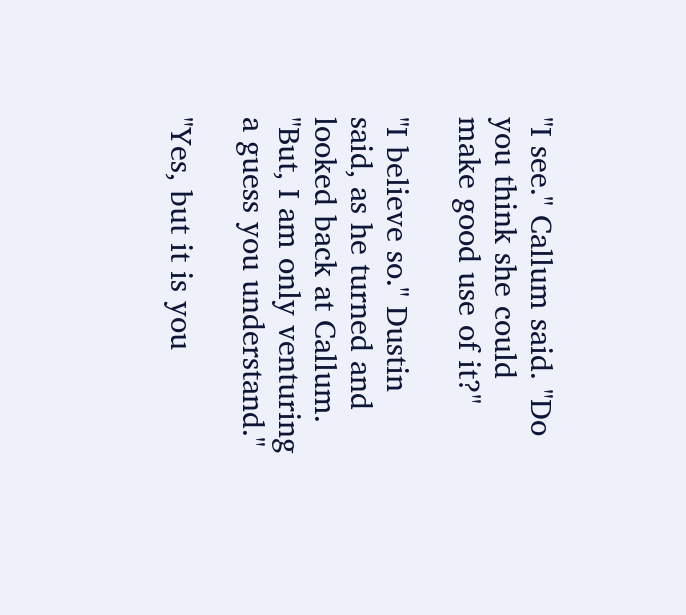"I see." Callum said. "Do you think she could make good use of it?"

"I believe so." Dustin said, as he turned and looked back at Callum. "But, I am only venturing a guess you understand."

"Yes, but it is you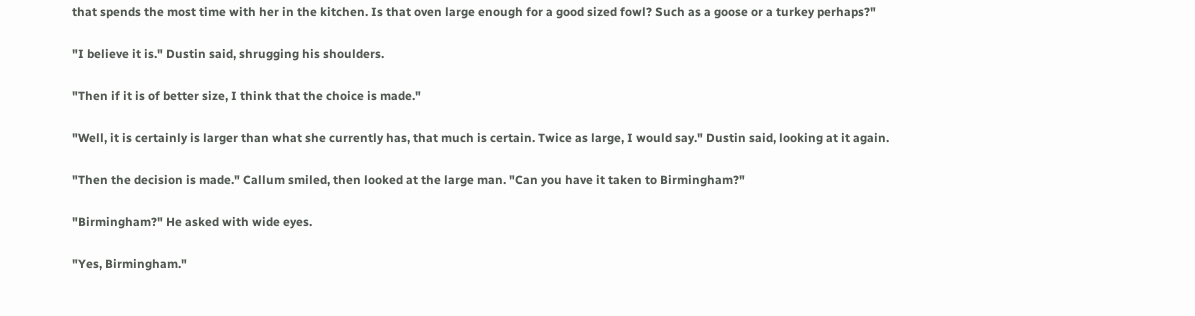that spends the most time with her in the kitchen. Is that oven large enough for a good sized fowl? Such as a goose or a turkey perhaps?"

"I believe it is." Dustin said, shrugging his shoulders.

"Then if it is of better size, I think that the choice is made."

"Well, it is certainly is larger than what she currently has, that much is certain. Twice as large, I would say." Dustin said, looking at it again.

"Then the decision is made." Callum smiled, then looked at the large man. "Can you have it taken to Birmingham?"

"Birmingham?" He asked with wide eyes.

"Yes, Birmingham."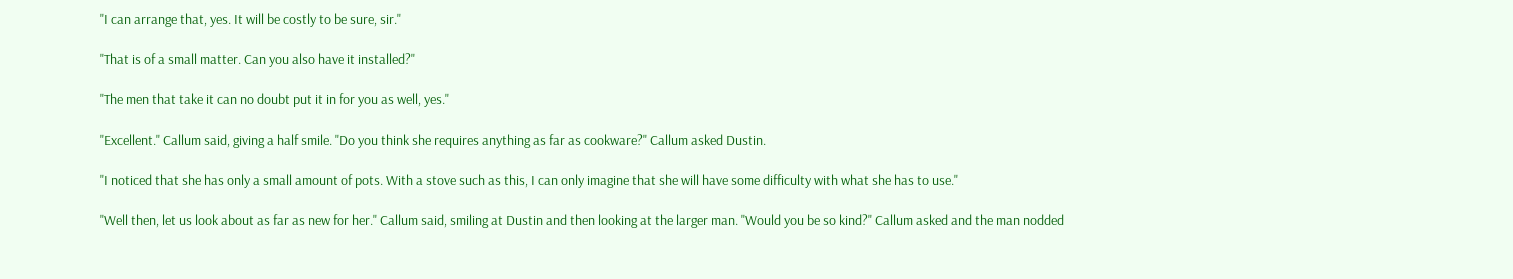"I can arrange that, yes. It will be costly to be sure, sir."

"That is of a small matter. Can you also have it installed?"

"The men that take it can no doubt put it in for you as well, yes."

"Excellent." Callum said, giving a half smile. "Do you think she requires anything as far as cookware?" Callum asked Dustin.

"I noticed that she has only a small amount of pots. With a stove such as this, I can only imagine that she will have some difficulty with what she has to use."

"Well then, let us look about as far as new for her." Callum said, smiling at Dustin and then looking at the larger man. "Would you be so kind?" Callum asked and the man nodded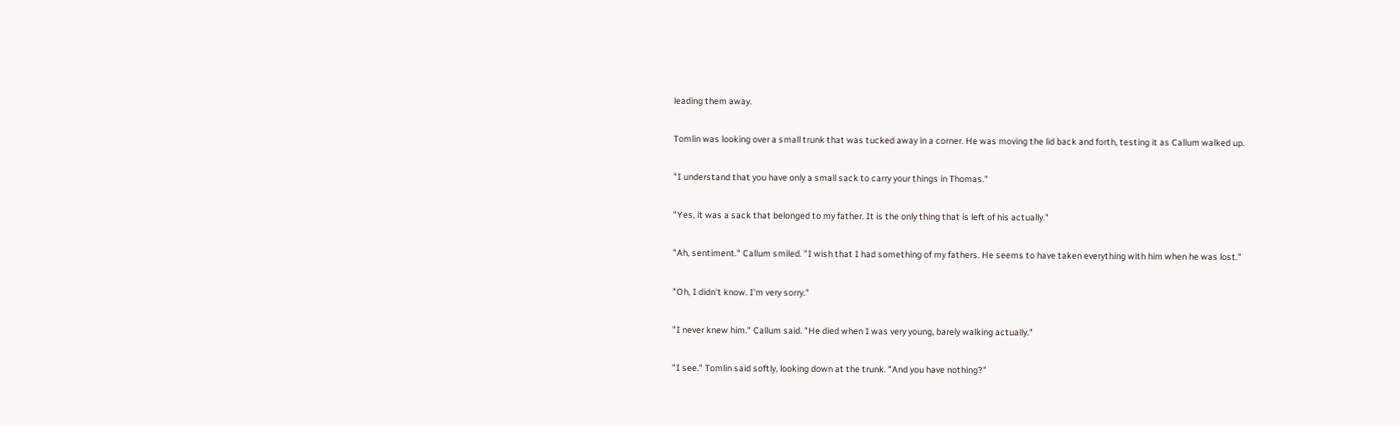leading them away.

Tomlin was looking over a small trunk that was tucked away in a corner. He was moving the lid back and forth, testing it as Callum walked up.

"I understand that you have only a small sack to carry your things in Thomas."

"Yes, it was a sack that belonged to my father. It is the only thing that is left of his actually."

"Ah, sentiment." Callum smiled. "I wish that I had something of my fathers. He seems to have taken everything with him when he was lost."

"Oh, I didn't know. I'm very sorry."

"I never knew him." Callum said. "He died when I was very young, barely walking actually."

"I see." Tomlin said softly, looking down at the trunk. "And you have nothing?"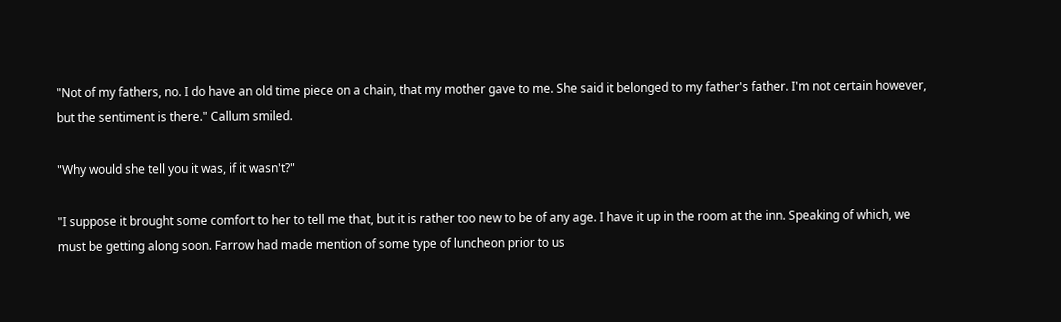"Not of my fathers, no. I do have an old time piece on a chain, that my mother gave to me. She said it belonged to my father's father. I'm not certain however, but the sentiment is there." Callum smiled.

"Why would she tell you it was, if it wasn't?"

"I suppose it brought some comfort to her to tell me that, but it is rather too new to be of any age. I have it up in the room at the inn. Speaking of which, we must be getting along soon. Farrow had made mention of some type of luncheon prior to us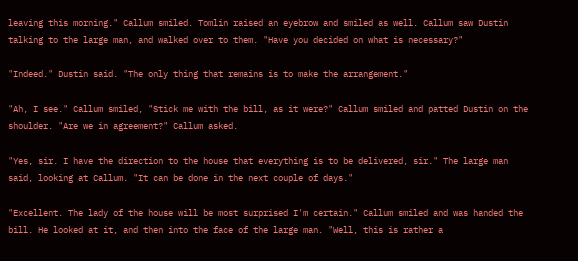leaving this morning." Callum smiled. Tomlin raised an eyebrow and smiled as well. Callum saw Dustin talking to the large man, and walked over to them. "Have you decided on what is necessary?"

"Indeed." Dustin said. "The only thing that remains is to make the arrangement."

"Ah, I see." Callum smiled, "Stick me with the bill, as it were?" Callum smiled and patted Dustin on the shoulder. "Are we in agreement?" Callum asked.

"Yes, sir. I have the direction to the house that everything is to be delivered, sir." The large man said, looking at Callum. "It can be done in the next couple of days."

"Excellent. The lady of the house will be most surprised I'm certain." Callum smiled and was handed the bill. He looked at it, and then into the face of the large man. "Well, this is rather a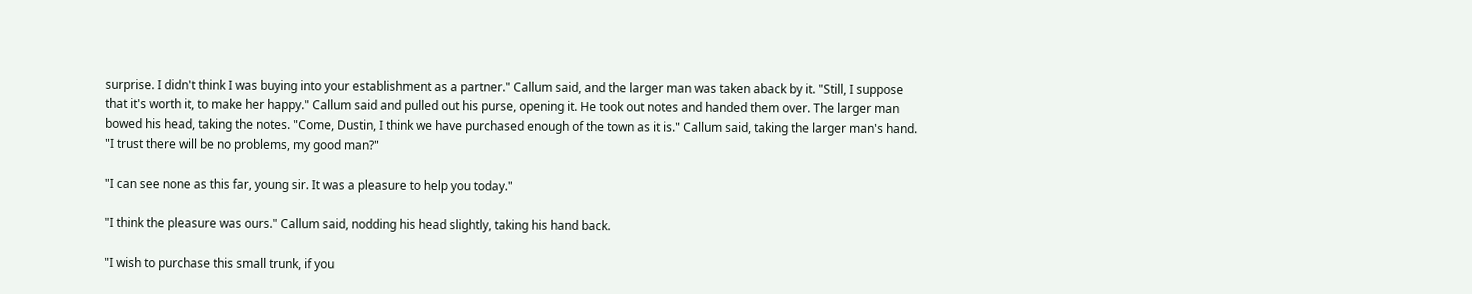surprise. I didn't think I was buying into your establishment as a partner." Callum said, and the larger man was taken aback by it. "Still, I suppose that it's worth it, to make her happy." Callum said and pulled out his purse, opening it. He took out notes and handed them over. The larger man bowed his head, taking the notes. "Come, Dustin, I think we have purchased enough of the town as it is." Callum said, taking the larger man's hand. "I trust there will be no problems, my good man?"

"I can see none as this far, young sir. It was a pleasure to help you today."

"I think the pleasure was ours." Callum said, nodding his head slightly, taking his hand back.

"I wish to purchase this small trunk, if you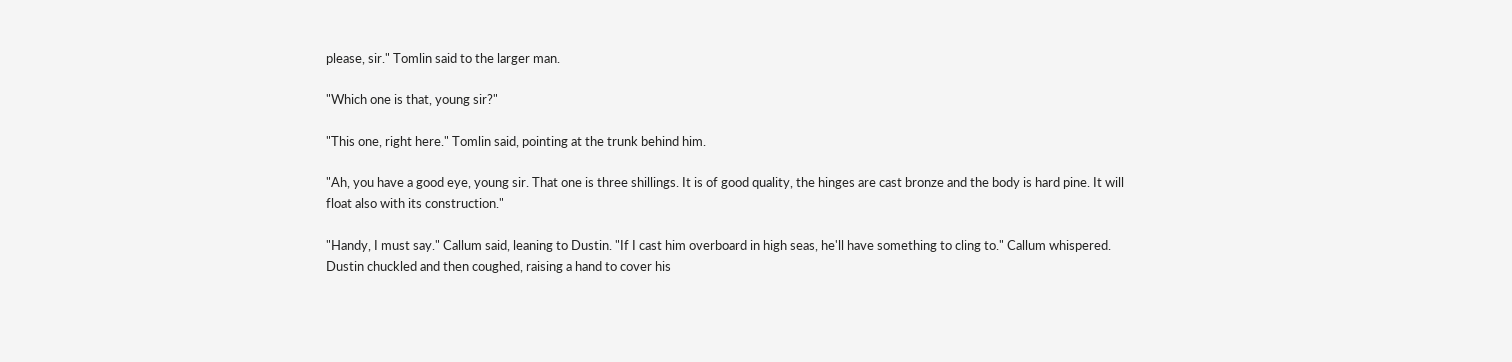please, sir." Tomlin said to the larger man.

"Which one is that, young sir?"

"This one, right here." Tomlin said, pointing at the trunk behind him.

"Ah, you have a good eye, young sir. That one is three shillings. It is of good quality, the hinges are cast bronze and the body is hard pine. It will float also with its construction."

"Handy, I must say." Callum said, leaning to Dustin. "If I cast him overboard in high seas, he'll have something to cling to." Callum whispered. Dustin chuckled and then coughed, raising a hand to cover his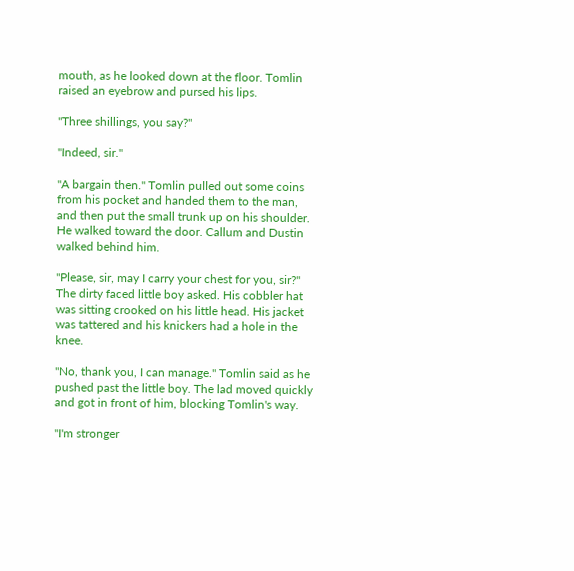mouth, as he looked down at the floor. Tomlin raised an eyebrow and pursed his lips.

"Three shillings, you say?"

"Indeed, sir."

"A bargain then." Tomlin pulled out some coins from his pocket and handed them to the man, and then put the small trunk up on his shoulder. He walked toward the door. Callum and Dustin walked behind him.

"Please, sir, may I carry your chest for you, sir?" The dirty faced little boy asked. His cobbler hat was sitting crooked on his little head. His jacket was tattered and his knickers had a hole in the knee.

"No, thank you, I can manage." Tomlin said as he pushed past the little boy. The lad moved quickly and got in front of him, blocking Tomlin's way.

"I'm stronger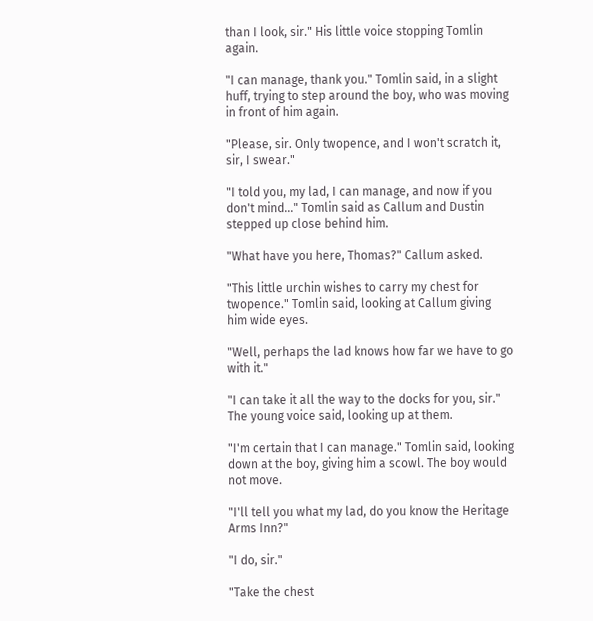than I look, sir." His little voice stopping Tomlin again.

"I can manage, thank you." Tomlin said, in a slight huff, trying to step around the boy, who was moving in front of him again.

"Please, sir. Only twopence, and I won't scratch it, sir, I swear."

"I told you, my lad, I can manage, and now if you don't mind..." Tomlin said as Callum and Dustin stepped up close behind him.

"What have you here, Thomas?" Callum asked.

"This little urchin wishes to carry my chest for twopence." Tomlin said, looking at Callum giving him wide eyes.

"Well, perhaps the lad knows how far we have to go with it."

"I can take it all the way to the docks for you, sir." The young voice said, looking up at them.

"I'm certain that I can manage." Tomlin said, looking down at the boy, giving him a scowl. The boy would not move.

"I'll tell you what my lad, do you know the Heritage Arms Inn?"

"I do, sir."

"Take the chest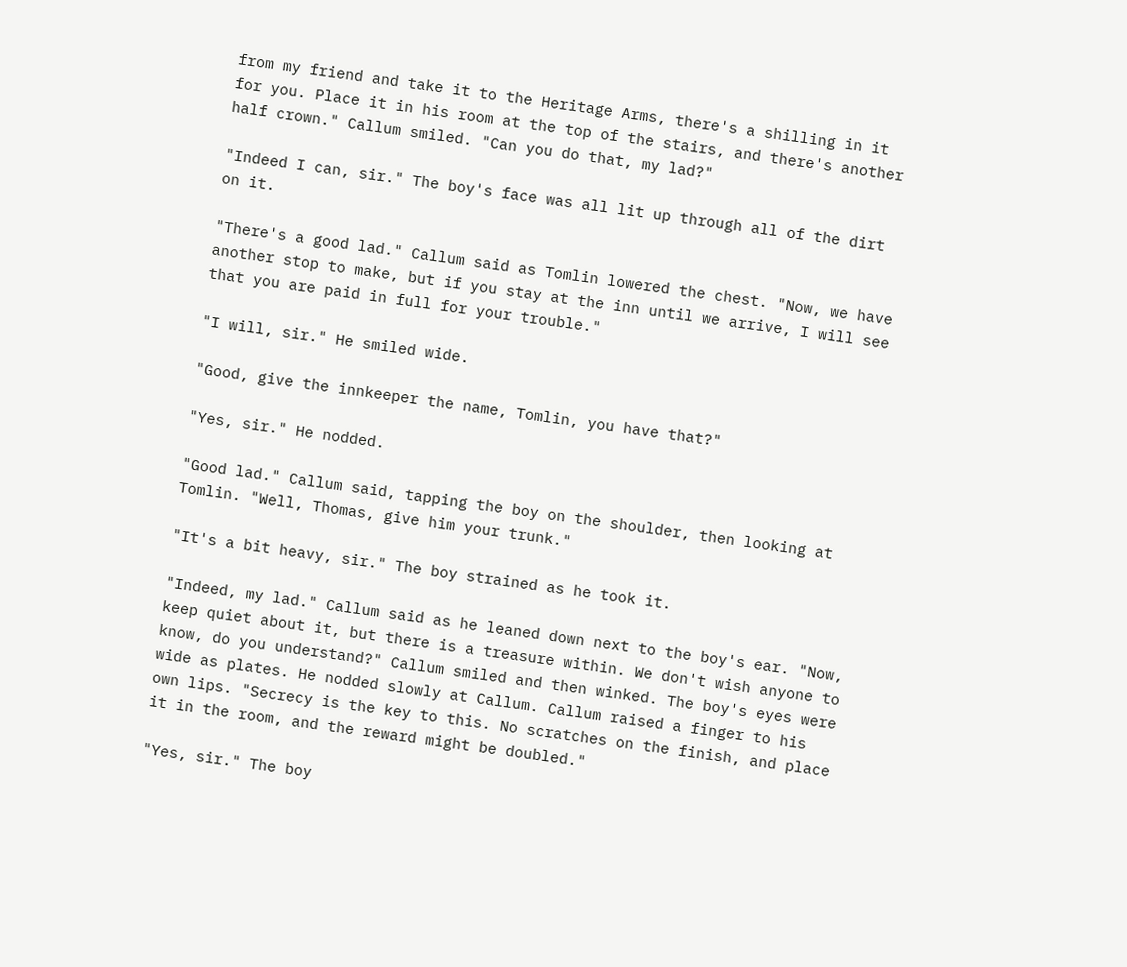from my friend and take it to the Heritage Arms, there's a shilling in it for you. Place it in his room at the top of the stairs, and there's another half crown." Callum smiled. "Can you do that, my lad?"

"Indeed I can, sir." The boy's face was all lit up through all of the dirt on it.

"There's a good lad." Callum said as Tomlin lowered the chest. "Now, we have another stop to make, but if you stay at the inn until we arrive, I will see that you are paid in full for your trouble."

"I will, sir." He smiled wide.

"Good, give the innkeeper the name, Tomlin, you have that?"

"Yes, sir." He nodded.

"Good lad." Callum said, tapping the boy on the shoulder, then looking at Tomlin. "Well, Thomas, give him your trunk."

"It's a bit heavy, sir." The boy strained as he took it.

"Indeed, my lad." Callum said as he leaned down next to the boy's ear. "Now, keep quiet about it, but there is a treasure within. We don't wish anyone to know, do you understand?" Callum smiled and then winked. The boy's eyes were wide as plates. He nodded slowly at Callum. Callum raised a finger to his own lips. "Secrecy is the key to this. No scratches on the finish, and place it in the room, and the reward might be doubled."

"Yes, sir." The boy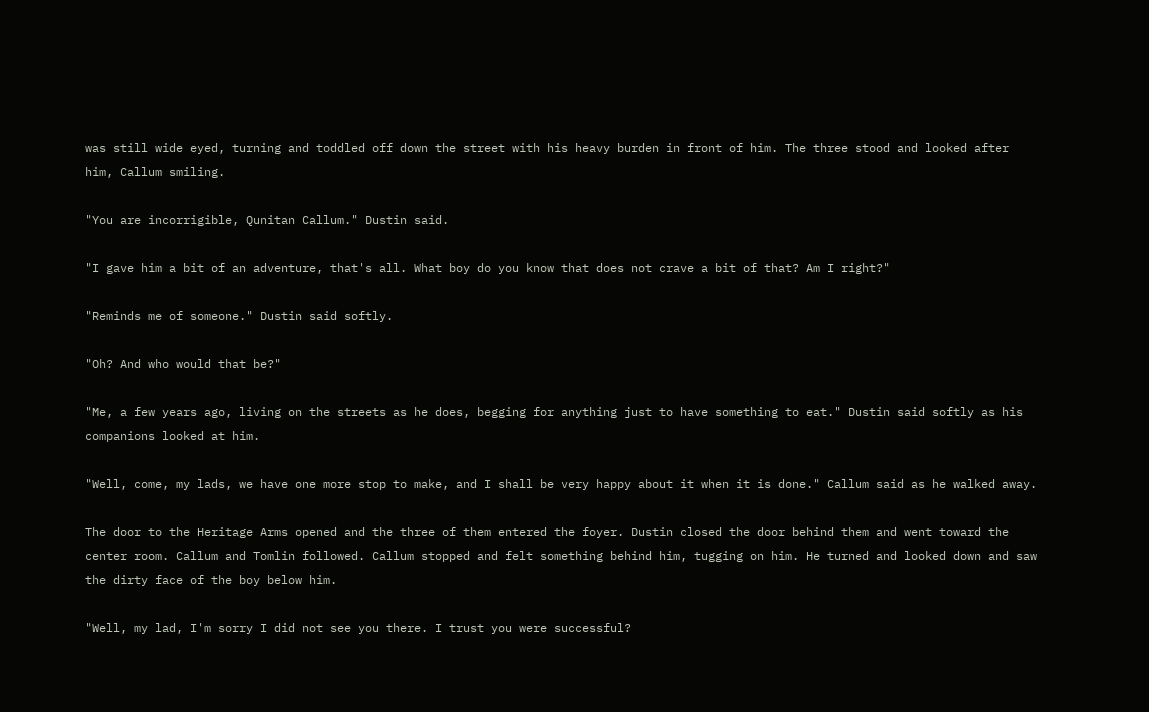was still wide eyed, turning and toddled off down the street with his heavy burden in front of him. The three stood and looked after him, Callum smiling.

"You are incorrigible, Qunitan Callum." Dustin said.

"I gave him a bit of an adventure, that's all. What boy do you know that does not crave a bit of that? Am I right?"

"Reminds me of someone." Dustin said softly.

"Oh? And who would that be?"

"Me, a few years ago, living on the streets as he does, begging for anything just to have something to eat." Dustin said softly as his companions looked at him.

"Well, come, my lads, we have one more stop to make, and I shall be very happy about it when it is done." Callum said as he walked away.

The door to the Heritage Arms opened and the three of them entered the foyer. Dustin closed the door behind them and went toward the center room. Callum and Tomlin followed. Callum stopped and felt something behind him, tugging on him. He turned and looked down and saw the dirty face of the boy below him.

"Well, my lad, I'm sorry I did not see you there. I trust you were successful?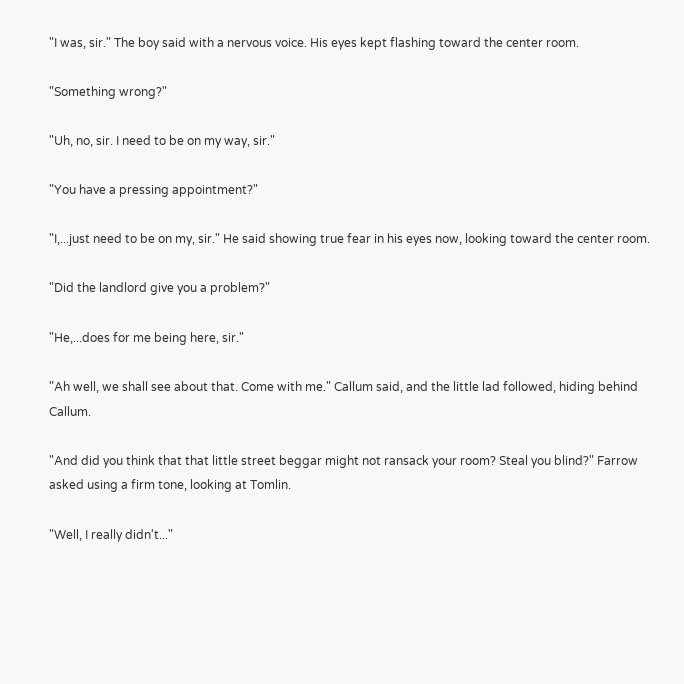"I was, sir." The boy said with a nervous voice. His eyes kept flashing toward the center room.

"Something wrong?"

"Uh, no, sir. I need to be on my way, sir."

"You have a pressing appointment?"

"I,...just need to be on my, sir." He said showing true fear in his eyes now, looking toward the center room.

"Did the landlord give you a problem?"

"He,...does for me being here, sir."

"Ah well, we shall see about that. Come with me." Callum said, and the little lad followed, hiding behind Callum.

"And did you think that that little street beggar might not ransack your room? Steal you blind?" Farrow asked using a firm tone, looking at Tomlin.

"Well, I really didn't..."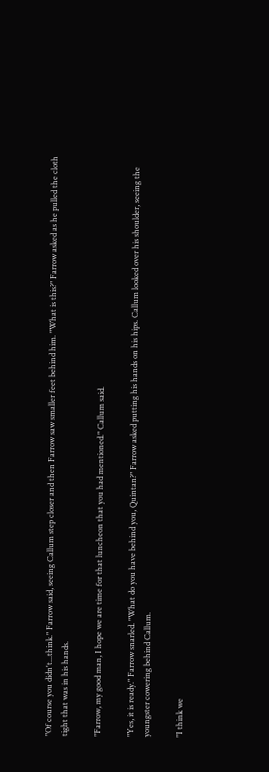"Of course you didn't...think." Farrow said, seeing Callum step closer and then Farrow saw smaller feet behind him. "What is this?" Farrow asked as he pulled the cloth tight that was in his hands.

"Farrow, my good man, I hope we are time for that luncheon that you had mentioned." Callum said.

"Yes, it is ready." Farrow snarled. "What do you have behind you, Quintan?" Farrow asked putting his hands on his hips. Callum looked over his shoulder, seeing the youngster cowering behind Callum.

"I think we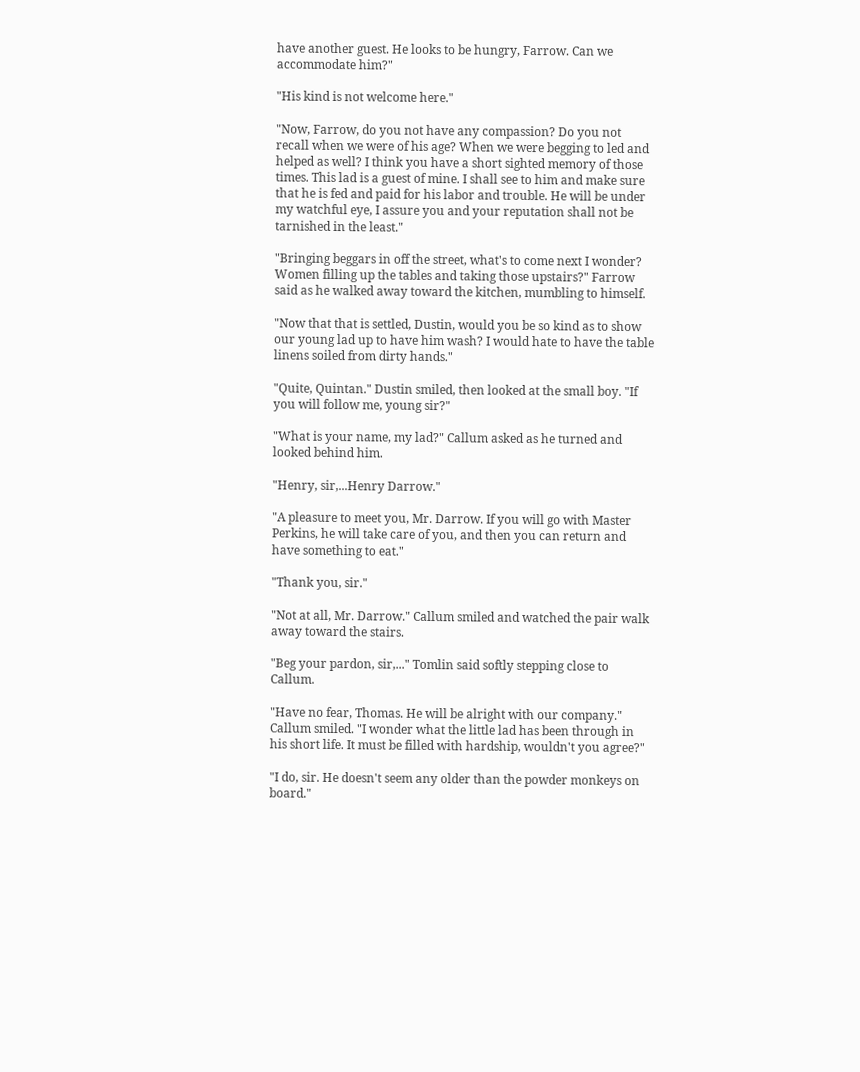have another guest. He looks to be hungry, Farrow. Can we accommodate him?"

"His kind is not welcome here."

"Now, Farrow, do you not have any compassion? Do you not recall when we were of his age? When we were begging to led and helped as well? I think you have a short sighted memory of those times. This lad is a guest of mine. I shall see to him and make sure that he is fed and paid for his labor and trouble. He will be under my watchful eye, I assure you and your reputation shall not be tarnished in the least."

"Bringing beggars in off the street, what's to come next I wonder? Women filling up the tables and taking those upstairs?" Farrow said as he walked away toward the kitchen, mumbling to himself.

"Now that that is settled, Dustin, would you be so kind as to show our young lad up to have him wash? I would hate to have the table linens soiled from dirty hands."

"Quite, Quintan." Dustin smiled, then looked at the small boy. "If you will follow me, young sir?"

"What is your name, my lad?" Callum asked as he turned and looked behind him.

"Henry, sir,...Henry Darrow."

"A pleasure to meet you, Mr. Darrow. If you will go with Master Perkins, he will take care of you, and then you can return and have something to eat."

"Thank you, sir."

"Not at all, Mr. Darrow." Callum smiled and watched the pair walk away toward the stairs.

"Beg your pardon, sir,..." Tomlin said softly stepping close to Callum.

"Have no fear, Thomas. He will be alright with our company." Callum smiled. "I wonder what the little lad has been through in his short life. It must be filled with hardship, wouldn't you agree?"

"I do, sir. He doesn't seem any older than the powder monkeys on board."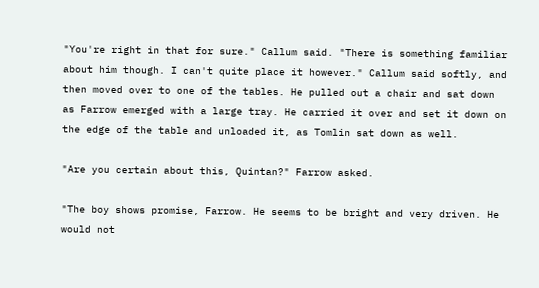"You're right in that for sure." Callum said. "There is something familiar about him though. I can't quite place it however." Callum said softly, and then moved over to one of the tables. He pulled out a chair and sat down as Farrow emerged with a large tray. He carried it over and set it down on the edge of the table and unloaded it, as Tomlin sat down as well.

"Are you certain about this, Quintan?" Farrow asked.

"The boy shows promise, Farrow. He seems to be bright and very driven. He would not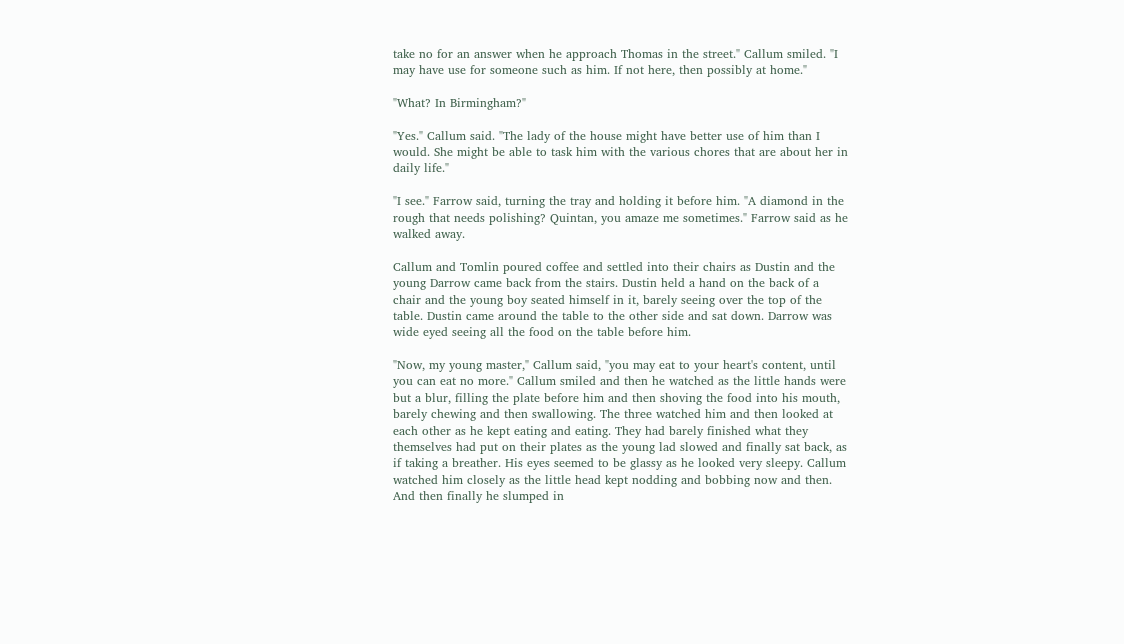take no for an answer when he approach Thomas in the street." Callum smiled. "I may have use for someone such as him. If not here, then possibly at home."

"What? In Birmingham?"

"Yes." Callum said. "The lady of the house might have better use of him than I would. She might be able to task him with the various chores that are about her in daily life."

"I see." Farrow said, turning the tray and holding it before him. "A diamond in the rough that needs polishing? Quintan, you amaze me sometimes." Farrow said as he walked away.

Callum and Tomlin poured coffee and settled into their chairs as Dustin and the young Darrow came back from the stairs. Dustin held a hand on the back of a chair and the young boy seated himself in it, barely seeing over the top of the table. Dustin came around the table to the other side and sat down. Darrow was wide eyed seeing all the food on the table before him.

"Now, my young master," Callum said, "you may eat to your heart's content, until you can eat no more." Callum smiled and then he watched as the little hands were but a blur, filling the plate before him and then shoving the food into his mouth, barely chewing and then swallowing. The three watched him and then looked at each other as he kept eating and eating. They had barely finished what they themselves had put on their plates as the young lad slowed and finally sat back, as if taking a breather. His eyes seemed to be glassy as he looked very sleepy. Callum watched him closely as the little head kept nodding and bobbing now and then. And then finally he slumped in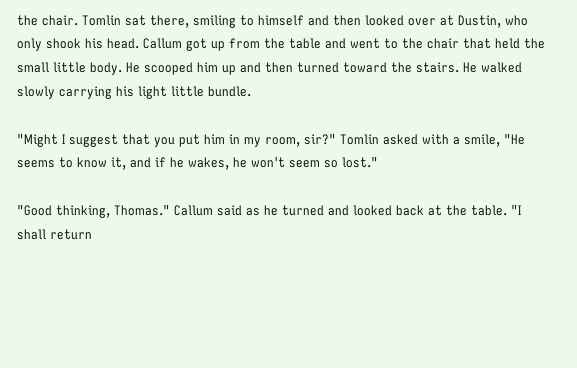the chair. Tomlin sat there, smiling to himself and then looked over at Dustin, who only shook his head. Callum got up from the table and went to the chair that held the small little body. He scooped him up and then turned toward the stairs. He walked slowly carrying his light little bundle.

"Might I suggest that you put him in my room, sir?" Tomlin asked with a smile, "He seems to know it, and if he wakes, he won't seem so lost."

"Good thinking, Thomas." Callum said as he turned and looked back at the table. "I shall return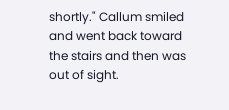shortly." Callum smiled and went back toward the stairs and then was out of sight.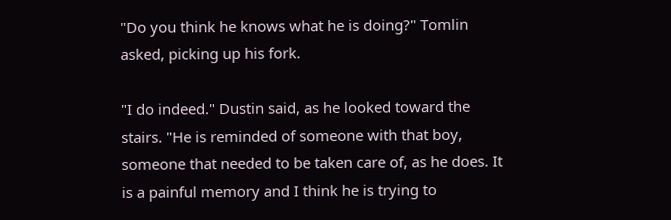"Do you think he knows what he is doing?" Tomlin asked, picking up his fork.

"I do indeed." Dustin said, as he looked toward the stairs. "He is reminded of someone with that boy, someone that needed to be taken care of, as he does. It is a painful memory and I think he is trying to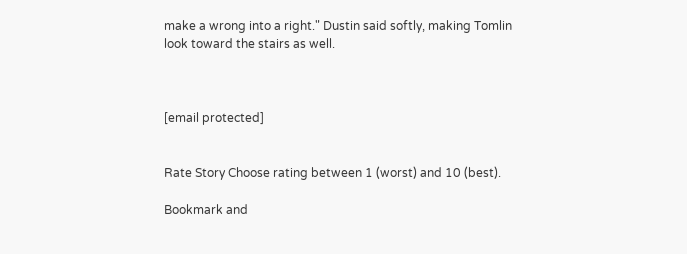make a wrong into a right." Dustin said softly, making Tomlin look toward the stairs as well.



[email protected]


Rate Story Choose rating between 1 (worst) and 10 (best).

Bookmark and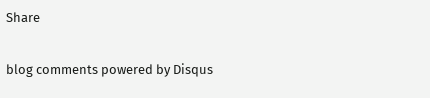Share

blog comments powered by Disqus